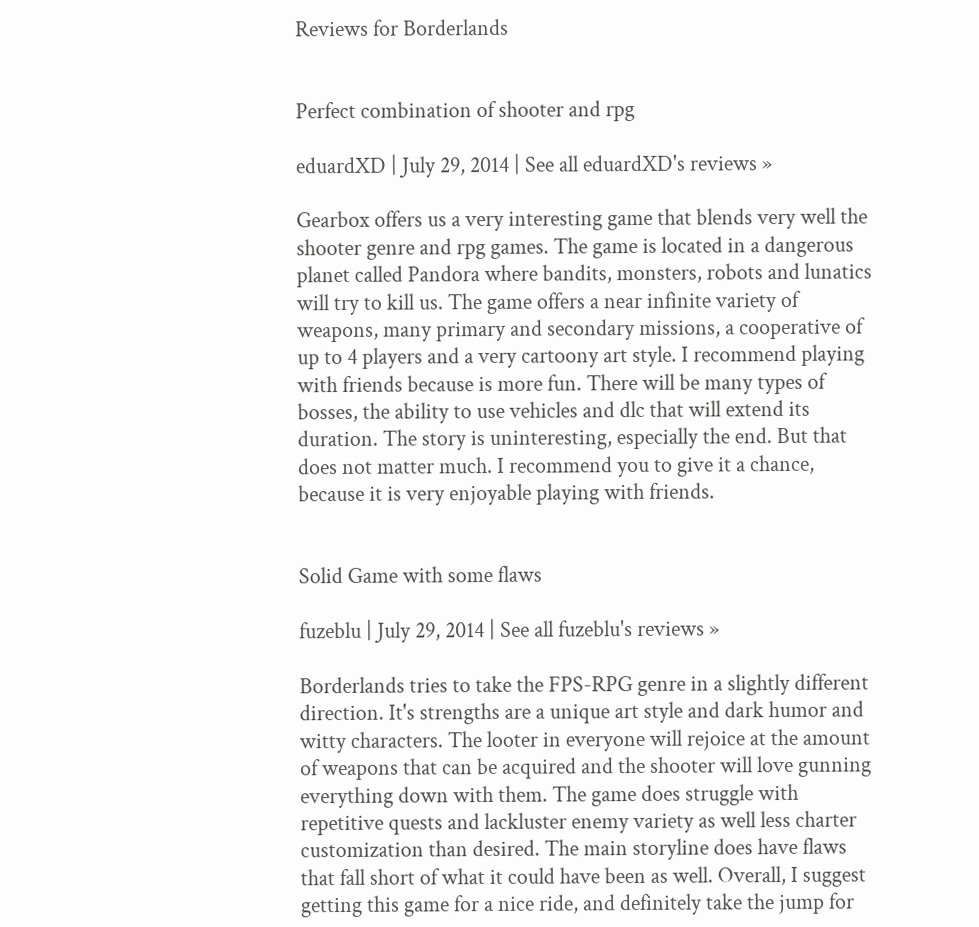Reviews for Borderlands


Perfect combination of shooter and rpg

eduardXD | July 29, 2014 | See all eduardXD's reviews »

Gearbox offers us a very interesting game that blends very well the shooter genre and rpg games. The game is located in a dangerous planet called Pandora where bandits, monsters, robots and lunatics will try to kill us. The game offers a near infinite variety of weapons, many primary and secondary missions, a cooperative of up to 4 players and a very cartoony art style. I recommend playing with friends because is more fun. There will be many types of bosses, the ability to use vehicles and dlc that will extend its duration. The story is uninteresting, especially the end. But that does not matter much. I recommend you to give it a chance, because it is very enjoyable playing with friends.


Solid Game with some flaws

fuzeblu | July 29, 2014 | See all fuzeblu's reviews »

Borderlands tries to take the FPS-RPG genre in a slightly different direction. It's strengths are a unique art style and dark humor and witty characters. The looter in everyone will rejoice at the amount of weapons that can be acquired and the shooter will love gunning everything down with them. The game does struggle with repetitive quests and lackluster enemy variety as well less charter customization than desired. The main storyline does have flaws that fall short of what it could have been as well. Overall, I suggest getting this game for a nice ride, and definitely take the jump for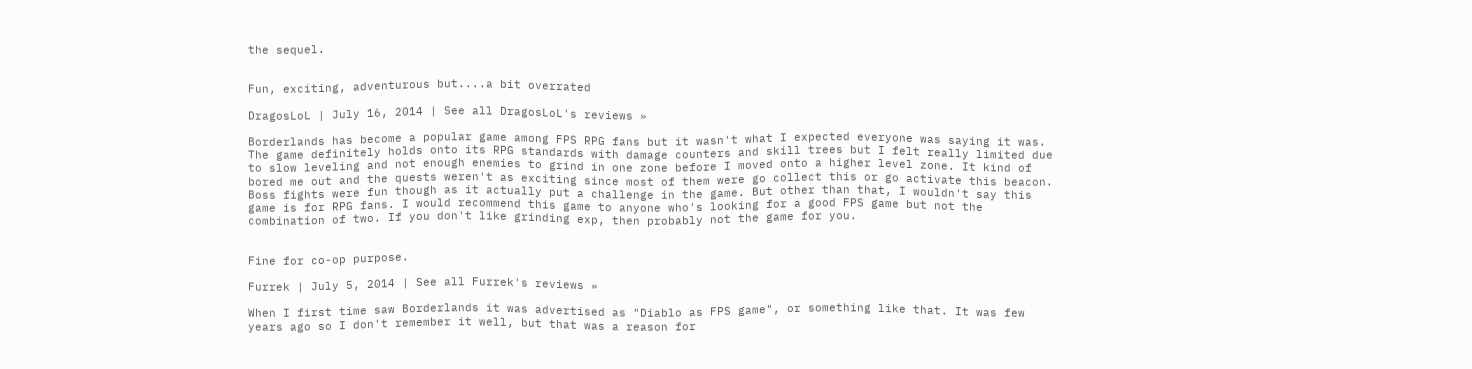the sequel.


Fun, exciting, adventurous but....a bit overrated

DragosLoL | July 16, 2014 | See all DragosLoL's reviews »

Borderlands has become a popular game among FPS RPG fans but it wasn't what I expected everyone was saying it was. The game definitely holds onto its RPG standards with damage counters and skill trees but I felt really limited due to slow leveling and not enough enemies to grind in one zone before I moved onto a higher level zone. It kind of bored me out and the quests weren't as exciting since most of them were go collect this or go activate this beacon. Boss fights were fun though as it actually put a challenge in the game. But other than that, I wouldn't say this game is for RPG fans. I would recommend this game to anyone who's looking for a good FPS game but not the combination of two. If you don't like grinding exp, then probably not the game for you.


Fine for co-op purpose.

Furrek | July 5, 2014 | See all Furrek's reviews »

When I first time saw Borderlands it was advertised as "Diablo as FPS game", or something like that. It was few years ago so I don't remember it well, but that was a reason for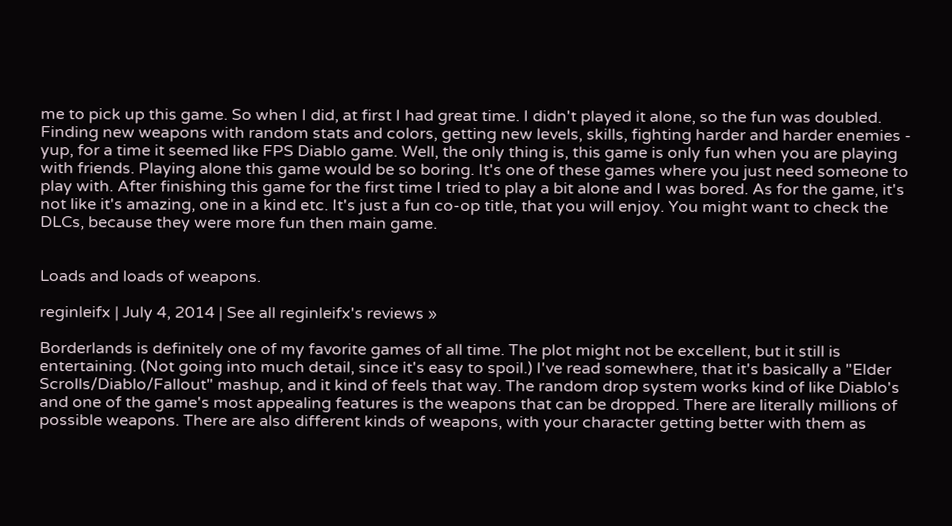me to pick up this game. So when I did, at first I had great time. I didn't played it alone, so the fun was doubled. Finding new weapons with random stats and colors, getting new levels, skills, fighting harder and harder enemies - yup, for a time it seemed like FPS Diablo game. Well, the only thing is, this game is only fun when you are playing with friends. Playing alone this game would be so boring. It's one of these games where you just need someone to play with. After finishing this game for the first time I tried to play a bit alone and I was bored. As for the game, it's not like it's amazing, one in a kind etc. It's just a fun co-op title, that you will enjoy. You might want to check the DLCs, because they were more fun then main game.


Loads and loads of weapons.

reginleifx | July 4, 2014 | See all reginleifx's reviews »

Borderlands is definitely one of my favorite games of all time. The plot might not be excellent, but it still is entertaining. (Not going into much detail, since it's easy to spoil.) I've read somewhere, that it's basically a "Elder Scrolls/Diablo/Fallout" mashup, and it kind of feels that way. The random drop system works kind of like Diablo's and one of the game's most appealing features is the weapons that can be dropped. There are literally millions of possible weapons. There are also different kinds of weapons, with your character getting better with them as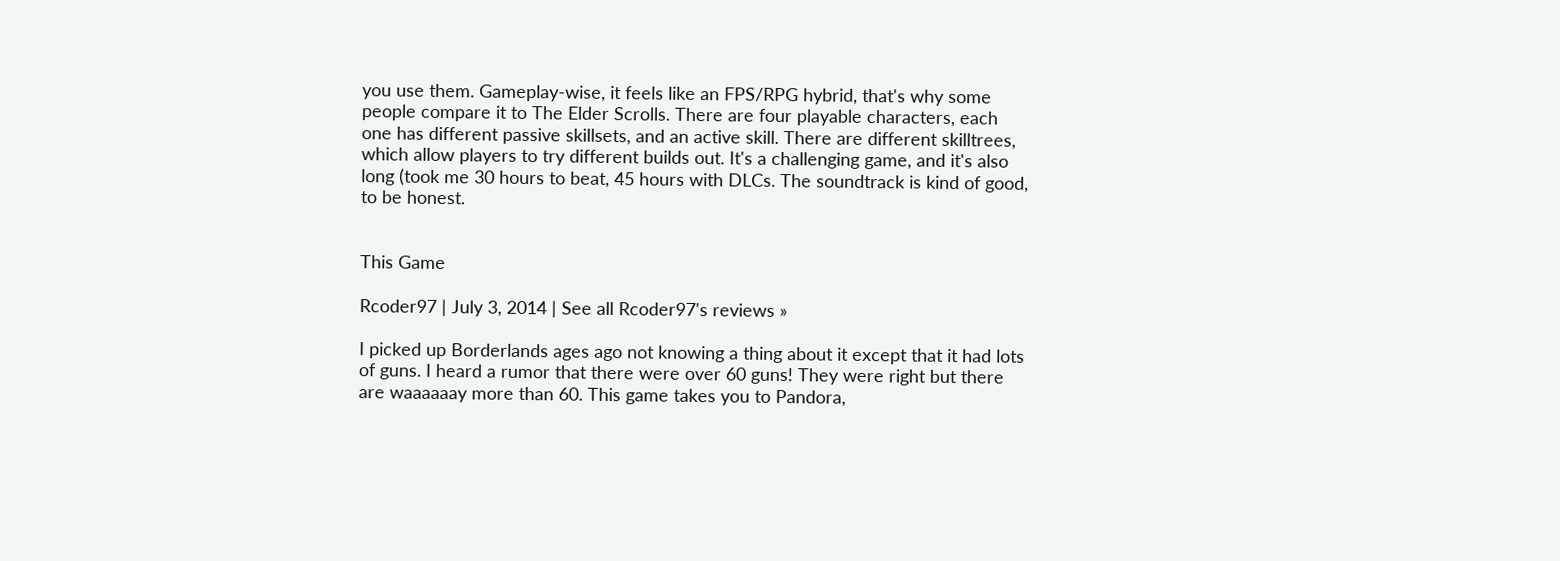you use them. Gameplay-wise, it feels like an FPS/RPG hybrid, that's why some people compare it to The Elder Scrolls. There are four playable characters, each one has different passive skillsets, and an active skill. There are different skilltrees, which allow players to try different builds out. It's a challenging game, and it's also long (took me 30 hours to beat, 45 hours with DLCs. The soundtrack is kind of good, to be honest.


This Game

Rcoder97 | July 3, 2014 | See all Rcoder97's reviews »

I picked up Borderlands ages ago not knowing a thing about it except that it had lots of guns. I heard a rumor that there were over 60 guns! They were right but there are waaaaaay more than 60. This game takes you to Pandora,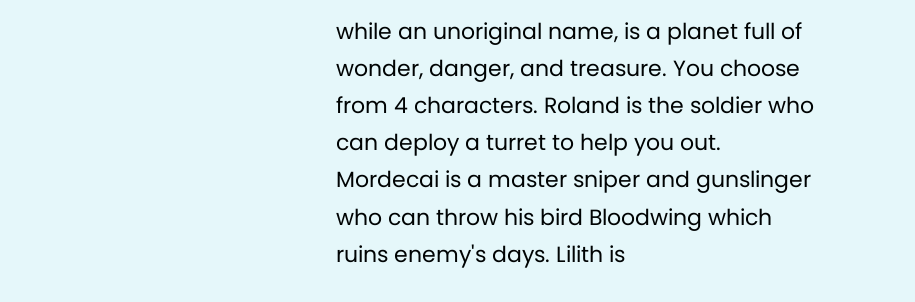while an unoriginal name, is a planet full of wonder, danger, and treasure. You choose from 4 characters. Roland is the soldier who can deploy a turret to help you out. Mordecai is a master sniper and gunslinger who can throw his bird Bloodwing which ruins enemy's days. Lilith is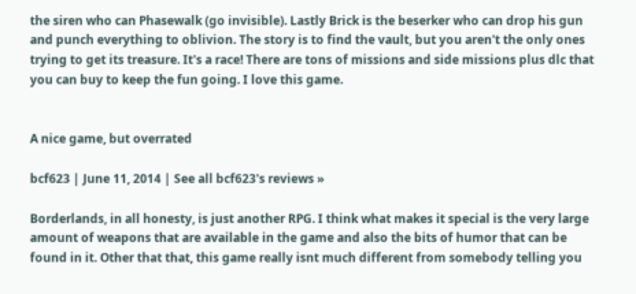the siren who can Phasewalk (go invisible). Lastly Brick is the beserker who can drop his gun and punch everything to oblivion. The story is to find the vault, but you aren't the only ones trying to get its treasure. It's a race! There are tons of missions and side missions plus dlc that you can buy to keep the fun going. I love this game.


A nice game, but overrated

bcf623 | June 11, 2014 | See all bcf623's reviews »

Borderlands, in all honesty, is just another RPG. I think what makes it special is the very large amount of weapons that are available in the game and also the bits of humor that can be found in it. Other that that, this game really isnt much different from somebody telling you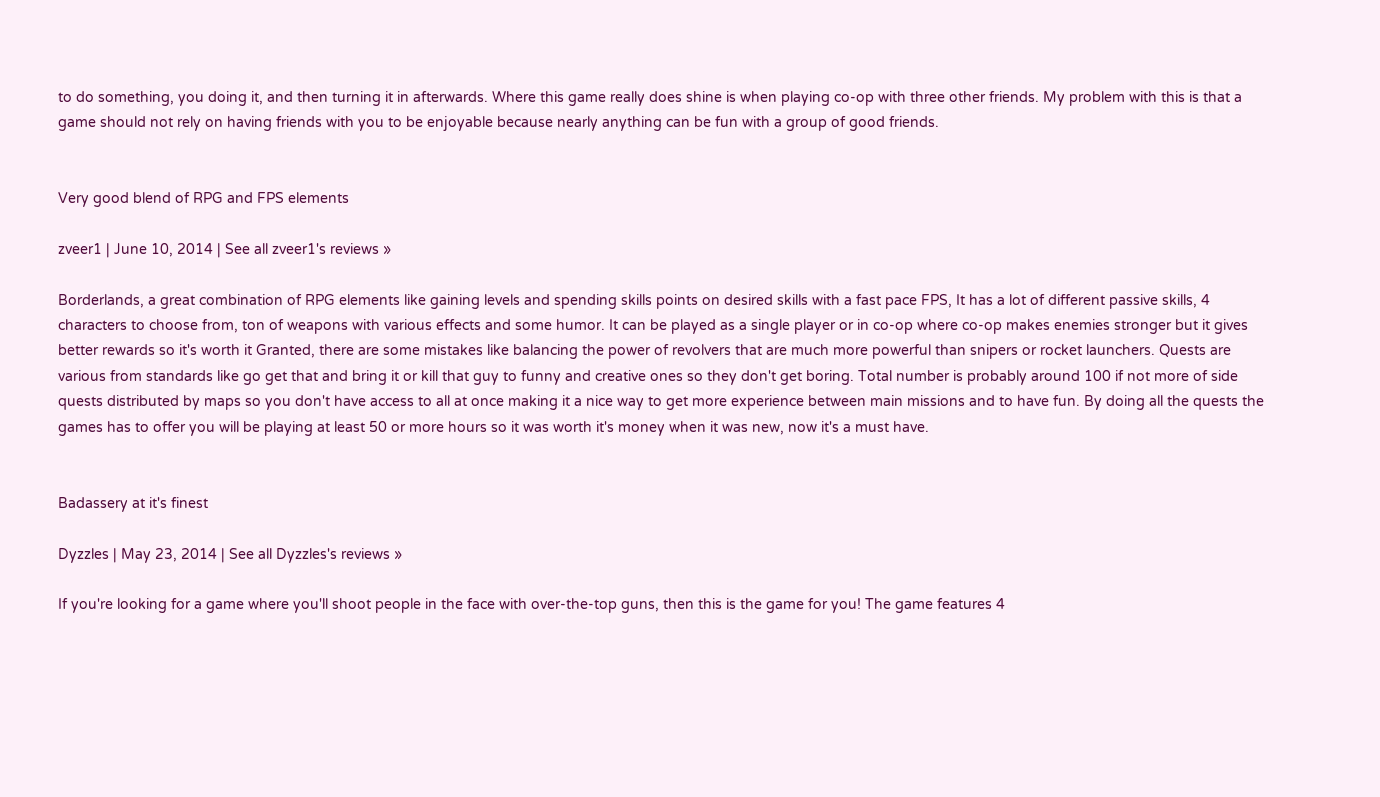to do something, you doing it, and then turning it in afterwards. Where this game really does shine is when playing co-op with three other friends. My problem with this is that a game should not rely on having friends with you to be enjoyable because nearly anything can be fun with a group of good friends.


Very good blend of RPG and FPS elements

zveer1 | June 10, 2014 | See all zveer1's reviews »

Borderlands, a great combination of RPG elements like gaining levels and spending skills points on desired skills with a fast pace FPS, It has a lot of different passive skills, 4 characters to choose from, ton of weapons with various effects and some humor. It can be played as a single player or in co-op where co-op makes enemies stronger but it gives better rewards so it's worth it Granted, there are some mistakes like balancing the power of revolvers that are much more powerful than snipers or rocket launchers. Quests are various from standards like go get that and bring it or kill that guy to funny and creative ones so they don't get boring. Total number is probably around 100 if not more of side quests distributed by maps so you don't have access to all at once making it a nice way to get more experience between main missions and to have fun. By doing all the quests the games has to offer you will be playing at least 50 or more hours so it was worth it's money when it was new, now it's a must have.


Badassery at it's finest

Dyzzles | May 23, 2014 | See all Dyzzles's reviews »

If you're looking for a game where you'll shoot people in the face with over-the-top guns, then this is the game for you! The game features 4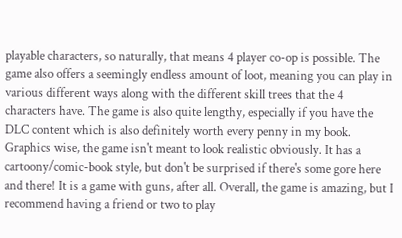playable characters, so naturally, that means 4 player co-op is possible. The game also offers a seemingly endless amount of loot, meaning you can play in various different ways along with the different skill trees that the 4 characters have. The game is also quite lengthy, especially if you have the DLC content which is also definitely worth every penny in my book. Graphics wise, the game isn't meant to look realistic obviously. It has a cartoony/comic-book style, but don't be surprised if there's some gore here and there! It is a game with guns, after all. Overall, the game is amazing, but I recommend having a friend or two to play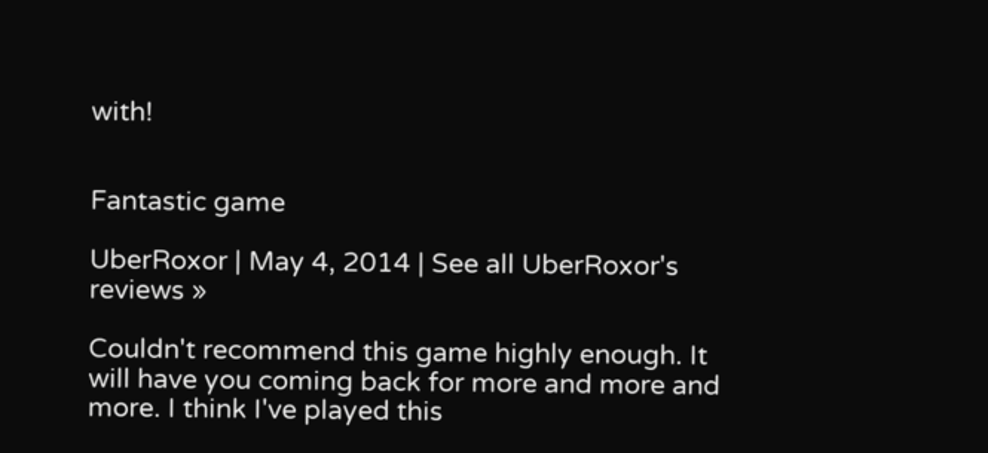with!


Fantastic game

UberRoxor | May 4, 2014 | See all UberRoxor's reviews »

Couldn't recommend this game highly enough. It will have you coming back for more and more and more. I think I've played this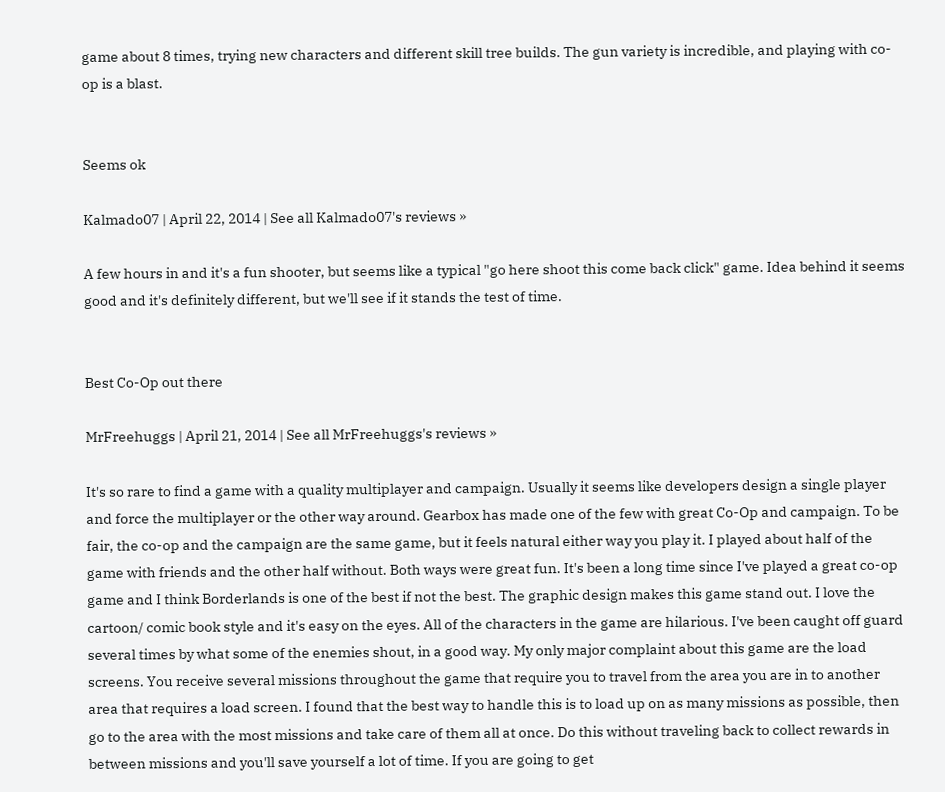game about 8 times, trying new characters and different skill tree builds. The gun variety is incredible, and playing with co-op is a blast.


Seems ok

Kalmado07 | April 22, 2014 | See all Kalmado07's reviews »

A few hours in and it's a fun shooter, but seems like a typical "go here shoot this come back click" game. Idea behind it seems good and it's definitely different, but we'll see if it stands the test of time.


Best Co-Op out there

MrFreehuggs | April 21, 2014 | See all MrFreehuggs's reviews »

It's so rare to find a game with a quality multiplayer and campaign. Usually it seems like developers design a single player and force the multiplayer or the other way around. Gearbox has made one of the few with great Co-Op and campaign. To be fair, the co-op and the campaign are the same game, but it feels natural either way you play it. I played about half of the game with friends and the other half without. Both ways were great fun. It's been a long time since I've played a great co-op game and I think Borderlands is one of the best if not the best. The graphic design makes this game stand out. I love the cartoon/ comic book style and it's easy on the eyes. All of the characters in the game are hilarious. I've been caught off guard several times by what some of the enemies shout, in a good way. My only major complaint about this game are the load screens. You receive several missions throughout the game that require you to travel from the area you are in to another area that requires a load screen. I found that the best way to handle this is to load up on as many missions as possible, then go to the area with the most missions and take care of them all at once. Do this without traveling back to collect rewards in between missions and you'll save yourself a lot of time. If you are going to get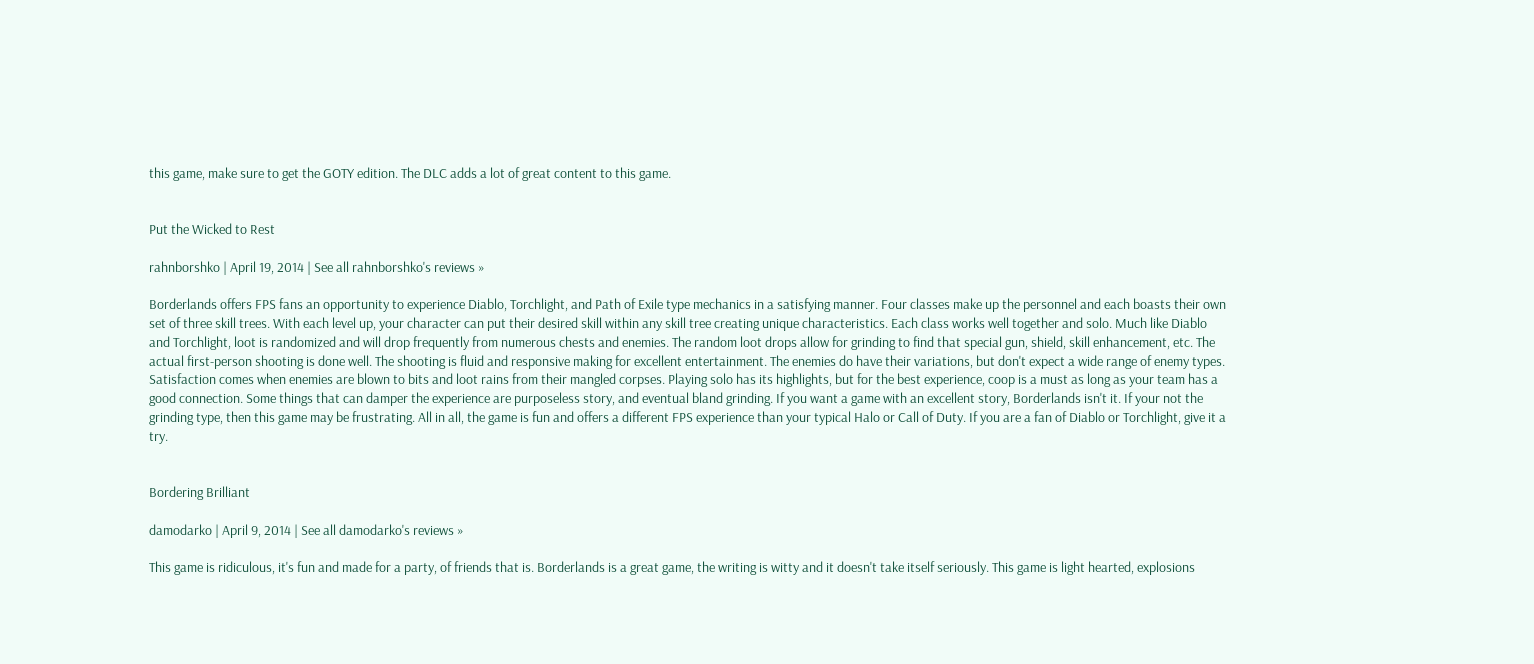this game, make sure to get the GOTY edition. The DLC adds a lot of great content to this game.


Put the Wicked to Rest

rahnborshko | April 19, 2014 | See all rahnborshko's reviews »

Borderlands offers FPS fans an opportunity to experience Diablo, Torchlight, and Path of Exile type mechanics in a satisfying manner. Four classes make up the personnel and each boasts their own set of three skill trees. With each level up, your character can put their desired skill within any skill tree creating unique characteristics. Each class works well together and solo. Much like Diablo and Torchlight, loot is randomized and will drop frequently from numerous chests and enemies. The random loot drops allow for grinding to find that special gun, shield, skill enhancement, etc. The actual first-person shooting is done well. The shooting is fluid and responsive making for excellent entertainment. The enemies do have their variations, but don't expect a wide range of enemy types. Satisfaction comes when enemies are blown to bits and loot rains from their mangled corpses. Playing solo has its highlights, but for the best experience, coop is a must as long as your team has a good connection. Some things that can damper the experience are purposeless story, and eventual bland grinding. If you want a game with an excellent story, Borderlands isn't it. If your not the grinding type, then this game may be frustrating. All in all, the game is fun and offers a different FPS experience than your typical Halo or Call of Duty. If you are a fan of Diablo or Torchlight, give it a try.


Bordering Brilliant

damodarko | April 9, 2014 | See all damodarko's reviews »

This game is ridiculous, it's fun and made for a party, of friends that is. Borderlands is a great game, the writing is witty and it doesn't take itself seriously. This game is light hearted, explosions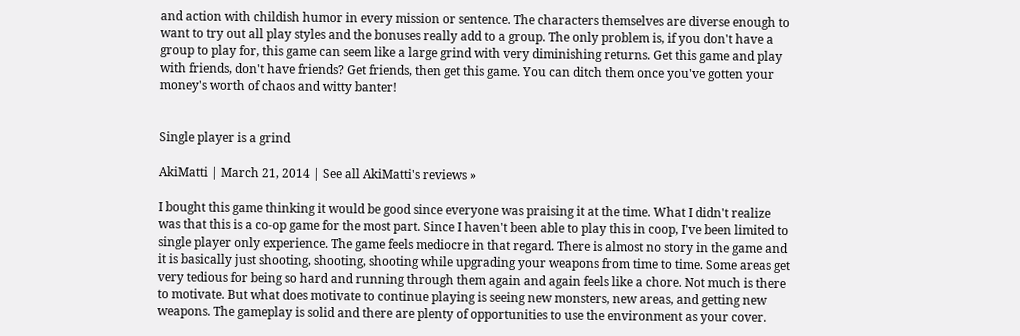and action with childish humor in every mission or sentence. The characters themselves are diverse enough to want to try out all play styles and the bonuses really add to a group. The only problem is, if you don't have a group to play for, this game can seem like a large grind with very diminishing returns. Get this game and play with friends, don't have friends? Get friends, then get this game. You can ditch them once you've gotten your money's worth of chaos and witty banter!


Single player is a grind

AkiMatti | March 21, 2014 | See all AkiMatti's reviews »

I bought this game thinking it would be good since everyone was praising it at the time. What I didn't realize was that this is a co-op game for the most part. Since I haven't been able to play this in coop, I've been limited to single player only experience. The game feels mediocre in that regard. There is almost no story in the game and it is basically just shooting, shooting, shooting while upgrading your weapons from time to time. Some areas get very tedious for being so hard and running through them again and again feels like a chore. Not much is there to motivate. But what does motivate to continue playing is seeing new monsters, new areas, and getting new weapons. The gameplay is solid and there are plenty of opportunities to use the environment as your cover.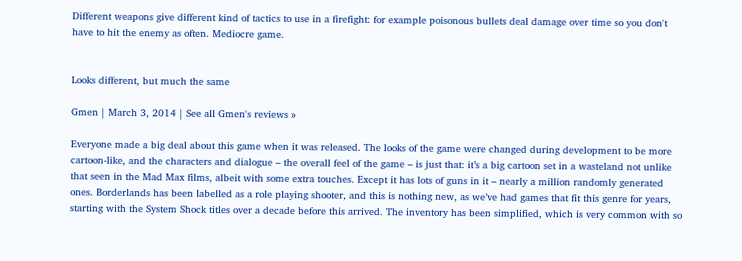Different weapons give different kind of tactics to use in a firefight: for example poisonous bullets deal damage over time so you don't have to hit the enemy as often. Mediocre game.


Looks different, but much the same

Gmen | March 3, 2014 | See all Gmen's reviews »

Everyone made a big deal about this game when it was released. The looks of the game were changed during development to be more cartoon-like, and the characters and dialogue – the overall feel of the game – is just that: it’s a big cartoon set in a wasteland not unlike that seen in the Mad Max films, albeit with some extra touches. Except it has lots of guns in it – nearly a million randomly generated ones. Borderlands has been labelled as a role playing shooter, and this is nothing new, as we’ve had games that fit this genre for years, starting with the System Shock titles over a decade before this arrived. The inventory has been simplified, which is very common with so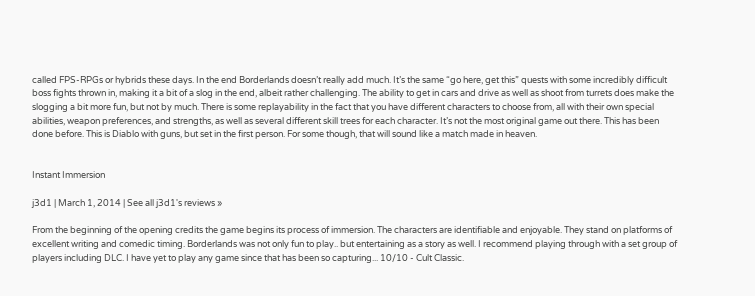called FPS-RPGs or hybrids these days. In the end Borderlands doesn’t really add much. It’s the same “go here, get this” quests with some incredibly difficult boss fights thrown in, making it a bit of a slog in the end, albeit rather challenging. The ability to get in cars and drive as well as shoot from turrets does make the slogging a bit more fun, but not by much. There is some replayability in the fact that you have different characters to choose from, all with their own special abilities, weapon preferences, and strengths, as well as several different skill trees for each character. It’s not the most original game out there. This has been done before. This is Diablo with guns, but set in the first person. For some though, that will sound like a match made in heaven.


Instant Immersion

j3d1 | March 1, 2014 | See all j3d1's reviews »

From the beginning of the opening credits the game begins its process of immersion. The characters are identifiable and enjoyable. They stand on platforms of excellent writing and comedic timing. Borderlands was not only fun to play.. but entertaining as a story as well. I recommend playing through with a set group of players including DLC. I have yet to play any game since that has been so capturing... 10/10 - Cult Classic.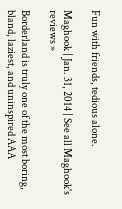Fun with friends, tedious alone.

Maghook | Jan. 31, 2014 | See all Maghook's reviews »

Borderland is truly one of the most boring, bland, laziest, and uninspired AAA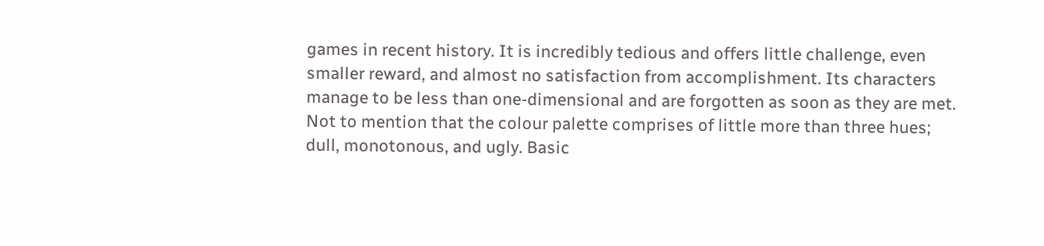games in recent history. It is incredibly tedious and offers little challenge, even smaller reward, and almost no satisfaction from accomplishment. Its characters manage to be less than one-dimensional and are forgotten as soon as they are met. Not to mention that the colour palette comprises of little more than three hues; dull, monotonous, and ugly. Basic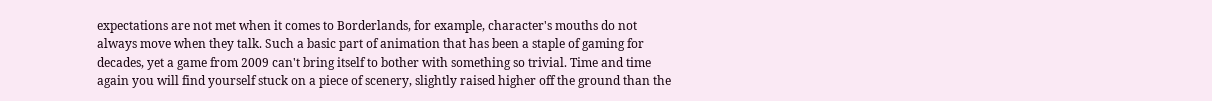expectations are not met when it comes to Borderlands, for example, character's mouths do not always move when they talk. Such a basic part of animation that has been a staple of gaming for decades, yet a game from 2009 can't bring itself to bother with something so trivial. Time and time again you will find yourself stuck on a piece of scenery, slightly raised higher off the ground than the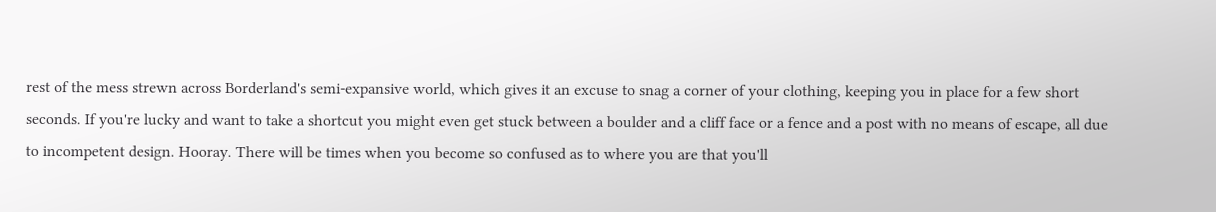rest of the mess strewn across Borderland's semi-expansive world, which gives it an excuse to snag a corner of your clothing, keeping you in place for a few short seconds. If you're lucky and want to take a shortcut you might even get stuck between a boulder and a cliff face or a fence and a post with no means of escape, all due to incompetent design. Hooray. There will be times when you become so confused as to where you are that you'll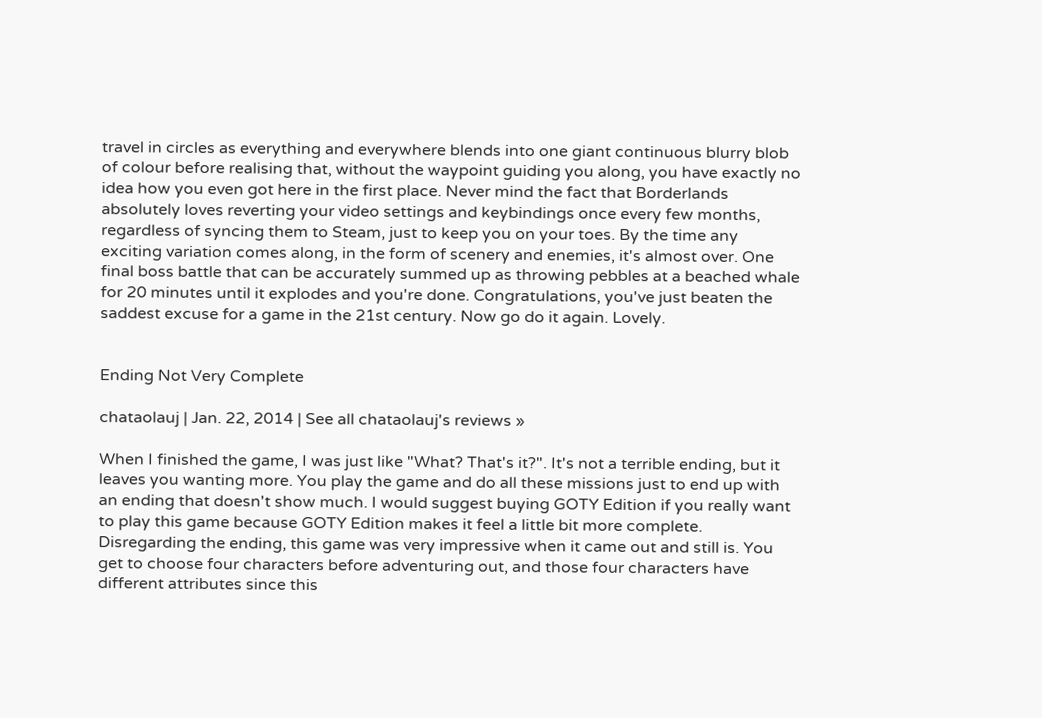travel in circles as everything and everywhere blends into one giant continuous blurry blob of colour before realising that, without the waypoint guiding you along, you have exactly no idea how you even got here in the first place. Never mind the fact that Borderlands absolutely loves reverting your video settings and keybindings once every few months, regardless of syncing them to Steam, just to keep you on your toes. By the time any exciting variation comes along, in the form of scenery and enemies, it's almost over. One final boss battle that can be accurately summed up as throwing pebbles at a beached whale for 20 minutes until it explodes and you're done. Congratulations, you've just beaten the saddest excuse for a game in the 21st century. Now go do it again. Lovely.


Ending Not Very Complete

chataolauj | Jan. 22, 2014 | See all chataolauj's reviews »

When I finished the game, I was just like "What? That's it?". It's not a terrible ending, but it leaves you wanting more. You play the game and do all these missions just to end up with an ending that doesn't show much. I would suggest buying GOTY Edition if you really want to play this game because GOTY Edition makes it feel a little bit more complete. Disregarding the ending, this game was very impressive when it came out and still is. You get to choose four characters before adventuring out, and those four characters have different attributes since this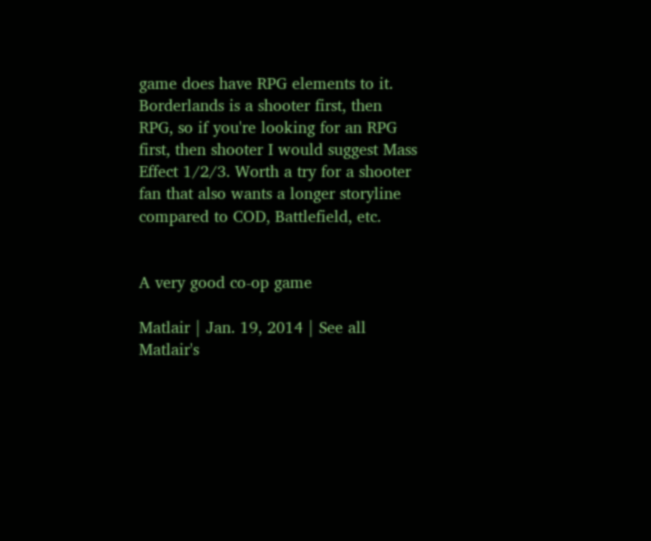game does have RPG elements to it. Borderlands is a shooter first, then RPG, so if you're looking for an RPG first, then shooter I would suggest Mass Effect 1/2/3. Worth a try for a shooter fan that also wants a longer storyline compared to COD, Battlefield, etc.


A very good co-op game

Matlair | Jan. 19, 2014 | See all Matlair's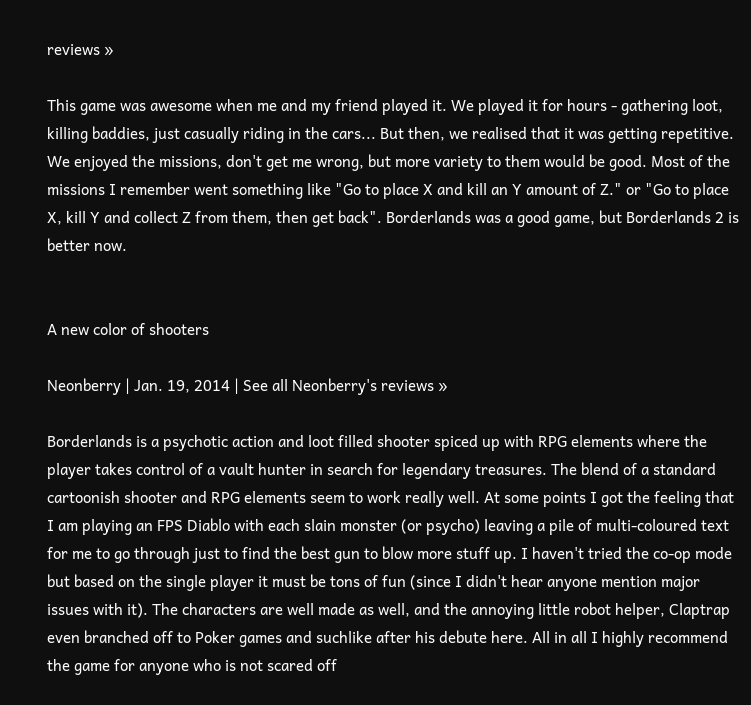reviews »

This game was awesome when me and my friend played it. We played it for hours - gathering loot, killing baddies, just casually riding in the cars... But then, we realised that it was getting repetitive. We enjoyed the missions, don't get me wrong, but more variety to them would be good. Most of the missions I remember went something like "Go to place X and kill an Y amount of Z." or "Go to place X, kill Y and collect Z from them, then get back". Borderlands was a good game, but Borderlands 2 is better now.


A new color of shooters

Neonberry | Jan. 19, 2014 | See all Neonberry's reviews »

Borderlands is a psychotic action and loot filled shooter spiced up with RPG elements where the player takes control of a vault hunter in search for legendary treasures. The blend of a standard cartoonish shooter and RPG elements seem to work really well. At some points I got the feeling that I am playing an FPS Diablo with each slain monster (or psycho) leaving a pile of multi-coloured text for me to go through just to find the best gun to blow more stuff up. I haven't tried the co-op mode but based on the single player it must be tons of fun (since I didn't hear anyone mention major issues with it). The characters are well made as well, and the annoying little robot helper, Claptrap even branched off to Poker games and suchlike after his debute here. All in all I highly recommend the game for anyone who is not scared off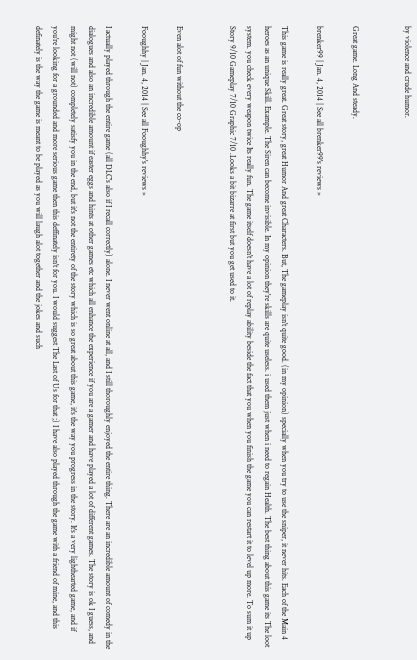by violence and crude humor.


Great game. Long And steady.

brenker99 | Jan. 4, 2014 | See all brenker99's reviews »

This game is really great. Great story, great Humor And great Characters. But, The gameplay isn't quite good. (in my opinion) specially when you try to use the sniper, it never hits. Each of the Main 4 heroes as an unique Skill. Example. The Siren can become invisible. In my opinion they're skills are quite useless. i used them just when i need to regain Health. The best thing about this game its The loot system. you check every weapon twice Its really fun. The game itself doesn't have a lot of replay ability beside the fact that you when you finish the game you can restart it to level up more. To sum it up Story 9/10 Gameplay 7/10 Graphic 7/10 .Looks a bit bizarre at first but you get used to it.


Even alot of fun without the co-op

Fooughhy | Jan. 4, 2014 | See all Fooughhy's reviews »

I actually played through the entire game (all DLC's also if I recall correctly) alone. I never went online at all, and I still thoroughly enjoyed the entire thing. There are an incredible amount of comedy in the dialogues and also an incredible amount if easter eggs and hints at other games etc which all enhance the experience if you are a gamer and have played a lot of different games. The story is ok I guess, and might not (will not) completely satisfy you in the end, but it's not the entirety of the story which is so great about this game, it's the way you progress in the story. It's a very lighthearted game, and if you're looking for a grounded and more serious game then this deffinately isn't for you. I would suggest The Last of Us for that ;) I have also played through the game with a friend of mine, and this definately is the way the game is meant to be played as you will laugh alot together and the jokes and such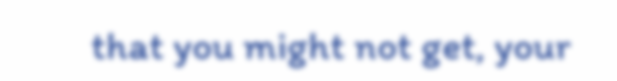that you might not get, your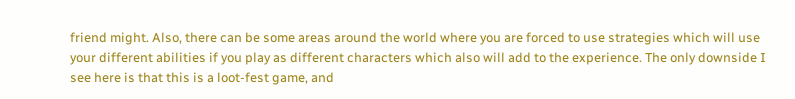friend might. Also, there can be some areas around the world where you are forced to use strategies which will use your different abilities if you play as different characters which also will add to the experience. The only downside I see here is that this is a loot-fest game, and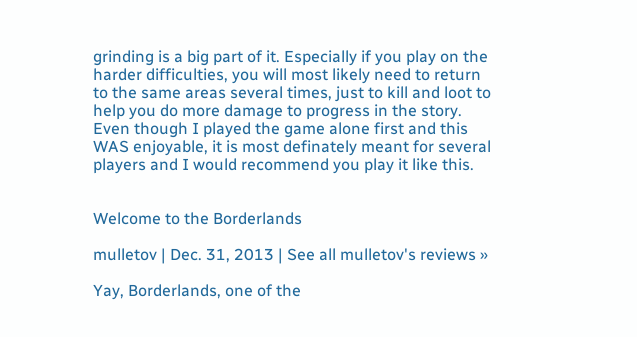grinding is a big part of it. Especially if you play on the harder difficulties, you will most likely need to return to the same areas several times, just to kill and loot to help you do more damage to progress in the story. Even though I played the game alone first and this WAS enjoyable, it is most definately meant for several players and I would recommend you play it like this.


Welcome to the Borderlands

mulletov | Dec. 31, 2013 | See all mulletov's reviews »

Yay, Borderlands, one of the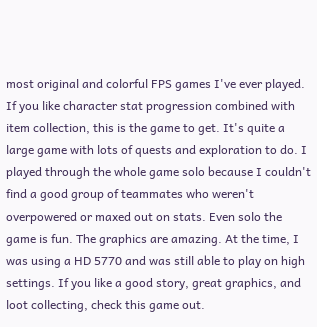most original and colorful FPS games I've ever played. If you like character stat progression combined with item collection, this is the game to get. It's quite a large game with lots of quests and exploration to do. I played through the whole game solo because I couldn't find a good group of teammates who weren't overpowered or maxed out on stats. Even solo the game is fun. The graphics are amazing. At the time, I was using a HD 5770 and was still able to play on high settings. If you like a good story, great graphics, and loot collecting, check this game out.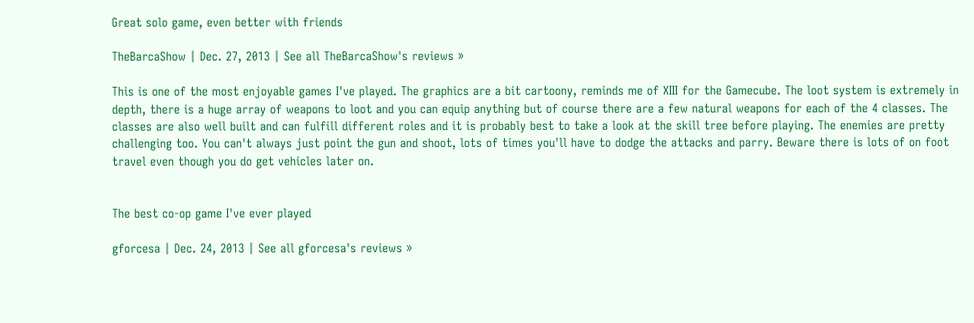Great solo game, even better with friends

TheBarcaShow | Dec. 27, 2013 | See all TheBarcaShow's reviews »

This is one of the most enjoyable games I've played. The graphics are a bit cartoony, reminds me of XIII for the Gamecube. The loot system is extremely in depth, there is a huge array of weapons to loot and you can equip anything but of course there are a few natural weapons for each of the 4 classes. The classes are also well built and can fulfill different roles and it is probably best to take a look at the skill tree before playing. The enemies are pretty challenging too. You can't always just point the gun and shoot, lots of times you'll have to dodge the attacks and parry. Beware there is lots of on foot travel even though you do get vehicles later on.


The best co-op game I've ever played

gforcesa | Dec. 24, 2013 | See all gforcesa's reviews »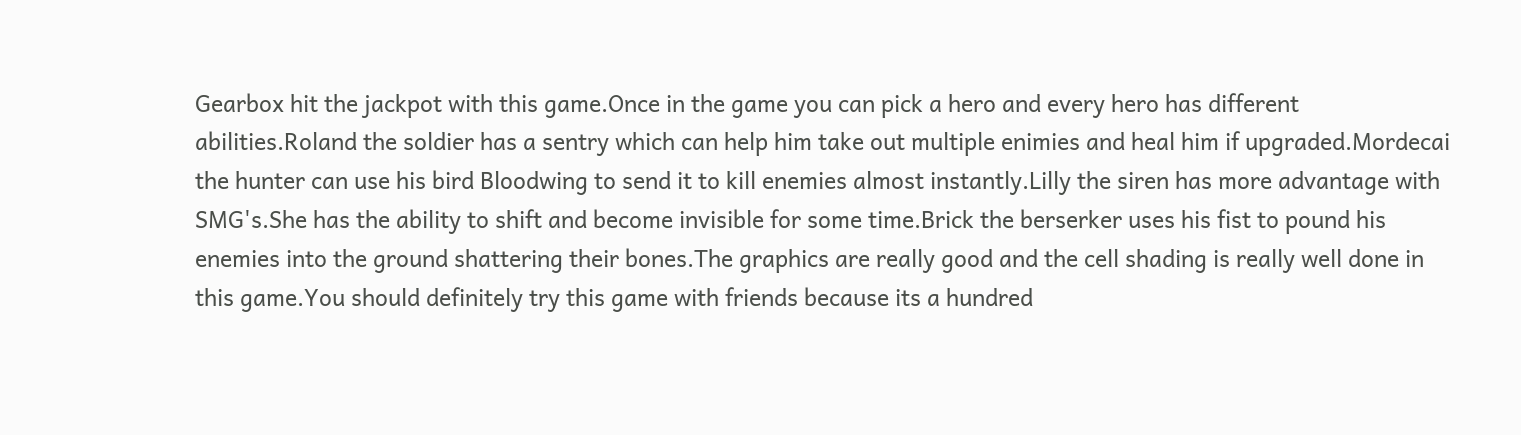Gearbox hit the jackpot with this game.Once in the game you can pick a hero and every hero has different abilities.Roland the soldier has a sentry which can help him take out multiple enimies and heal him if upgraded.Mordecai the hunter can use his bird Bloodwing to send it to kill enemies almost instantly.Lilly the siren has more advantage with SMG's.She has the ability to shift and become invisible for some time.Brick the berserker uses his fist to pound his enemies into the ground shattering their bones.The graphics are really good and the cell shading is really well done in this game.You should definitely try this game with friends because its a hundred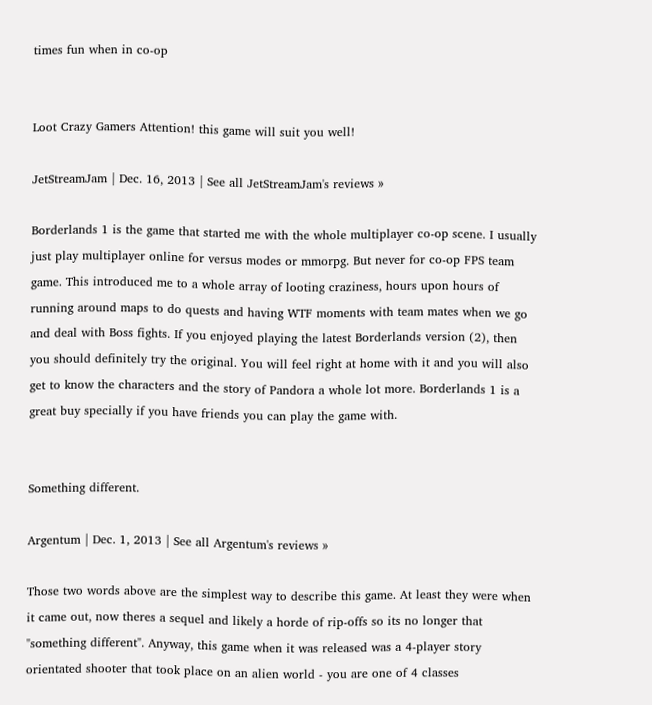times fun when in co-op


Loot Crazy Gamers Attention! this game will suit you well!

JetStreamJam | Dec. 16, 2013 | See all JetStreamJam's reviews »

Borderlands 1 is the game that started me with the whole multiplayer co-op scene. I usually just play multiplayer online for versus modes or mmorpg. But never for co-op FPS team game. This introduced me to a whole array of looting craziness, hours upon hours of running around maps to do quests and having WTF moments with team mates when we go and deal with Boss fights. If you enjoyed playing the latest Borderlands version (2), then you should definitely try the original. You will feel right at home with it and you will also get to know the characters and the story of Pandora a whole lot more. Borderlands 1 is a great buy specially if you have friends you can play the game with.


Something different.

Argentum | Dec. 1, 2013 | See all Argentum's reviews »

Those two words above are the simplest way to describe this game. At least they were when it came out, now theres a sequel and likely a horde of rip-offs so its no longer that "something different". Anyway, this game when it was released was a 4-player story orientated shooter that took place on an alien world - you are one of 4 classes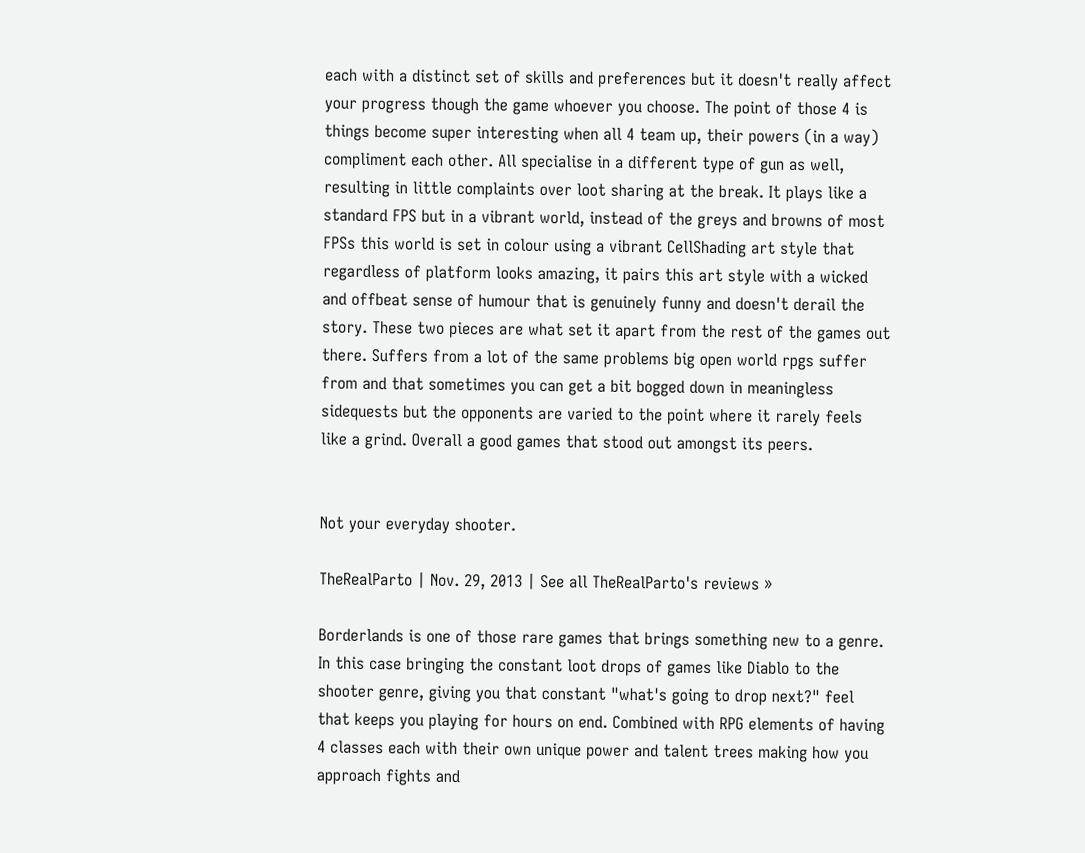each with a distinct set of skills and preferences but it doesn't really affect your progress though the game whoever you choose. The point of those 4 is things become super interesting when all 4 team up, their powers (in a way) compliment each other. All specialise in a different type of gun as well, resulting in little complaints over loot sharing at the break. It plays like a standard FPS but in a vibrant world, instead of the greys and browns of most FPSs this world is set in colour using a vibrant CellShading art style that regardless of platform looks amazing, it pairs this art style with a wicked and offbeat sense of humour that is genuinely funny and doesn't derail the story. These two pieces are what set it apart from the rest of the games out there. Suffers from a lot of the same problems big open world rpgs suffer from and that sometimes you can get a bit bogged down in meaningless sidequests but the opponents are varied to the point where it rarely feels like a grind. Overall a good games that stood out amongst its peers.


Not your everyday shooter.

TheRealParto | Nov. 29, 2013 | See all TheRealParto's reviews »

Borderlands is one of those rare games that brings something new to a genre. In this case bringing the constant loot drops of games like Diablo to the shooter genre, giving you that constant "what's going to drop next?" feel that keeps you playing for hours on end. Combined with RPG elements of having 4 classes each with their own unique power and talent trees making how you approach fights and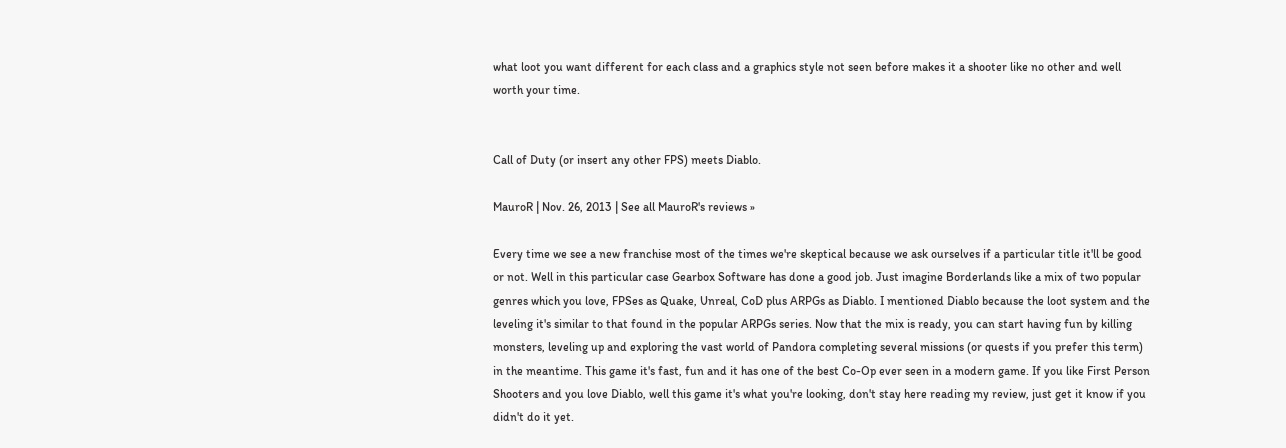what loot you want different for each class and a graphics style not seen before makes it a shooter like no other and well worth your time.


Call of Duty (or insert any other FPS) meets Diablo.

MauroR | Nov. 26, 2013 | See all MauroR's reviews »

Every time we see a new franchise most of the times we're skeptical because we ask ourselves if a particular title it'll be good or not. Well in this particular case Gearbox Software has done a good job. Just imagine Borderlands like a mix of two popular genres which you love, FPSes as Quake, Unreal, CoD plus ARPGs as Diablo. I mentioned Diablo because the loot system and the leveling it's similar to that found in the popular ARPGs series. Now that the mix is ready, you can start having fun by killing monsters, leveling up and exploring the vast world of Pandora completing several missions (or quests if you prefer this term) in the meantime. This game it's fast, fun and it has one of the best Co-Op ever seen in a modern game. If you like First Person Shooters and you love Diablo, well this game it's what you're looking, don't stay here reading my review, just get it know if you didn't do it yet.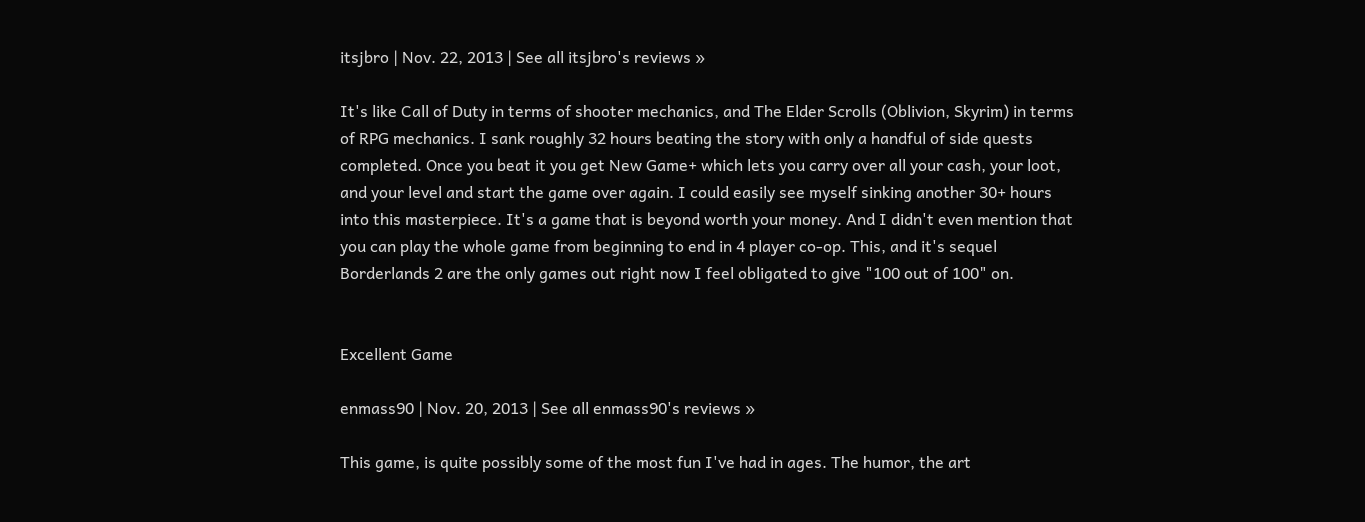itsjbro | Nov. 22, 2013 | See all itsjbro's reviews »

It's like Call of Duty in terms of shooter mechanics, and The Elder Scrolls (Oblivion, Skyrim) in terms of RPG mechanics. I sank roughly 32 hours beating the story with only a handful of side quests completed. Once you beat it you get New Game+ which lets you carry over all your cash, your loot, and your level and start the game over again. I could easily see myself sinking another 30+ hours into this masterpiece. It's a game that is beyond worth your money. And I didn't even mention that you can play the whole game from beginning to end in 4 player co-op. This, and it's sequel Borderlands 2 are the only games out right now I feel obligated to give "100 out of 100" on.


Excellent Game

enmass90 | Nov. 20, 2013 | See all enmass90's reviews »

This game, is quite possibly some of the most fun I've had in ages. The humor, the art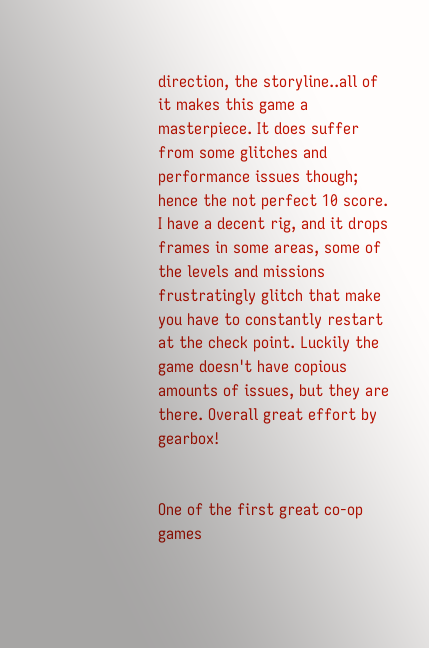direction, the storyline..all of it makes this game a masterpiece. It does suffer from some glitches and performance issues though; hence the not perfect 10 score. I have a decent rig, and it drops frames in some areas, some of the levels and missions frustratingly glitch that make you have to constantly restart at the check point. Luckily the game doesn't have copious amounts of issues, but they are there. Overall great effort by gearbox!


One of the first great co-op games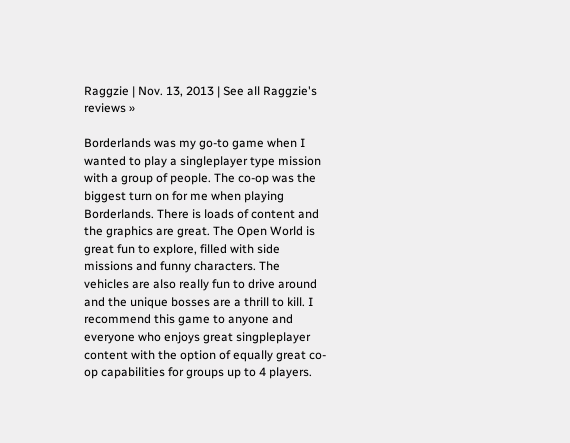Raggzie | Nov. 13, 2013 | See all Raggzie's reviews »

Borderlands was my go-to game when I wanted to play a singleplayer type mission with a group of people. The co-op was the biggest turn on for me when playing Borderlands. There is loads of content and the graphics are great. The Open World is great fun to explore, filled with side missions and funny characters. The vehicles are also really fun to drive around and the unique bosses are a thrill to kill. I recommend this game to anyone and everyone who enjoys great singpleplayer content with the option of equally great co-op capabilities for groups up to 4 players.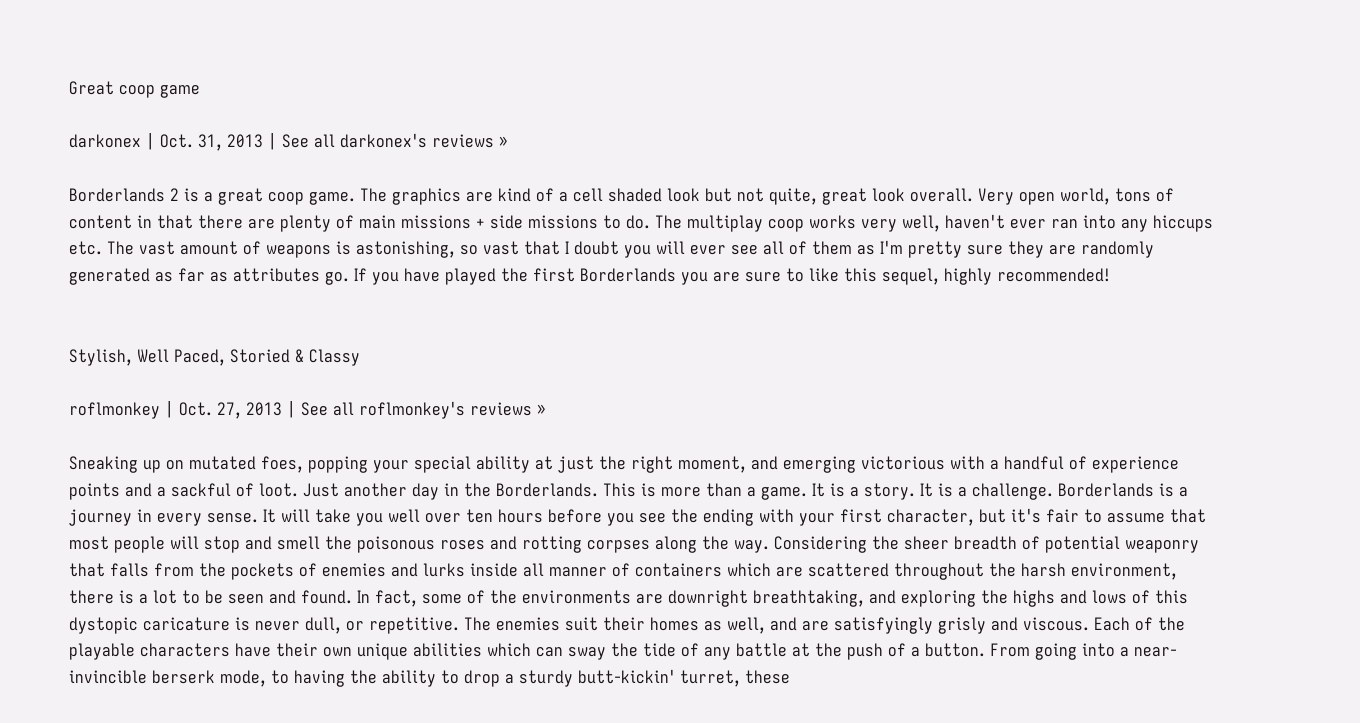Great coop game

darkonex | Oct. 31, 2013 | See all darkonex's reviews »

Borderlands 2 is a great coop game. The graphics are kind of a cell shaded look but not quite, great look overall. Very open world, tons of content in that there are plenty of main missions + side missions to do. The multiplay coop works very well, haven't ever ran into any hiccups etc. The vast amount of weapons is astonishing, so vast that I doubt you will ever see all of them as I'm pretty sure they are randomly generated as far as attributes go. If you have played the first Borderlands you are sure to like this sequel, highly recommended!


Stylish, Well Paced, Storied & Classy

roflmonkey | Oct. 27, 2013 | See all roflmonkey's reviews »

Sneaking up on mutated foes, popping your special ability at just the right moment, and emerging victorious with a handful of experience points and a sackful of loot. Just another day in the Borderlands. This is more than a game. It is a story. It is a challenge. Borderlands is a journey in every sense. It will take you well over ten hours before you see the ending with your first character, but it's fair to assume that most people will stop and smell the poisonous roses and rotting corpses along the way. Considering the sheer breadth of potential weaponry that falls from the pockets of enemies and lurks inside all manner of containers which are scattered throughout the harsh environment, there is a lot to be seen and found. In fact, some of the environments are downright breathtaking, and exploring the highs and lows of this dystopic caricature is never dull, or repetitive. The enemies suit their homes as well, and are satisfyingly grisly and viscous. Each of the playable characters have their own unique abilities which can sway the tide of any battle at the push of a button. From going into a near-invincible berserk mode, to having the ability to drop a sturdy butt-kickin' turret, these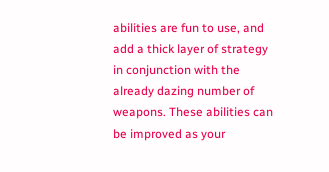abilities are fun to use, and add a thick layer of strategy in conjunction with the already dazing number of weapons. These abilities can be improved as your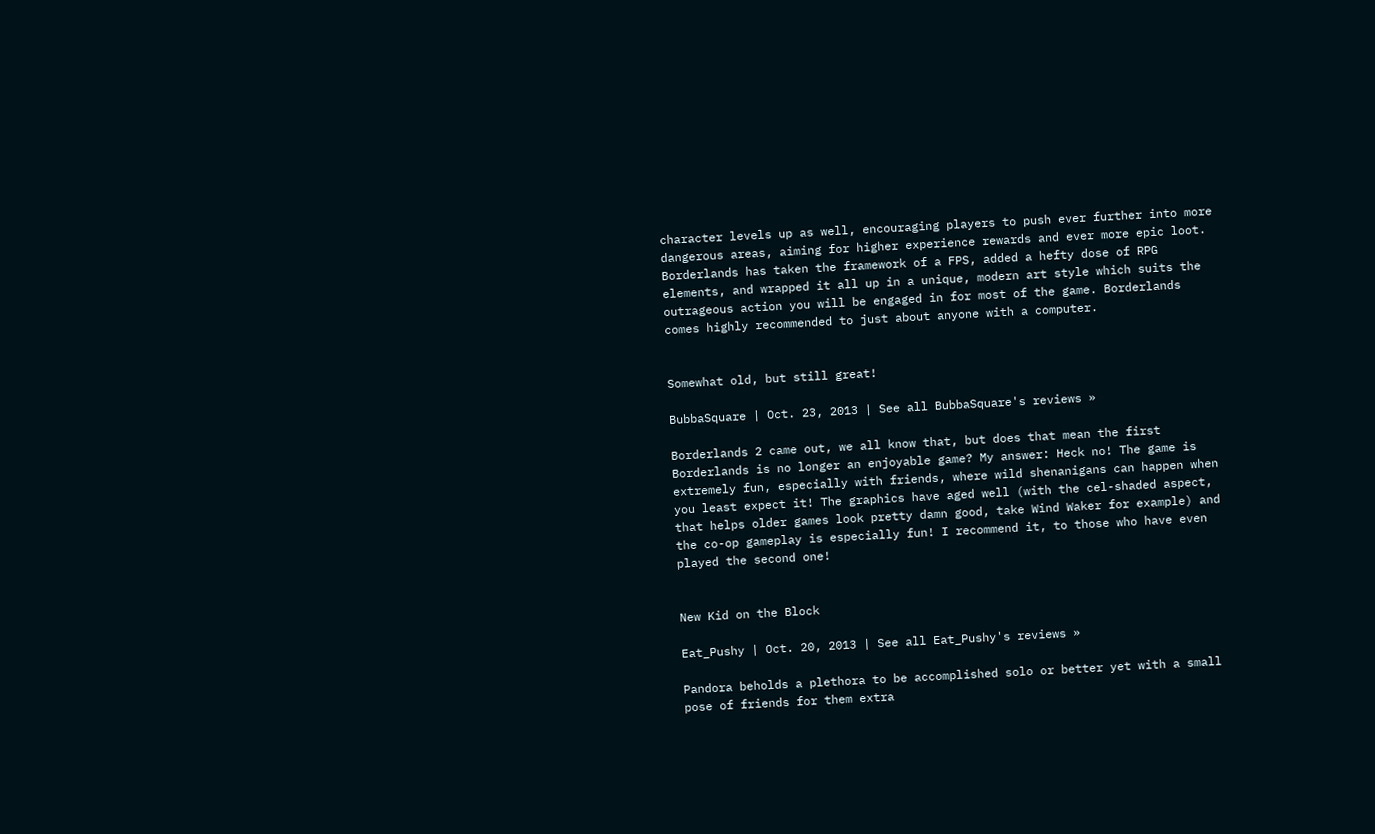character levels up as well, encouraging players to push ever further into more dangerous areas, aiming for higher experience rewards and ever more epic loot. Borderlands has taken the framework of a FPS, added a hefty dose of RPG elements, and wrapped it all up in a unique, modern art style which suits the outrageous action you will be engaged in for most of the game. Borderlands comes highly recommended to just about anyone with a computer.


Somewhat old, but still great!

BubbaSquare | Oct. 23, 2013 | See all BubbaSquare's reviews »

Borderlands 2 came out, we all know that, but does that mean the first Borderlands is no longer an enjoyable game? My answer: Heck no! The game is extremely fun, especially with friends, where wild shenanigans can happen when you least expect it! The graphics have aged well (with the cel-shaded aspect, that helps older games look pretty damn good, take Wind Waker for example) and the co-op gameplay is especially fun! I recommend it, to those who have even played the second one!


New Kid on the Block

Eat_Pushy | Oct. 20, 2013 | See all Eat_Pushy's reviews »

Pandora beholds a plethora to be accomplished solo or better yet with a small pose of friends for them extra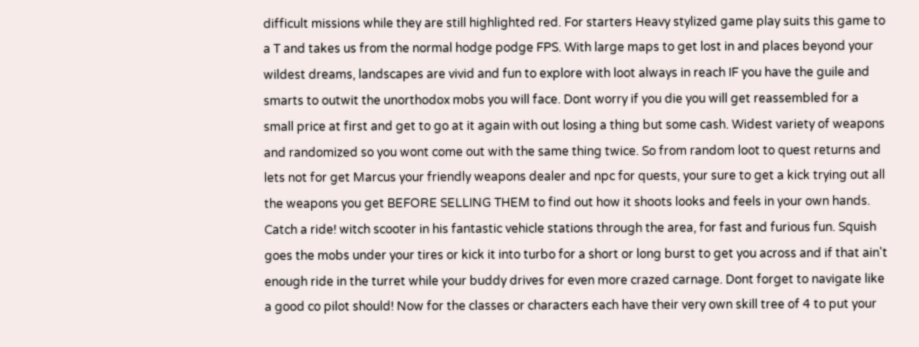difficult missions while they are still highlighted red. For starters Heavy stylized game play suits this game to a T and takes us from the normal hodge podge FPS. With large maps to get lost in and places beyond your wildest dreams, landscapes are vivid and fun to explore with loot always in reach IF you have the guile and smarts to outwit the unorthodox mobs you will face. Dont worry if you die you will get reassembled for a small price at first and get to go at it again with out losing a thing but some cash. Widest variety of weapons and randomized so you wont come out with the same thing twice. So from random loot to quest returns and lets not for get Marcus your friendly weapons dealer and npc for quests, your sure to get a kick trying out all the weapons you get BEFORE SELLING THEM to find out how it shoots looks and feels in your own hands. Catch a ride! witch scooter in his fantastic vehicle stations through the area, for fast and furious fun. Squish goes the mobs under your tires or kick it into turbo for a short or long burst to get you across and if that ain't enough ride in the turret while your buddy drives for even more crazed carnage. Dont forget to navigate like a good co pilot should! Now for the classes or characters each have their very own skill tree of 4 to put your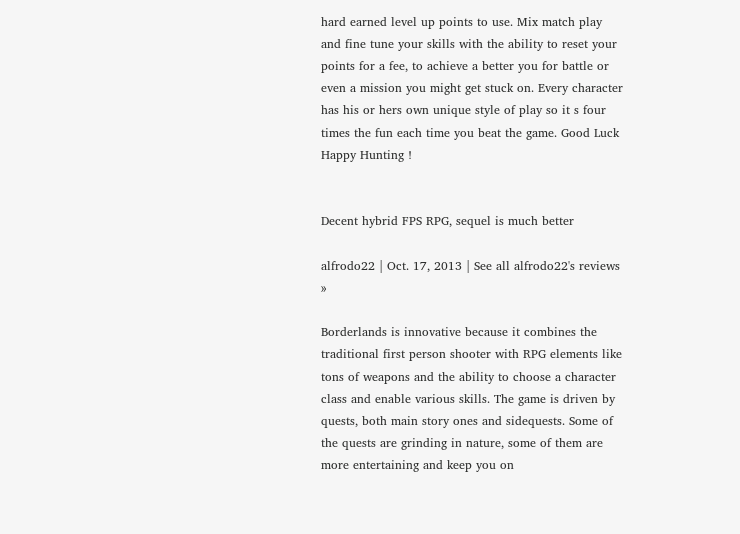hard earned level up points to use. Mix match play and fine tune your skills with the ability to reset your points for a fee, to achieve a better you for battle or even a mission you might get stuck on. Every character has his or hers own unique style of play so it s four times the fun each time you beat the game. Good Luck Happy Hunting !


Decent hybrid FPS RPG, sequel is much better

alfrodo22 | Oct. 17, 2013 | See all alfrodo22's reviews »

Borderlands is innovative because it combines the traditional first person shooter with RPG elements like tons of weapons and the ability to choose a character class and enable various skills. The game is driven by quests, both main story ones and sidequests. Some of the quests are grinding in nature, some of them are more entertaining and keep you on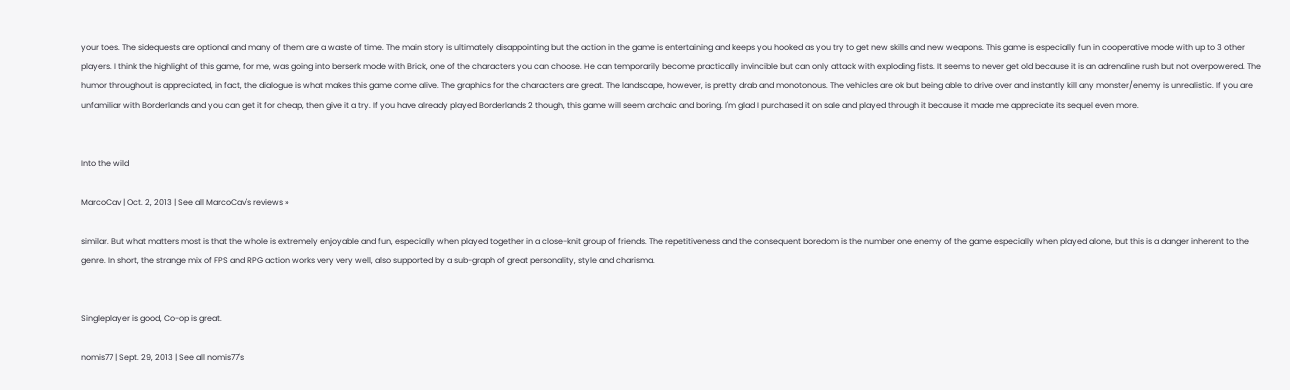your toes. The sidequests are optional and many of them are a waste of time. The main story is ultimately disappointing but the action in the game is entertaining and keeps you hooked as you try to get new skills and new weapons. This game is especially fun in cooperative mode with up to 3 other players. I think the highlight of this game, for me, was going into berserk mode with Brick, one of the characters you can choose. He can temporarily become practically invincible but can only attack with exploding fists. It seems to never get old because it is an adrenaline rush but not overpowered. The humor throughout is appreciated, in fact, the dialogue is what makes this game come alive. The graphics for the characters are great. The landscape, however, is pretty drab and monotonous. The vehicles are ok but being able to drive over and instantly kill any monster/enemy is unrealistic. If you are unfamiliar with Borderlands and you can get it for cheap, then give it a try. If you have already played Borderlands 2 though, this game will seem archaic and boring. I'm glad I purchased it on sale and played through it because it made me appreciate its sequel even more.


Into the wild

MarcoCav | Oct. 2, 2013 | See all MarcoCav's reviews »

similar. But what matters most is that the whole is extremely enjoyable and fun, especially when played together in a close-knit group of friends. The repetitiveness and the consequent boredom is the number one enemy of the game especially when played alone, but this is a danger inherent to the genre. In short, the strange mix of FPS and RPG action works very very well, also supported by a sub-graph of great personality, style and charisma.


Singleplayer is good, Co-op is great.

nomis77 | Sept. 29, 2013 | See all nomis77's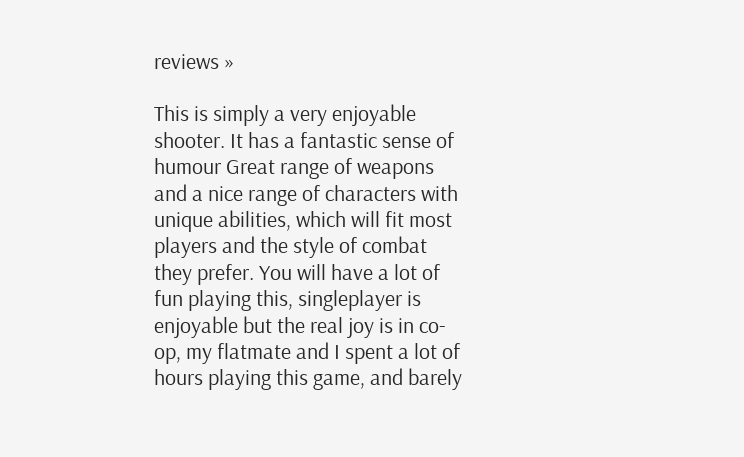reviews »

This is simply a very enjoyable shooter. It has a fantastic sense of humour Great range of weapons and a nice range of characters with unique abilities, which will fit most players and the style of combat they prefer. You will have a lot of fun playing this, singleplayer is enjoyable but the real joy is in co-op, my flatmate and I spent a lot of hours playing this game, and barely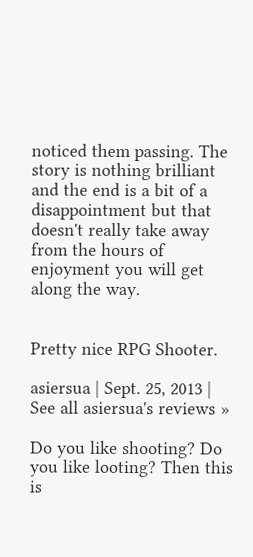noticed them passing. The story is nothing brilliant and the end is a bit of a disappointment but that doesn't really take away from the hours of enjoyment you will get along the way.


Pretty nice RPG Shooter.

asiersua | Sept. 25, 2013 | See all asiersua's reviews »

Do you like shooting? Do you like looting? Then this is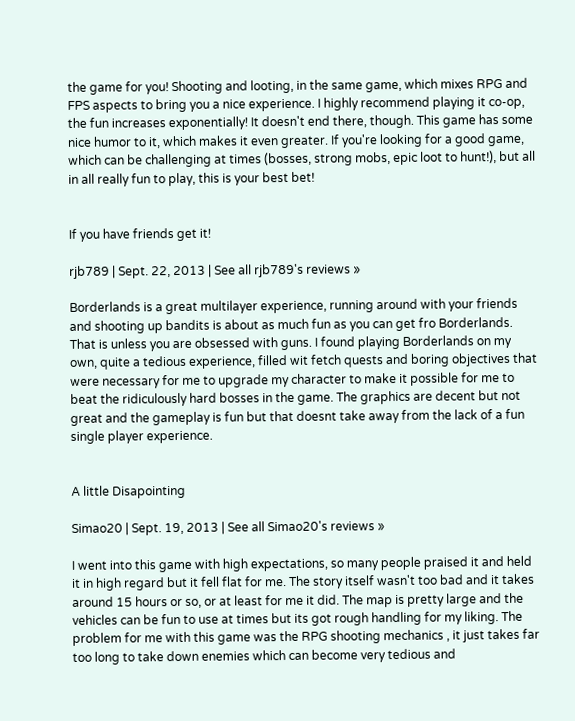the game for you! Shooting and looting, in the same game, which mixes RPG and FPS aspects to bring you a nice experience. I highly recommend playing it co-op, the fun increases exponentially! It doesn't end there, though. This game has some nice humor to it, which makes it even greater. If you're looking for a good game, which can be challenging at times (bosses, strong mobs, epic loot to hunt!), but all in all really fun to play, this is your best bet!


If you have friends get it!

rjb789 | Sept. 22, 2013 | See all rjb789's reviews »

Borderlands is a great multilayer experience, running around with your friends and shooting up bandits is about as much fun as you can get fro Borderlands. That is unless you are obsessed with guns. I found playing Borderlands on my own, quite a tedious experience, filled wit fetch quests and boring objectives that were necessary for me to upgrade my character to make it possible for me to beat the ridiculously hard bosses in the game. The graphics are decent but not great and the gameplay is fun but that doesnt take away from the lack of a fun single player experience.


A little Disapointing

Simao20 | Sept. 19, 2013 | See all Simao20's reviews »

I went into this game with high expectations, so many people praised it and held it in high regard but it fell flat for me. The story itself wasn't too bad and it takes around 15 hours or so, or at least for me it did. The map is pretty large and the vehicles can be fun to use at times but its got rough handling for my liking. The problem for me with this game was the RPG shooting mechanics , it just takes far too long to take down enemies which can become very tedious and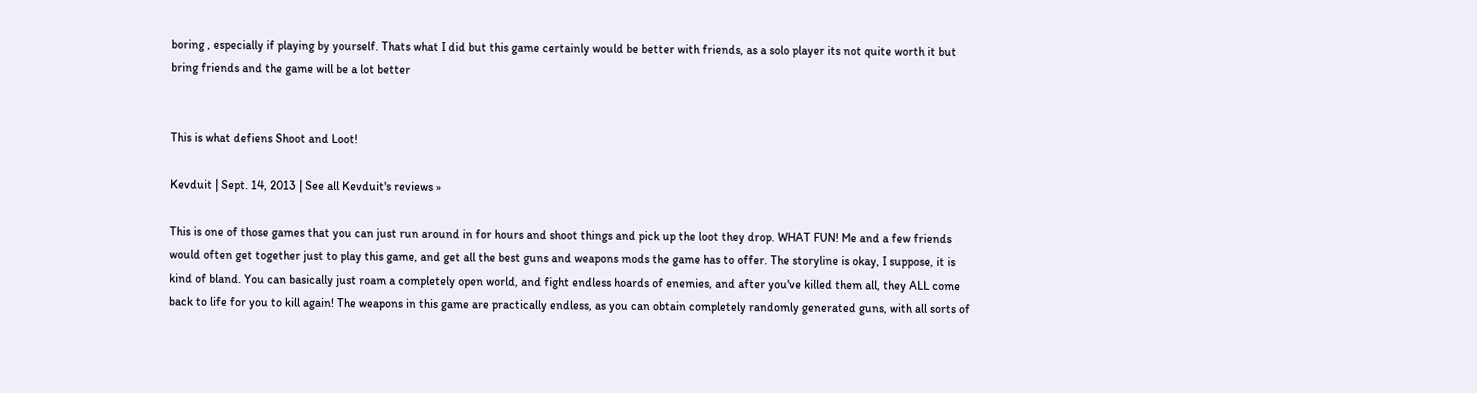boring , especially if playing by yourself. Thats what I did but this game certainly would be better with friends, as a solo player its not quite worth it but bring friends and the game will be a lot better


This is what defiens Shoot and Loot!

Kevduit | Sept. 14, 2013 | See all Kevduit's reviews »

This is one of those games that you can just run around in for hours and shoot things and pick up the loot they drop. WHAT FUN! Me and a few friends would often get together just to play this game, and get all the best guns and weapons mods the game has to offer. The storyline is okay, I suppose, it is kind of bland. You can basically just roam a completely open world, and fight endless hoards of enemies, and after you've killed them all, they ALL come back to life for you to kill again! The weapons in this game are practically endless, as you can obtain completely randomly generated guns, with all sorts of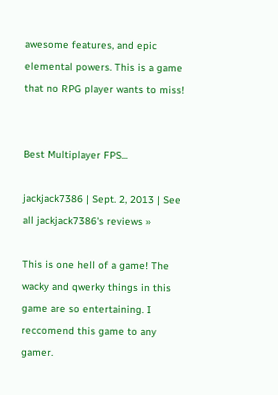awesome features, and epic elemental powers. This is a game that no RPG player wants to miss!


Best Multiplayer FPS...

jackjack7386 | Sept. 2, 2013 | See all jackjack7386's reviews »

This is one hell of a game! The wacky and qwerky things in this game are so entertaining. I reccomend this game to any gamer.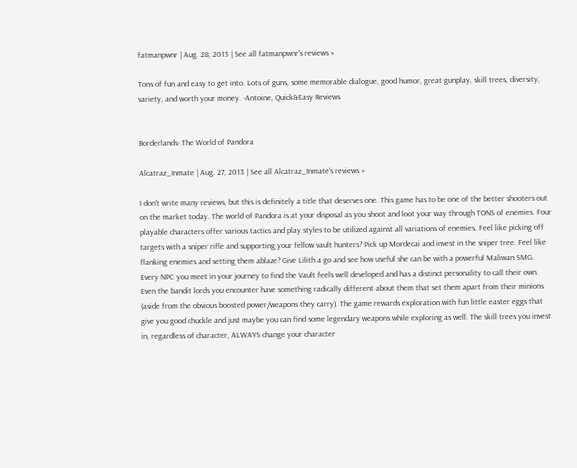fatmanpwnr | Aug. 28, 2013 | See all fatmanpwnr's reviews »

Tons of fun and easy to get into. Lots of guns, some memorable dialogue, good humor, great gunplay, skill trees, diversity, variety, and worth your money. -Antoine, Quick&Easy Reviews


Borderlands- The World of Pandora

Alcatraz_Inmate | Aug. 27, 2013 | See all Alcatraz_Inmate's reviews »

I don't write many reviews, but this is definitely a title that deserves one. This game has to be one of the better shooters out on the market today. The world of Pandora is at your disposal as you shoot and loot your way through TONS of enemies. Four playable characters offer various tactics and play styles to be utilized against all variations of enemies. Feel like picking off targets with a sniper rifle and supporting your fellow vault hunters? Pick up Mordecai and invest in the sniper tree. Feel like flanking enemies and setting them ablaze? Give Lilith a go and see how useful she can be with a powerful Maliwan SMG. Every NPC you meet in your journey to find the Vault feels well developed and has a distinct personality to call their own. Even the bandit lords you encounter have something radically different about them that set them apart from their minions (aside from the obvious boosted power/weapons they carry). The game rewards exploration with fun little easter eggs that give you good chuckle and just maybe you can find some legendary weapons while exploring as well. The skill trees you invest in, regardless of character, ALWAYS change your character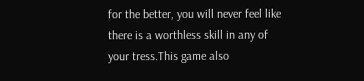for the better, you will never feel like there is a worthless skill in any of your tress.This game also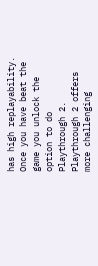has high replayability. Once you have beat the game you unlock the option to do Playthrough 2. Playthrough 2 offers more challenging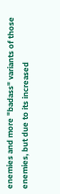enemies and more "badass" variants of those enemies, but due to its increased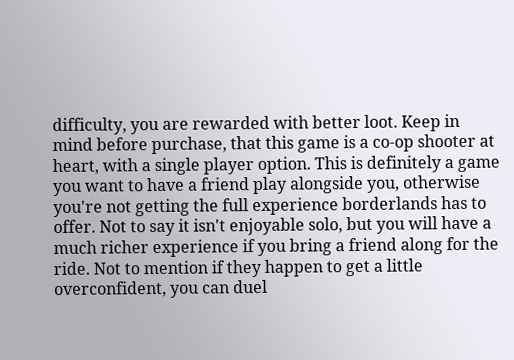difficulty, you are rewarded with better loot. Keep in mind before purchase, that this game is a co-op shooter at heart, with a single player option. This is definitely a game you want to have a friend play alongside you, otherwise you're not getting the full experience borderlands has to offer. Not to say it isn't enjoyable solo, but you will have a much richer experience if you bring a friend along for the ride. Not to mention if they happen to get a little overconfident, you can duel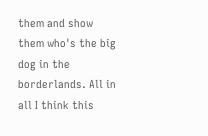them and show them who's the big dog in the borderlands. All in all I think this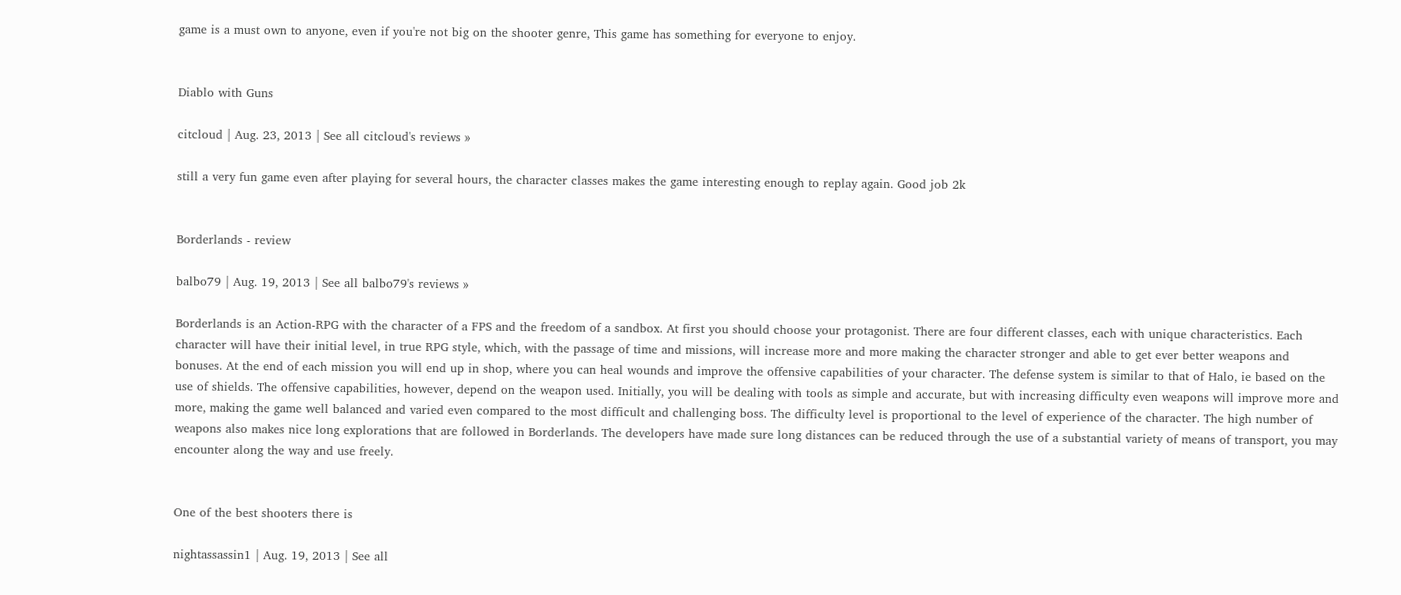game is a must own to anyone, even if you're not big on the shooter genre, This game has something for everyone to enjoy.


Diablo with Guns

citcloud | Aug. 23, 2013 | See all citcloud's reviews »

still a very fun game even after playing for several hours, the character classes makes the game interesting enough to replay again. Good job 2k


Borderlands - review

balbo79 | Aug. 19, 2013 | See all balbo79's reviews »

Borderlands is an Action-RPG with the character of a FPS and the freedom of a sandbox. At first you should choose your protagonist. There are four different classes, each with unique characteristics. Each character will have their initial level, in true RPG style, which, with the passage of time and missions, will increase more and more making the character stronger and able to get ever better weapons and bonuses. At the end of each mission you will end up in shop, where you can heal wounds and improve the offensive capabilities of your character. The defense system is similar to that of Halo, ie based on the use of shields. The offensive capabilities, however, depend on the weapon used. Initially, you will be dealing with tools as simple and accurate, but with increasing difficulty even weapons will improve more and more, making the game well balanced and varied even compared to the most difficult and challenging boss. The difficulty level is proportional to the level of experience of the character. The high number of weapons also makes nice long explorations that are followed in Borderlands. The developers have made sure long distances can be reduced through the use of a substantial variety of means of transport, you may encounter along the way and use freely.


One of the best shooters there is

nightassassin1 | Aug. 19, 2013 | See all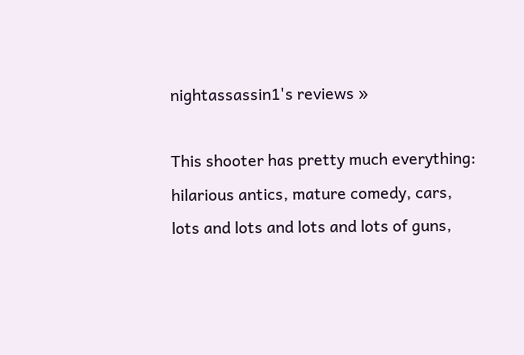nightassassin1's reviews »

This shooter has pretty much everything: hilarious antics, mature comedy, cars, lots and lots and lots and lots of guns,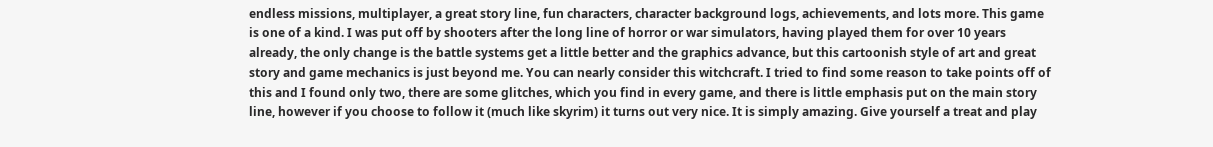endless missions, multiplayer, a great story line, fun characters, character background logs, achievements, and lots more. This game is one of a kind. I was put off by shooters after the long line of horror or war simulators, having played them for over 10 years already, the only change is the battle systems get a little better and the graphics advance, but this cartoonish style of art and great story and game mechanics is just beyond me. You can nearly consider this witchcraft. I tried to find some reason to take points off of this and I found only two, there are some glitches, which you find in every game, and there is little emphasis put on the main story line, however if you choose to follow it (much like skyrim) it turns out very nice. It is simply amazing. Give yourself a treat and play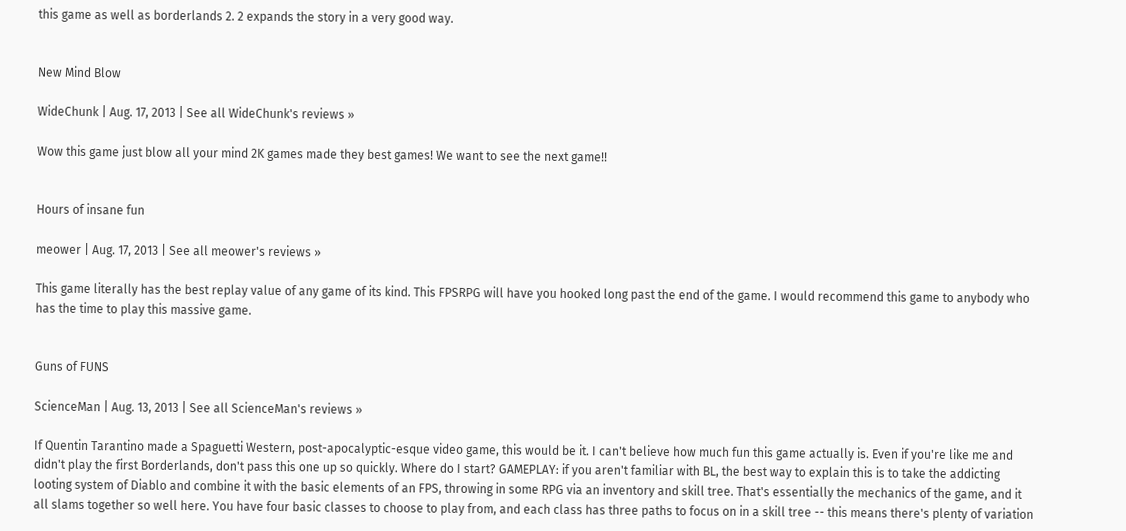this game as well as borderlands 2. 2 expands the story in a very good way.


New Mind Blow

WideChunk | Aug. 17, 2013 | See all WideChunk's reviews »

Wow this game just blow all your mind 2K games made they best games! We want to see the next game!!


Hours of insane fun

meower | Aug. 17, 2013 | See all meower's reviews »

This game literally has the best replay value of any game of its kind. This FPSRPG will have you hooked long past the end of the game. I would recommend this game to anybody who has the time to play this massive game.


Guns of FUNS

ScienceMan | Aug. 13, 2013 | See all ScienceMan's reviews »

If Quentin Tarantino made a Spaguetti Western, post-apocalyptic-esque video game, this would be it. I can't believe how much fun this game actually is. Even if you're like me and didn't play the first Borderlands, don't pass this one up so quickly. Where do I start? GAMEPLAY: if you aren't familiar with BL, the best way to explain this is to take the addicting looting system of Diablo and combine it with the basic elements of an FPS, throwing in some RPG via an inventory and skill tree. That's essentially the mechanics of the game, and it all slams together so well here. You have four basic classes to choose to play from, and each class has three paths to focus on in a skill tree -- this means there's plenty of variation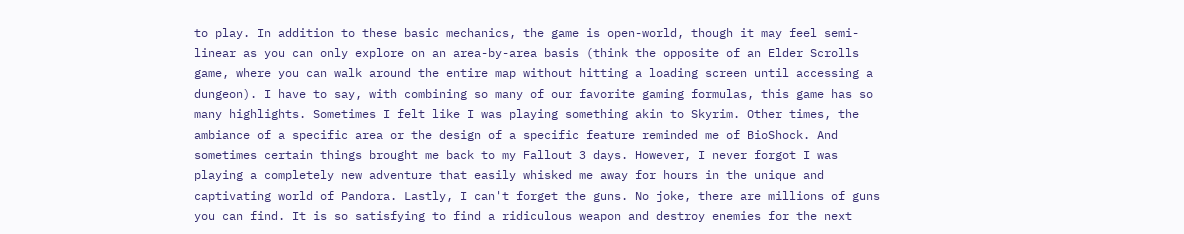to play. In addition to these basic mechanics, the game is open-world, though it may feel semi-linear as you can only explore on an area-by-area basis (think the opposite of an Elder Scrolls game, where you can walk around the entire map without hitting a loading screen until accessing a dungeon). I have to say, with combining so many of our favorite gaming formulas, this game has so many highlights. Sometimes I felt like I was playing something akin to Skyrim. Other times, the ambiance of a specific area or the design of a specific feature reminded me of BioShock. And sometimes certain things brought me back to my Fallout 3 days. However, I never forgot I was playing a completely new adventure that easily whisked me away for hours in the unique and captivating world of Pandora. Lastly, I can't forget the guns. No joke, there are millions of guns you can find. It is so satisfying to find a ridiculous weapon and destroy enemies for the next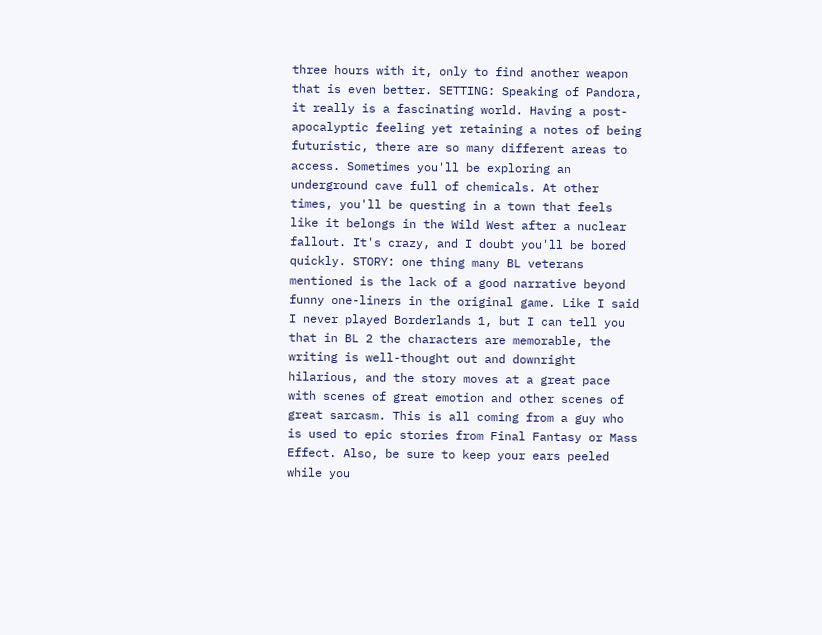three hours with it, only to find another weapon that is even better. SETTING: Speaking of Pandora, it really is a fascinating world. Having a post-apocalyptic feeling yet retaining a notes of being futuristic, there are so many different areas to access. Sometimes you'll be exploring an underground cave full of chemicals. At other times, you'll be questing in a town that feels like it belongs in the Wild West after a nuclear fallout. It's crazy, and I doubt you'll be bored quickly. STORY: one thing many BL veterans mentioned is the lack of a good narrative beyond funny one-liners in the original game. Like I said I never played Borderlands 1, but I can tell you that in BL 2 the characters are memorable, the writing is well-thought out and downright hilarious, and the story moves at a great pace with scenes of great emotion and other scenes of great sarcasm. This is all coming from a guy who is used to epic stories from Final Fantasy or Mass Effect. Also, be sure to keep your ears peeled while you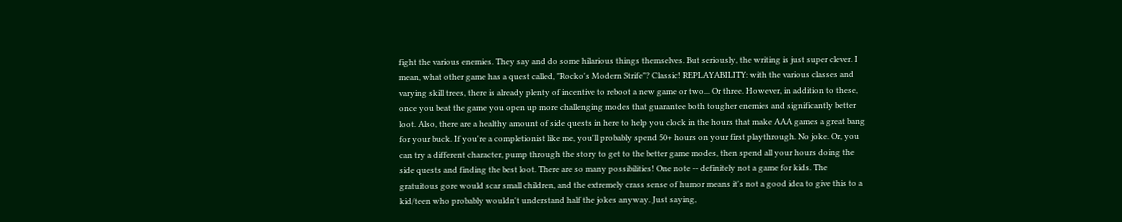fight the various enemies. They say and do some hilarious things themselves. But seriously, the writing is just super clever. I mean, what other game has a quest called, "Rocko's Modern Strife"? Classic! REPLAYABILITY: with the various classes and varying skill trees, there is already plenty of incentive to reboot a new game or two... Or three. However, in addition to these, once you beat the game you open up more challenging modes that guarantee both tougher enemies and significantly better loot. Also, there are a healthy amount of side quests in here to help you clock in the hours that make AAA games a great bang for your buck. If you're a completionist like me, you'll probably spend 50+ hours on your first playthrough. No joke. Or, you can try a different character, pump through the story to get to the better game modes, then spend all your hours doing the side quests and finding the best loot. There are so many possibilities! One note -- definitely not a game for kids. The gratuitous gore would scar small children, and the extremely crass sense of humor means it's not a good idea to give this to a kid/teen who probably wouldn't understand half the jokes anyway. Just saying,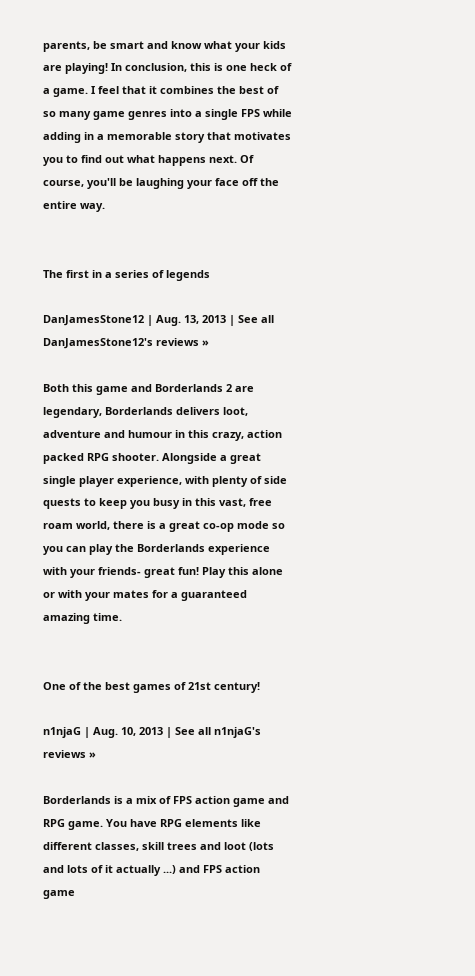parents, be smart and know what your kids are playing! In conclusion, this is one heck of a game. I feel that it combines the best of so many game genres into a single FPS while adding in a memorable story that motivates you to find out what happens next. Of course, you'll be laughing your face off the entire way.


The first in a series of legends

DanJamesStone12 | Aug. 13, 2013 | See all DanJamesStone12's reviews »

Both this game and Borderlands 2 are legendary, Borderlands delivers loot, adventure and humour in this crazy, action packed RPG shooter. Alongside a great single player experience, with plenty of side quests to keep you busy in this vast, free roam world, there is a great co-op mode so you can play the Borderlands experience with your friends- great fun! Play this alone or with your mates for a guaranteed amazing time.


One of the best games of 21st century!

n1njaG | Aug. 10, 2013 | See all n1njaG's reviews »

Borderlands is a mix of FPS action game and RPG game. You have RPG elements like different classes, skill trees and loot (lots and lots of it actually ...) and FPS action game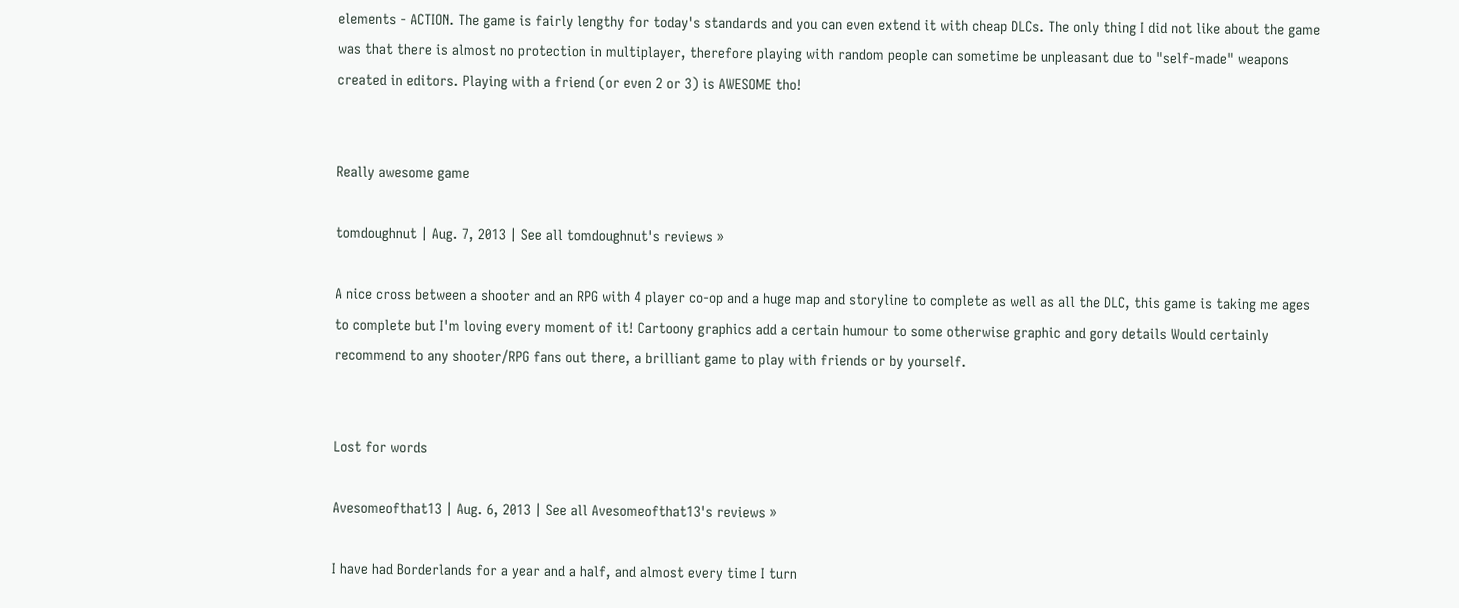elements - ACTION. The game is fairly lengthy for today's standards and you can even extend it with cheap DLCs. The only thing I did not like about the game was that there is almost no protection in multiplayer, therefore playing with random people can sometime be unpleasant due to "self-made" weapons created in editors. Playing with a friend (or even 2 or 3) is AWESOME tho!


Really awesome game

tomdoughnut | Aug. 7, 2013 | See all tomdoughnut's reviews »

A nice cross between a shooter and an RPG with 4 player co-op and a huge map and storyline to complete as well as all the DLC, this game is taking me ages to complete but I'm loving every moment of it! Cartoony graphics add a certain humour to some otherwise graphic and gory details Would certainly recommend to any shooter/RPG fans out there, a brilliant game to play with friends or by yourself.


Lost for words

Avesomeofthat13 | Aug. 6, 2013 | See all Avesomeofthat13's reviews »

I have had Borderlands for a year and a half, and almost every time I turn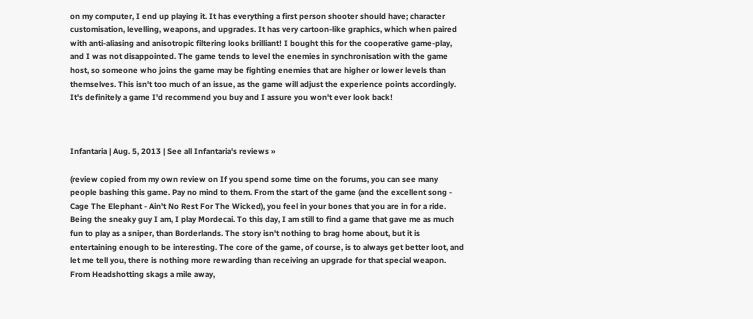on my computer, I end up playing it. It has everything a first person shooter should have; character customisation, levelling, weapons, and upgrades. It has very cartoon-like graphics, which when paired with anti-aliasing and anisotropic filtering looks brilliant! I bought this for the cooperative game-play, and I was not disappointed. The game tends to level the enemies in synchronisation with the game host, so someone who joins the game may be fighting enemies that are higher or lower levels than themselves. This isn't too much of an issue, as the game will adjust the experience points accordingly. It's definitely a game I'd recommend you buy and I assure you won't ever look back!



Infantaria | Aug. 5, 2013 | See all Infantaria's reviews »

(review copied from my own review on If you spend some time on the forums, you can see many people bashing this game. Pay no mind to them. From the start of the game (and the excellent song - Cage The Elephant - Ain't No Rest For The Wicked), you feel in your bones that you are in for a ride. Being the sneaky guy I am, I play Mordecai. To this day, I am still to find a game that gave me as much fun to play as a sniper, than Borderlands. The story isn't nothing to brag home about, but it is entertaining enough to be interesting. The core of the game, of course, is to always get better loot, and let me tell you, there is nothing more rewarding than receiving an upgrade for that special weapon. From Headshotting skags a mile away,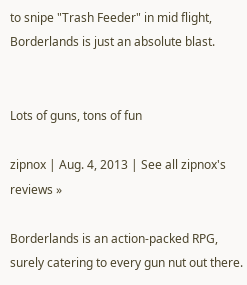to snipe "Trash Feeder" in mid flight, Borderlands is just an absolute blast.


Lots of guns, tons of fun

zipnox | Aug. 4, 2013 | See all zipnox's reviews »

Borderlands is an action-packed RPG, surely catering to every gun nut out there.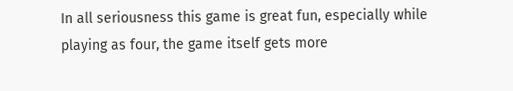In all seriousness this game is great fun, especially while playing as four, the game itself gets more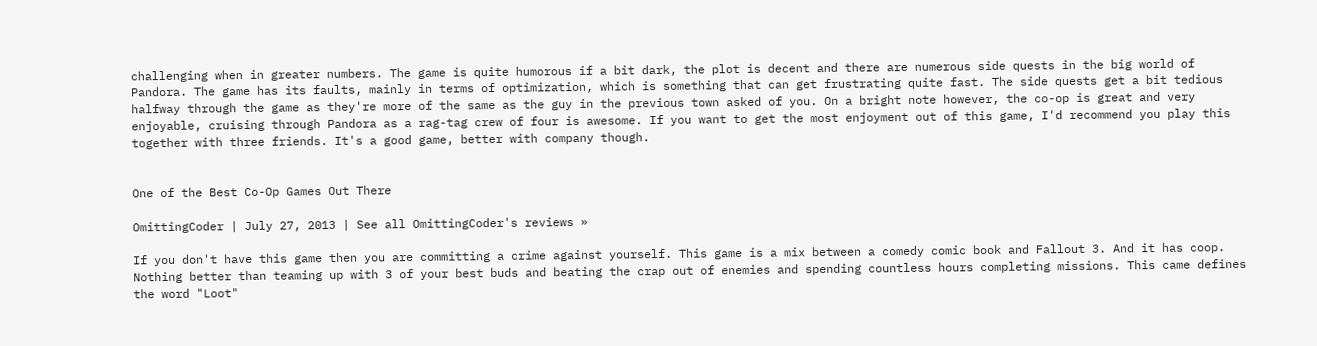challenging when in greater numbers. The game is quite humorous if a bit dark, the plot is decent and there are numerous side quests in the big world of Pandora. The game has its faults, mainly in terms of optimization, which is something that can get frustrating quite fast. The side quests get a bit tedious halfway through the game as they're more of the same as the guy in the previous town asked of you. On a bright note however, the co-op is great and very enjoyable, cruising through Pandora as a rag-tag crew of four is awesome. If you want to get the most enjoyment out of this game, I'd recommend you play this together with three friends. It's a good game, better with company though.


One of the Best Co-Op Games Out There

OmittingCoder | July 27, 2013 | See all OmittingCoder's reviews »

If you don't have this game then you are committing a crime against yourself. This game is a mix between a comedy comic book and Fallout 3. And it has coop. Nothing better than teaming up with 3 of your best buds and beating the crap out of enemies and spending countless hours completing missions. This came defines the word "Loot"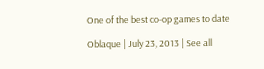One of the best co-op games to date

Oblaque | July 23, 2013 | See all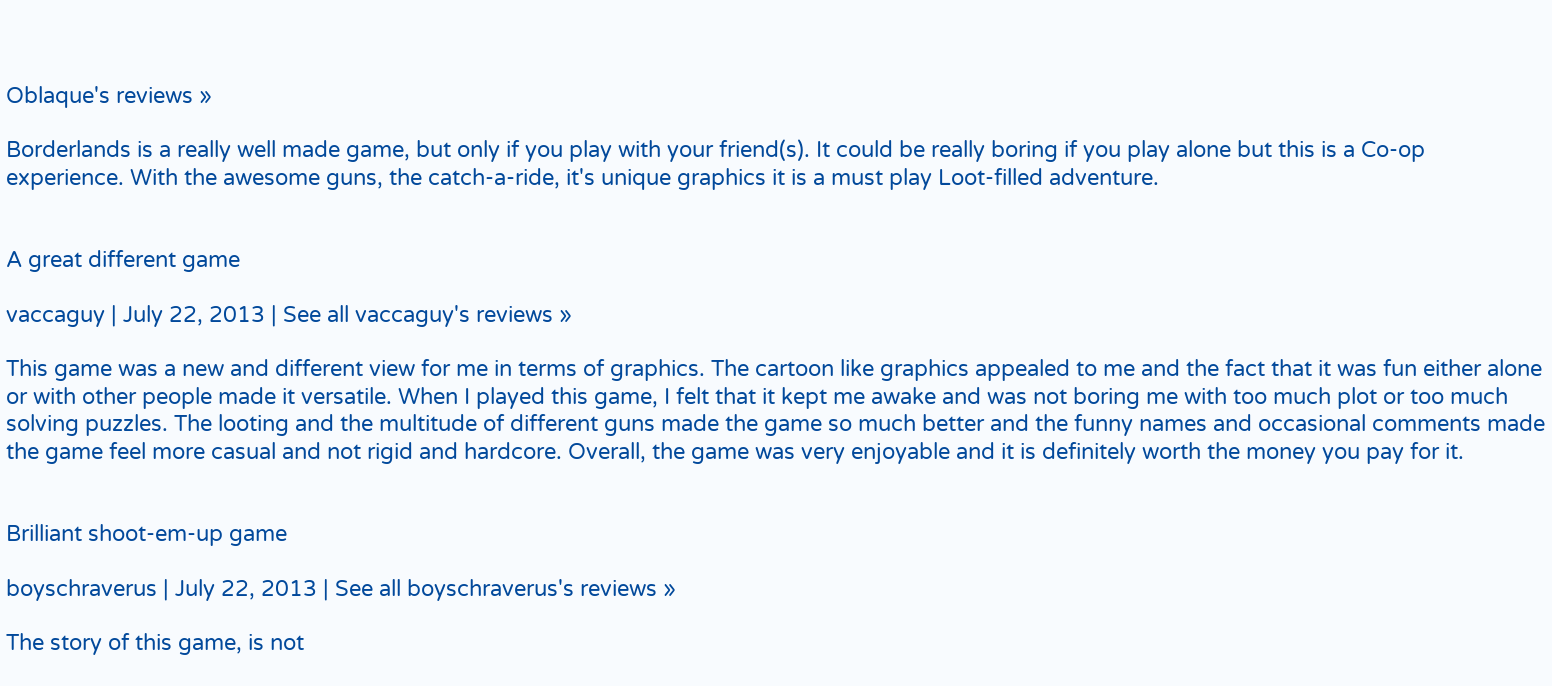Oblaque's reviews »

Borderlands is a really well made game, but only if you play with your friend(s). It could be really boring if you play alone but this is a Co-op experience. With the awesome guns, the catch-a-ride, it's unique graphics it is a must play Loot-filled adventure.


A great different game

vaccaguy | July 22, 2013 | See all vaccaguy's reviews »

This game was a new and different view for me in terms of graphics. The cartoon like graphics appealed to me and the fact that it was fun either alone or with other people made it versatile. When I played this game, I felt that it kept me awake and was not boring me with too much plot or too much solving puzzles. The looting and the multitude of different guns made the game so much better and the funny names and occasional comments made the game feel more casual and not rigid and hardcore. Overall, the game was very enjoyable and it is definitely worth the money you pay for it.


Brilliant shoot-em-up game

boyschraverus | July 22, 2013 | See all boyschraverus's reviews »

The story of this game, is not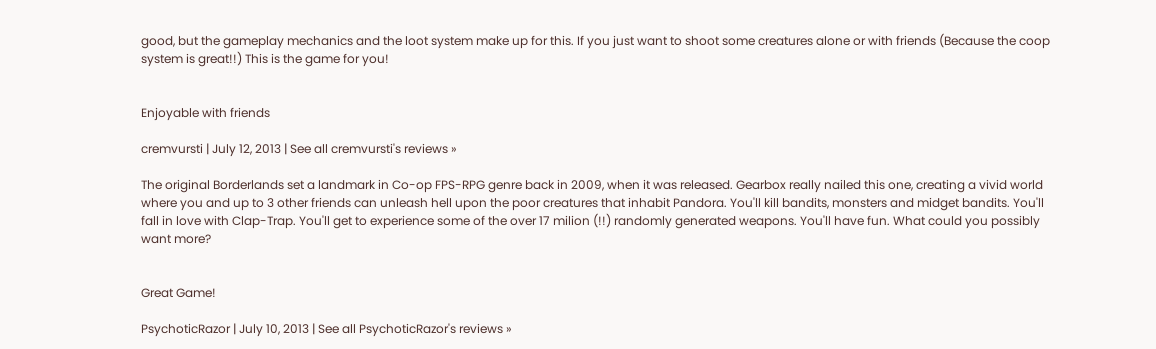good, but the gameplay mechanics and the loot system make up for this. If you just want to shoot some creatures alone or with friends (Because the coop system is great!!) This is the game for you!


Enjoyable with friends

cremvursti | July 12, 2013 | See all cremvursti's reviews »

The original Borderlands set a landmark in Co-op FPS-RPG genre back in 2009, when it was released. Gearbox really nailed this one, creating a vivid world where you and up to 3 other friends can unleash hell upon the poor creatures that inhabit Pandora. You'll kill bandits, monsters and midget bandits. You'll fall in love with Clap-Trap. You'll get to experience some of the over 17 milion (!!) randomly generated weapons. You'll have fun. What could you possibly want more?


Great Game!

PsychoticRazor | July 10, 2013 | See all PsychoticRazor's reviews »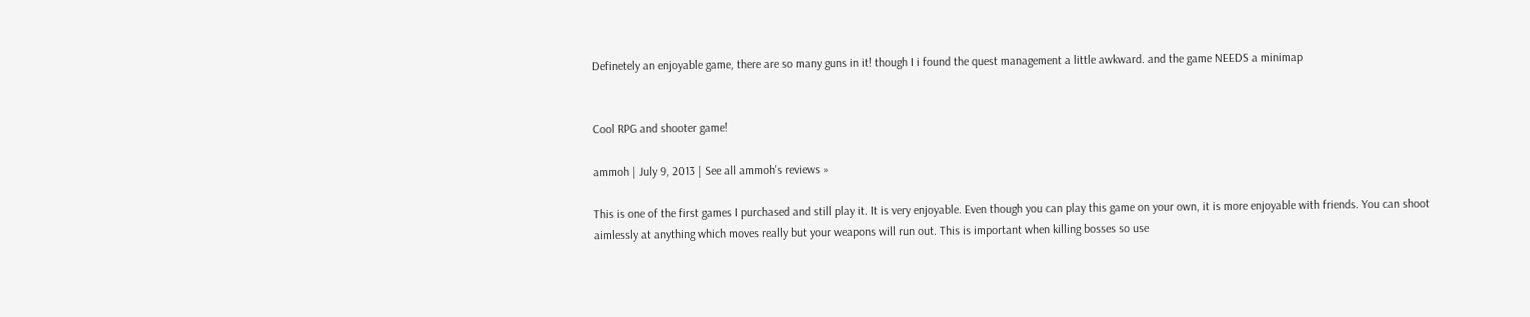Definetely an enjoyable game, there are so many guns in it! though I i found the quest management a little awkward. and the game NEEDS a minimap


Cool RPG and shooter game!

ammoh | July 9, 2013 | See all ammoh's reviews »

This is one of the first games I purchased and still play it. It is very enjoyable. Even though you can play this game on your own, it is more enjoyable with friends. You can shoot aimlessly at anything which moves really but your weapons will run out. This is important when killing bosses so use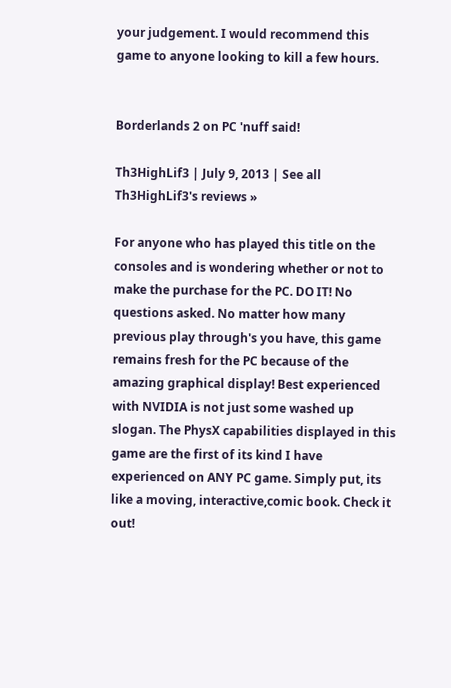your judgement. I would recommend this game to anyone looking to kill a few hours.


Borderlands 2 on PC 'nuff said!

Th3HighLif3 | July 9, 2013 | See all Th3HighLif3's reviews »

For anyone who has played this title on the consoles and is wondering whether or not to make the purchase for the PC. DO IT! No questions asked. No matter how many previous play through's you have, this game remains fresh for the PC because of the amazing graphical display! Best experienced with NVIDIA is not just some washed up slogan. The PhysX capabilities displayed in this game are the first of its kind I have experienced on ANY PC game. Simply put, its like a moving, interactive,comic book. Check it out!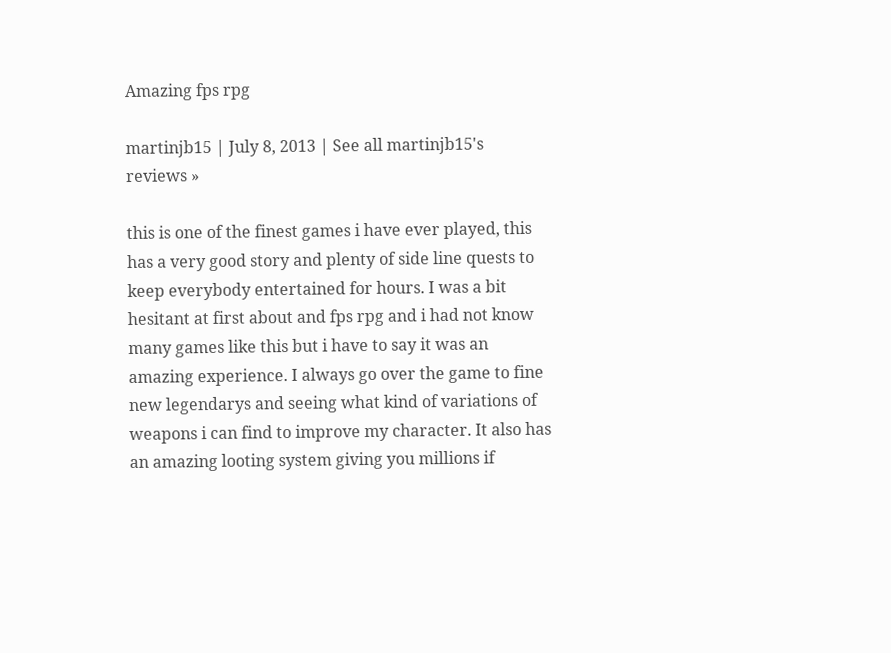Amazing fps rpg

martinjb15 | July 8, 2013 | See all martinjb15's reviews »

this is one of the finest games i have ever played, this has a very good story and plenty of side line quests to keep everybody entertained for hours. I was a bit hesitant at first about and fps rpg and i had not know many games like this but i have to say it was an amazing experience. I always go over the game to fine new legendarys and seeing what kind of variations of weapons i can find to improve my character. It also has an amazing looting system giving you millions if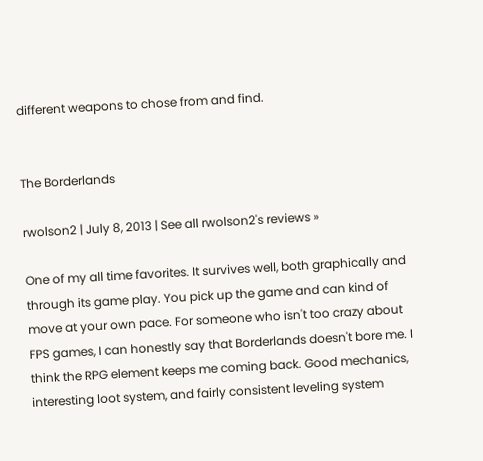different weapons to chose from and find.


The Borderlands

rwolson2 | July 8, 2013 | See all rwolson2's reviews »

One of my all time favorites. It survives well, both graphically and through its game play. You pick up the game and can kind of move at your own pace. For someone who isn't too crazy about FPS games, I can honestly say that Borderlands doesn't bore me. I think the RPG element keeps me coming back. Good mechanics, interesting loot system, and fairly consistent leveling system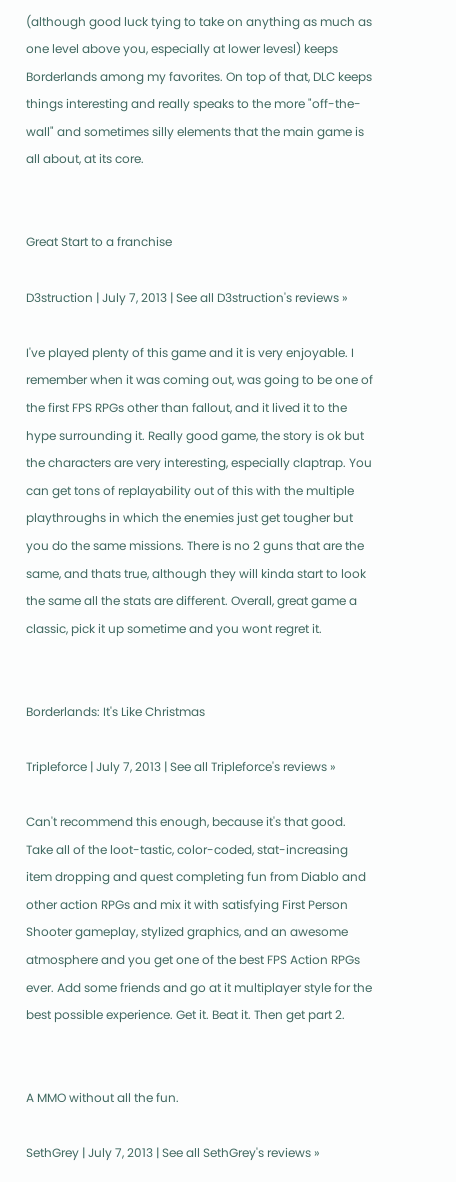(although good luck tying to take on anything as much as one level above you, especially at lower levesl) keeps Borderlands among my favorites. On top of that, DLC keeps things interesting and really speaks to the more "off-the-wall" and sometimes silly elements that the main game is all about, at its core.


Great Start to a franchise

D3struction | July 7, 2013 | See all D3struction's reviews »

I've played plenty of this game and it is very enjoyable. I remember when it was coming out, was going to be one of the first FPS RPGs other than fallout, and it lived it to the hype surrounding it. Really good game, the story is ok but the characters are very interesting, especially claptrap. You can get tons of replayability out of this with the multiple playthroughs in which the enemies just get tougher but you do the same missions. There is no 2 guns that are the same, and thats true, although they will kinda start to look the same all the stats are different. Overall, great game a classic, pick it up sometime and you wont regret it.


Borderlands: It's Like Christmas

Tripleforce | July 7, 2013 | See all Tripleforce's reviews »

Can't recommend this enough, because it's that good. Take all of the loot-tastic, color-coded, stat-increasing item dropping and quest completing fun from Diablo and other action RPGs and mix it with satisfying First Person Shooter gameplay, stylized graphics, and an awesome atmosphere and you get one of the best FPS Action RPGs ever. Add some friends and go at it multiplayer style for the best possible experience. Get it. Beat it. Then get part 2.


A MMO without all the fun.

SethGrey | July 7, 2013 | See all SethGrey's reviews »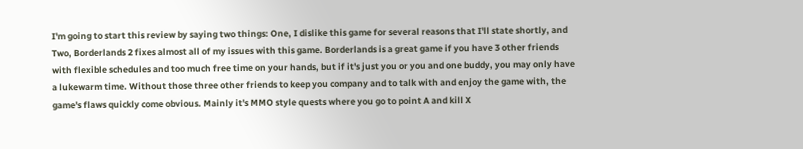I'm going to start this review by saying two things: One, I dislike this game for several reasons that I'll state shortly, and Two, Borderlands 2 fixes almost all of my issues with this game. Borderlands is a great game if you have 3 other friends with flexible schedules and too much free time on your hands, but if it's just you or you and one buddy, you may only have a lukewarm time. Without those three other friends to keep you company and to talk with and enjoy the game with, the game's flaws quickly come obvious. Mainly it's MMO style quests where you go to point A and kill X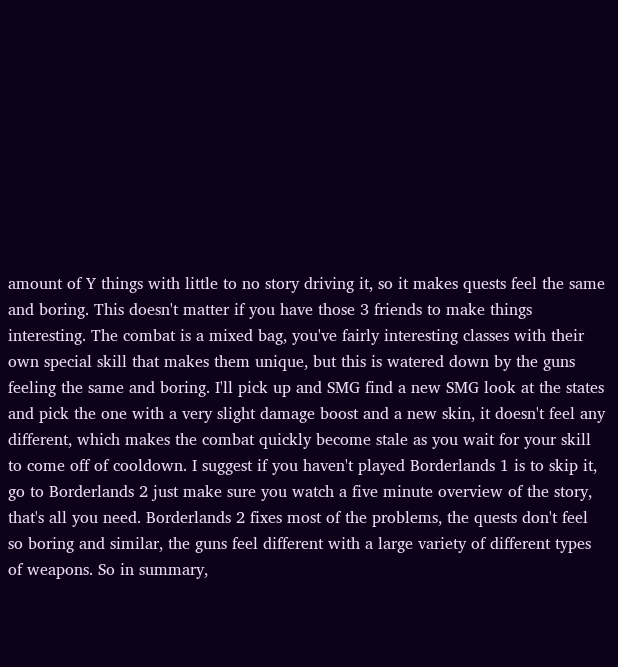amount of Y things with little to no story driving it, so it makes quests feel the same and boring. This doesn't matter if you have those 3 friends to make things interesting. The combat is a mixed bag, you've fairly interesting classes with their own special skill that makes them unique, but this is watered down by the guns feeling the same and boring. I'll pick up and SMG find a new SMG look at the states and pick the one with a very slight damage boost and a new skin, it doesn't feel any different, which makes the combat quickly become stale as you wait for your skill to come off of cooldown. I suggest if you haven't played Borderlands 1 is to skip it, go to Borderlands 2 just make sure you watch a five minute overview of the story, that's all you need. Borderlands 2 fixes most of the problems, the quests don't feel so boring and similar, the guns feel different with a large variety of different types of weapons. So in summary,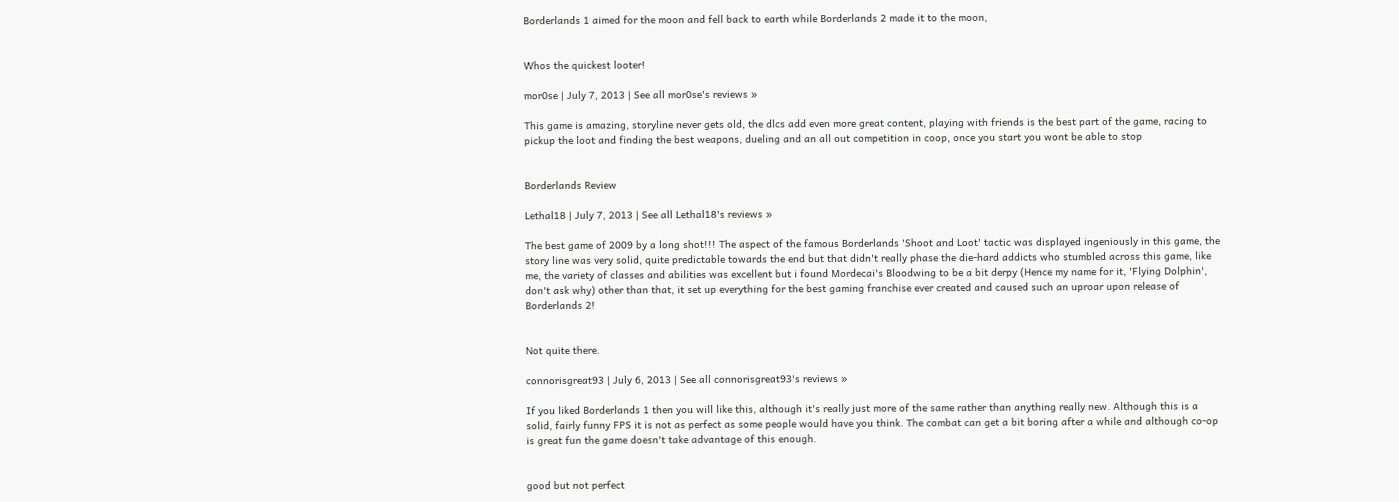Borderlands 1 aimed for the moon and fell back to earth while Borderlands 2 made it to the moon,


Whos the quickest looter!

mor0se | July 7, 2013 | See all mor0se's reviews »

This game is amazing, storyline never gets old, the dlcs add even more great content, playing with friends is the best part of the game, racing to pickup the loot and finding the best weapons, dueling and an all out competition in coop, once you start you wont be able to stop


Borderlands Review

Lethal18 | July 7, 2013 | See all Lethal18's reviews »

The best game of 2009 by a long shot!!! The aspect of the famous Borderlands 'Shoot and Loot' tactic was displayed ingeniously in this game, the story line was very solid, quite predictable towards the end but that didn't really phase the die-hard addicts who stumbled across this game, like me, the variety of classes and abilities was excellent but i found Mordecai's Bloodwing to be a bit derpy (Hence my name for it, 'Flying Dolphin', don't ask why) other than that, it set up everything for the best gaming franchise ever created and caused such an uproar upon release of Borderlands 2!


Not quite there.

connorisgreat93 | July 6, 2013 | See all connorisgreat93's reviews »

If you liked Borderlands 1 then you will like this, although it's really just more of the same rather than anything really new. Although this is a solid, fairly funny FPS it is not as perfect as some people would have you think. The combat can get a bit boring after a while and although co-op is great fun the game doesn't take advantage of this enough.


good but not perfect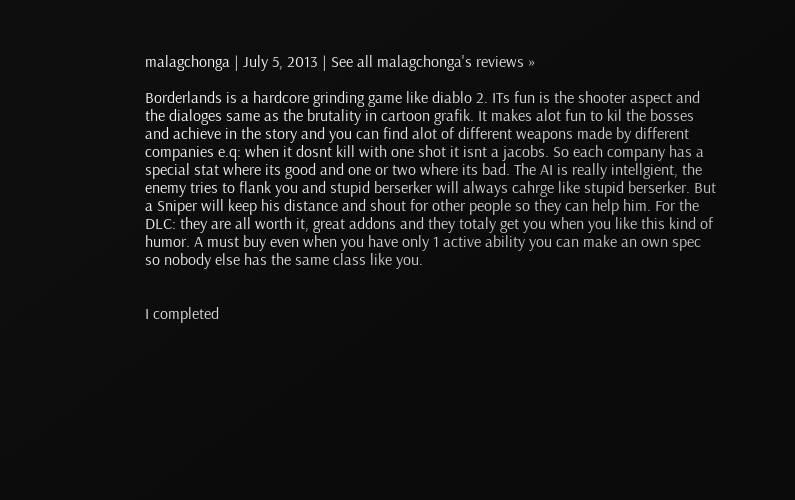malagchonga | July 5, 2013 | See all malagchonga's reviews »

Borderlands is a hardcore grinding game like diablo 2. ITs fun is the shooter aspect and the dialoges same as the brutality in cartoon grafik. It makes alot fun to kil the bosses and achieve in the story and you can find alot of different weapons made by different companies e.q: when it dosnt kill with one shot it isnt a jacobs. So each company has a special stat where its good and one or two where its bad. The AI is really intellgient, the enemy tries to flank you and stupid berserker will always cahrge like stupid berserker. But a Sniper will keep his distance and shout for other people so they can help him. For the DLC: they are all worth it, great addons and they totaly get you when you like this kind of humor. A must buy even when you have only 1 active ability you can make an own spec so nobody else has the same class like you.


I completed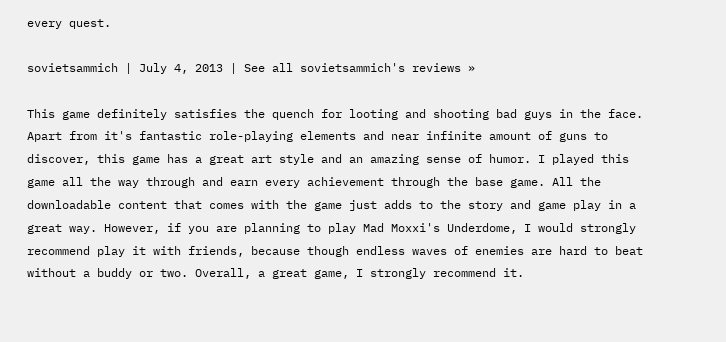every quest.

sovietsammich | July 4, 2013 | See all sovietsammich's reviews »

This game definitely satisfies the quench for looting and shooting bad guys in the face. Apart from it's fantastic role-playing elements and near infinite amount of guns to discover, this game has a great art style and an amazing sense of humor. I played this game all the way through and earn every achievement through the base game. All the downloadable content that comes with the game just adds to the story and game play in a great way. However, if you are planning to play Mad Moxxi's Underdome, I would strongly recommend play it with friends, because though endless waves of enemies are hard to beat without a buddy or two. Overall, a great game, I strongly recommend it.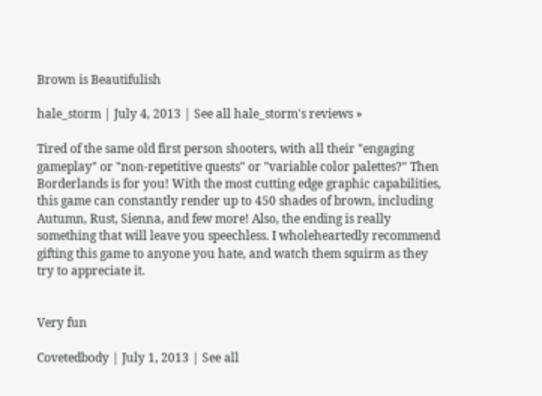Brown is Beautifulish

hale_storm | July 4, 2013 | See all hale_storm's reviews »

Tired of the same old first person shooters, with all their "engaging gameplay" or "non-repetitive quests" or "variable color palettes?" Then Borderlands is for you! With the most cutting edge graphic capabilities, this game can constantly render up to 450 shades of brown, including Autumn, Rust, Sienna, and few more! Also, the ending is really something that will leave you speechless. I wholeheartedly recommend gifting this game to anyone you hate, and watch them squirm as they try to appreciate it.


Very fun

Covetedbody | July 1, 2013 | See all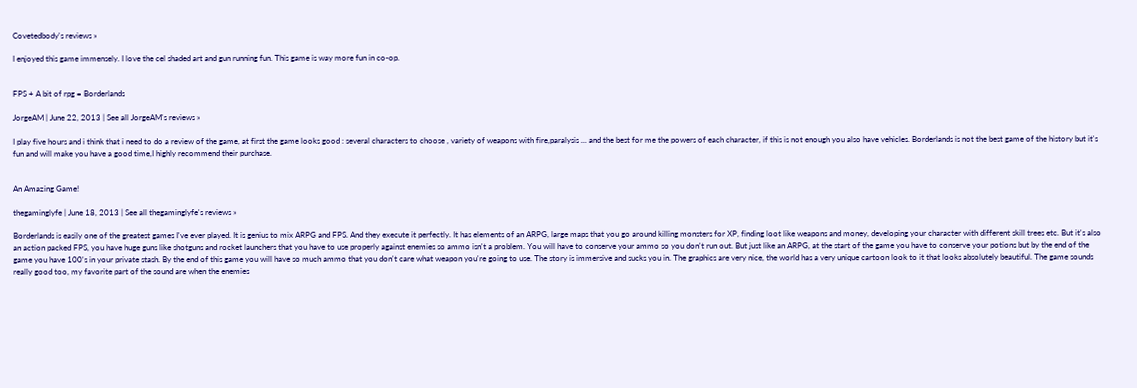Covetedbody's reviews »

I enjoyed this game immensely. I love the cel shaded art and gun running fun. This game is way more fun in co-op.


FPS + A bit of rpg = Borderlands

JorgeAM | June 22, 2013 | See all JorgeAM's reviews »

I play five hours and i think that i need to do a review of the game, at first the game looks good : several characters to choose , variety of weapons with fire,paralysis ... and the best for me the powers of each character, if this is not enough you also have vehicles. Borderlands is not the best game of the history but it's fun and will make you have a good time,I highly recommend their purchase.


An Amazing Game!

thegaminglyfe | June 18, 2013 | See all thegaminglyfe's reviews »

Borderlands is easily one of the greatest games I've ever played. It is genius to mix ARPG and FPS. And they execute it perfectly. It has elements of an ARPG, large maps that you go around killing monsters for XP, finding loot like weapons and money, developing your character with different skill trees etc. But it's also an action packed FPS, you have huge guns like shotguns and rocket launchers that you have to use properly against enemies so ammo isn't a problem. You will have to conserve your ammo so you don't run out. But just like an ARPG, at the start of the game you have to conserve your potions but by the end of the game you have 100's in your private stash. By the end of this game you will have so much ammo that you don't care what weapon you're going to use. The story is immersive and sucks you in. The graphics are very nice, the world has a very unique cartoon look to it that looks absolutely beautiful. The game sounds really good too, my favorite part of the sound are when the enemies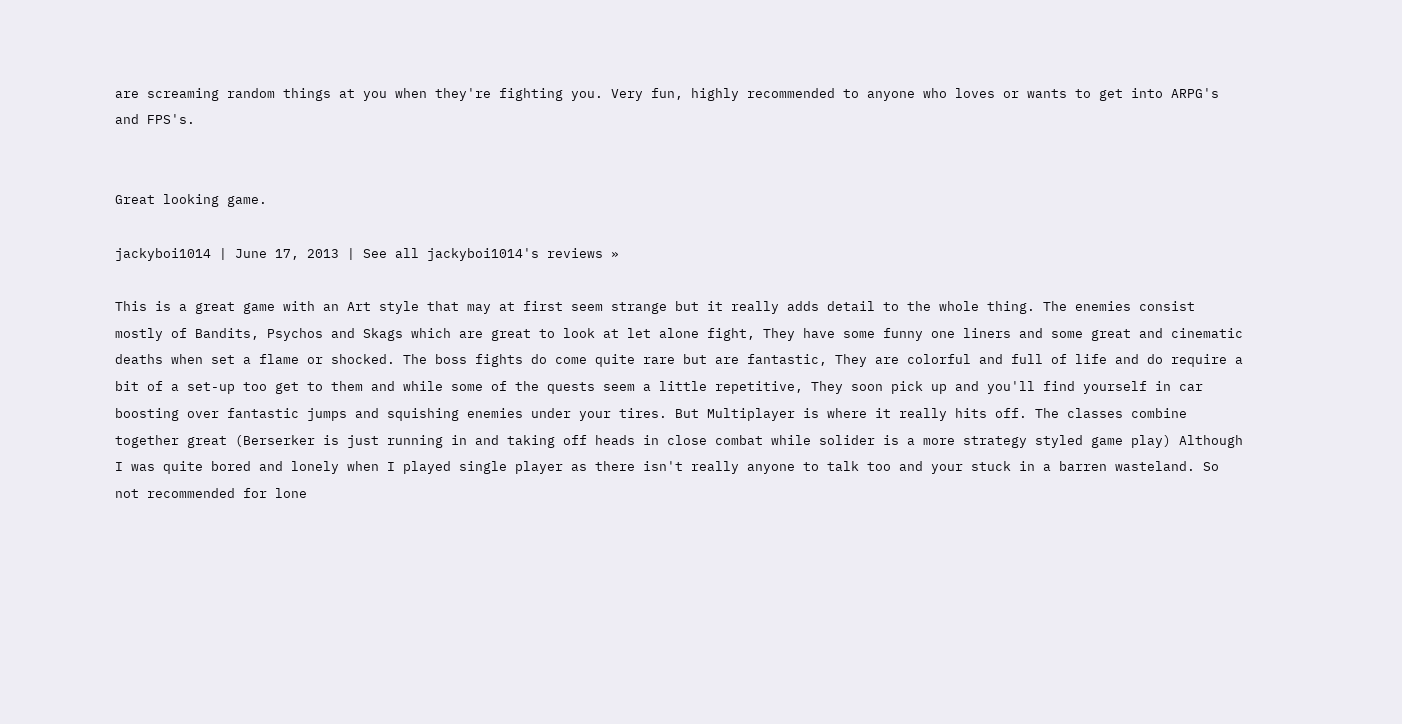are screaming random things at you when they're fighting you. Very fun, highly recommended to anyone who loves or wants to get into ARPG's and FPS's.


Great looking game.

jackyboi1014 | June 17, 2013 | See all jackyboi1014's reviews »

This is a great game with an Art style that may at first seem strange but it really adds detail to the whole thing. The enemies consist mostly of Bandits, Psychos and Skags which are great to look at let alone fight, They have some funny one liners and some great and cinematic deaths when set a flame or shocked. The boss fights do come quite rare but are fantastic, They are colorful and full of life and do require a bit of a set-up too get to them and while some of the quests seem a little repetitive, They soon pick up and you'll find yourself in car boosting over fantastic jumps and squishing enemies under your tires. But Multiplayer is where it really hits off. The classes combine together great (Berserker is just running in and taking off heads in close combat while solider is a more strategy styled game play) Although I was quite bored and lonely when I played single player as there isn't really anyone to talk too and your stuck in a barren wasteland. So not recommended for lone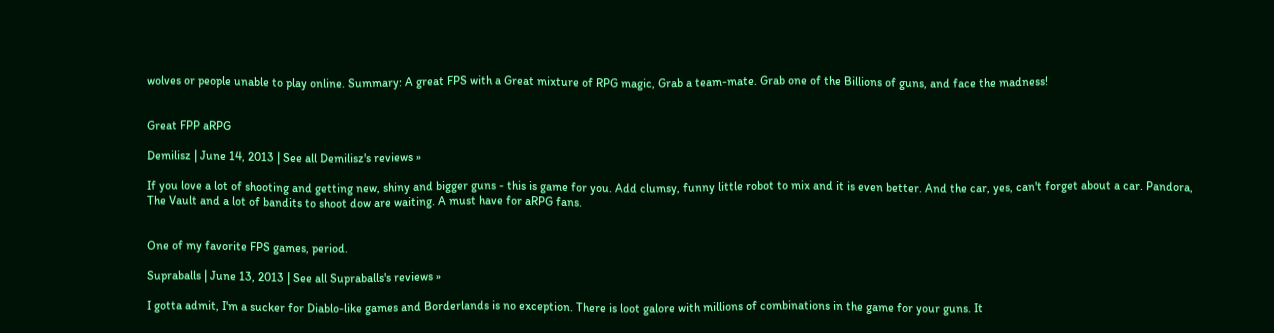wolves or people unable to play online. Summary: A great FPS with a Great mixture of RPG magic, Grab a team-mate. Grab one of the Billions of guns, and face the madness!


Great FPP aRPG

Demilisz | June 14, 2013 | See all Demilisz's reviews »

If you love a lot of shooting and getting new, shiny and bigger guns - this is game for you. Add clumsy, funny little robot to mix and it is even better. And the car, yes, can't forget about a car. Pandora, The Vault and a lot of bandits to shoot dow are waiting. A must have for aRPG fans.


One of my favorite FPS games, period.

Supraballs | June 13, 2013 | See all Supraballs's reviews »

I gotta admit, I'm a sucker for Diablo-like games and Borderlands is no exception. There is loot galore with millions of combinations in the game for your guns. It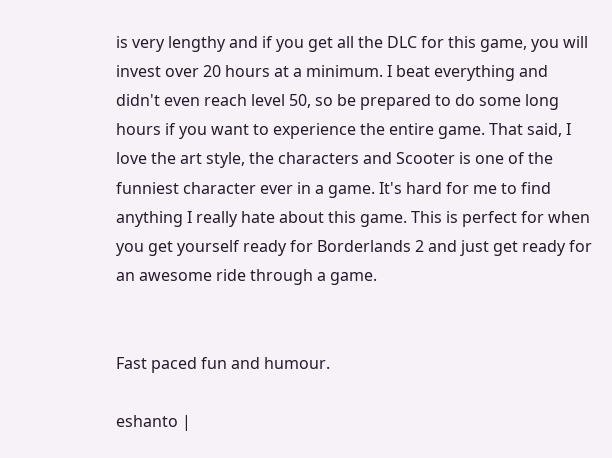is very lengthy and if you get all the DLC for this game, you will invest over 20 hours at a minimum. I beat everything and didn't even reach level 50, so be prepared to do some long hours if you want to experience the entire game. That said, I love the art style, the characters and Scooter is one of the funniest character ever in a game. It's hard for me to find anything I really hate about this game. This is perfect for when you get yourself ready for Borderlands 2 and just get ready for an awesome ride through a game.


Fast paced fun and humour.

eshanto |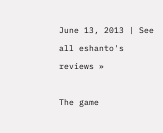June 13, 2013 | See all eshanto's reviews »

The game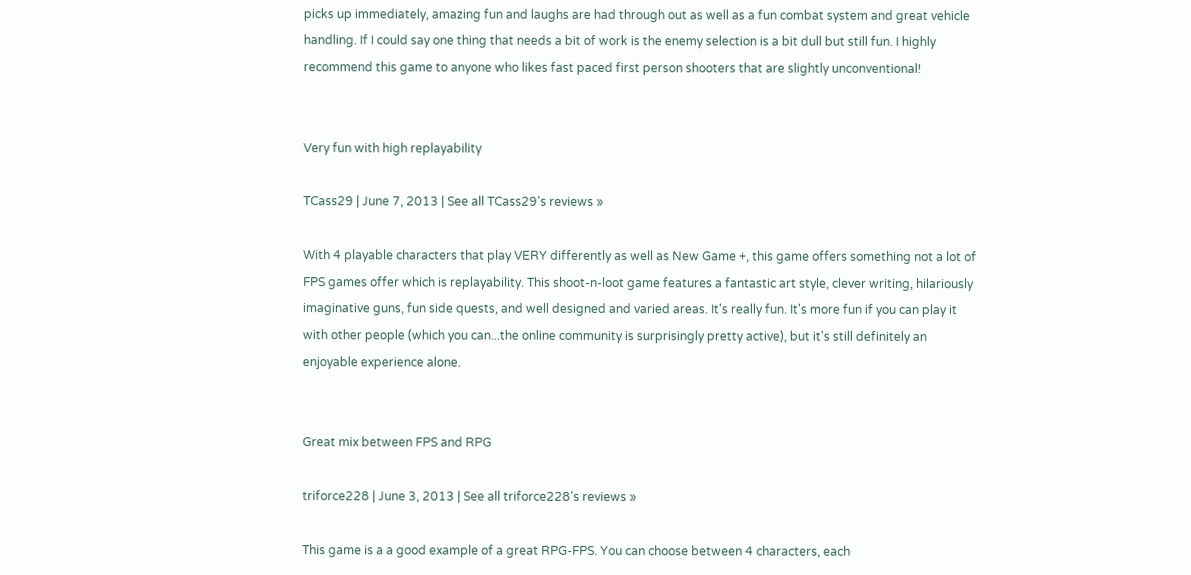picks up immediately, amazing fun and laughs are had through out as well as a fun combat system and great vehicle handling. If I could say one thing that needs a bit of work is the enemy selection is a bit dull but still fun. I highly recommend this game to anyone who likes fast paced first person shooters that are slightly unconventional!


Very fun with high replayability

TCass29 | June 7, 2013 | See all TCass29's reviews »

With 4 playable characters that play VERY differently as well as New Game +, this game offers something not a lot of FPS games offer which is replayability. This shoot-n-loot game features a fantastic art style, clever writing, hilariously imaginative guns, fun side quests, and well designed and varied areas. It's really fun. It's more fun if you can play it with other people (which you can...the online community is surprisingly pretty active), but it's still definitely an enjoyable experience alone.


Great mix between FPS and RPG

triforce228 | June 3, 2013 | See all triforce228's reviews »

This game is a a good example of a great RPG-FPS. You can choose between 4 characters, each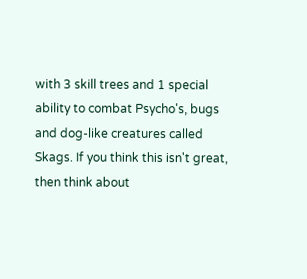with 3 skill trees and 1 special ability to combat Psycho's, bugs and dog-like creatures called Skags. If you think this isn't great, then think about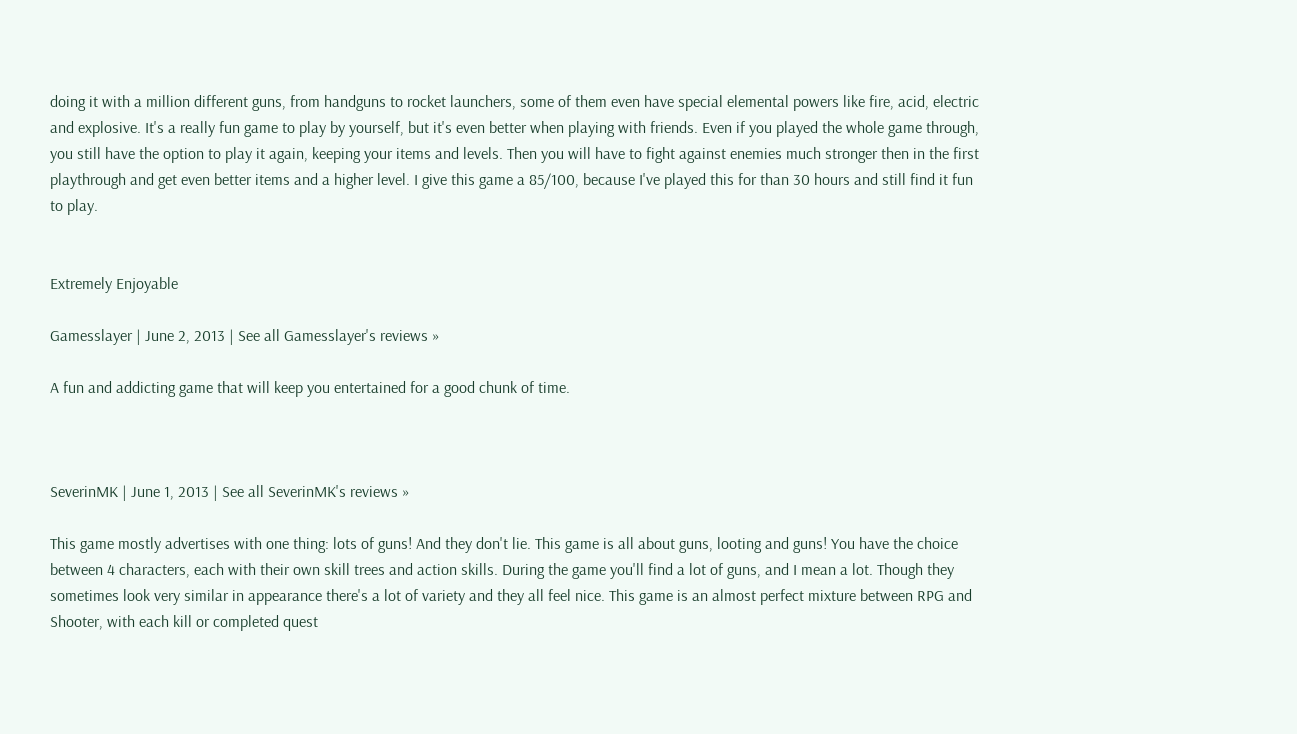doing it with a million different guns, from handguns to rocket launchers, some of them even have special elemental powers like fire, acid, electric and explosive. It's a really fun game to play by yourself, but it's even better when playing with friends. Even if you played the whole game through, you still have the option to play it again, keeping your items and levels. Then you will have to fight against enemies much stronger then in the first playthrough and get even better items and a higher level. I give this game a 85/100, because I've played this for than 30 hours and still find it fun to play.


Extremely Enjoyable

Gamesslayer | June 2, 2013 | See all Gamesslayer's reviews »

A fun and addicting game that will keep you entertained for a good chunk of time.



SeverinMK | June 1, 2013 | See all SeverinMK's reviews »

This game mostly advertises with one thing: lots of guns! And they don't lie. This game is all about guns, looting and guns! You have the choice between 4 characters, each with their own skill trees and action skills. During the game you'll find a lot of guns, and I mean a lot. Though they sometimes look very similar in appearance there's a lot of variety and they all feel nice. This game is an almost perfect mixture between RPG and Shooter, with each kill or completed quest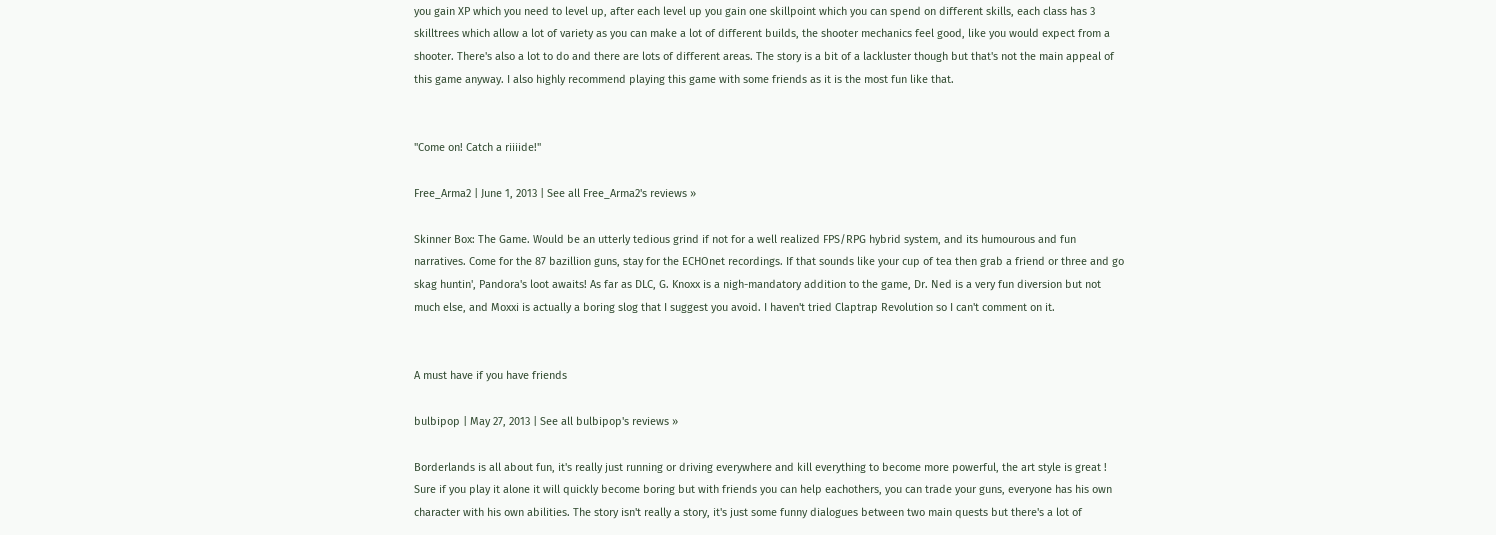you gain XP which you need to level up, after each level up you gain one skillpoint which you can spend on different skills, each class has 3 skilltrees which allow a lot of variety as you can make a lot of different builds, the shooter mechanics feel good, like you would expect from a shooter. There's also a lot to do and there are lots of different areas. The story is a bit of a lackluster though but that's not the main appeal of this game anyway. I also highly recommend playing this game with some friends as it is the most fun like that.


"Come on! Catch a riiiide!"

Free_Arma2 | June 1, 2013 | See all Free_Arma2's reviews »

Skinner Box: The Game. Would be an utterly tedious grind if not for a well realized FPS/RPG hybrid system, and its humourous and fun narratives. Come for the 87 bazillion guns, stay for the ECHOnet recordings. If that sounds like your cup of tea then grab a friend or three and go skag huntin', Pandora's loot awaits! As far as DLC, G. Knoxx is a nigh-mandatory addition to the game, Dr. Ned is a very fun diversion but not much else, and Moxxi is actually a boring slog that I suggest you avoid. I haven't tried Claptrap Revolution so I can't comment on it.


A must have if you have friends

bulbipop | May 27, 2013 | See all bulbipop's reviews »

Borderlands is all about fun, it's really just running or driving everywhere and kill everything to become more powerful, the art style is great ! Sure if you play it alone it will quickly become boring but with friends you can help eachothers, you can trade your guns, everyone has his own character with his own abilities. The story isn't really a story, it's just some funny dialogues between two main quests but there's a lot of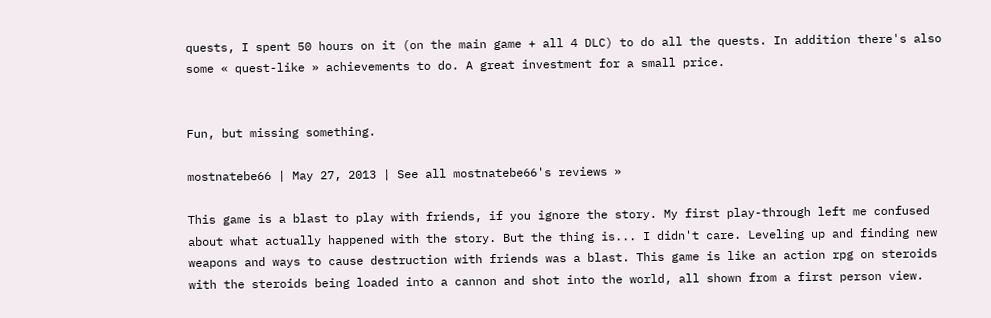quests, I spent 50 hours on it (on the main game + all 4 DLC) to do all the quests. In addition there's also some « quest-like » achievements to do. A great investment for a small price.


Fun, but missing something.

mostnatebe66 | May 27, 2013 | See all mostnatebe66's reviews »

This game is a blast to play with friends, if you ignore the story. My first play-through left me confused about what actually happened with the story. But the thing is... I didn't care. Leveling up and finding new weapons and ways to cause destruction with friends was a blast. This game is like an action rpg on steroids with the steroids being loaded into a cannon and shot into the world, all shown from a first person view.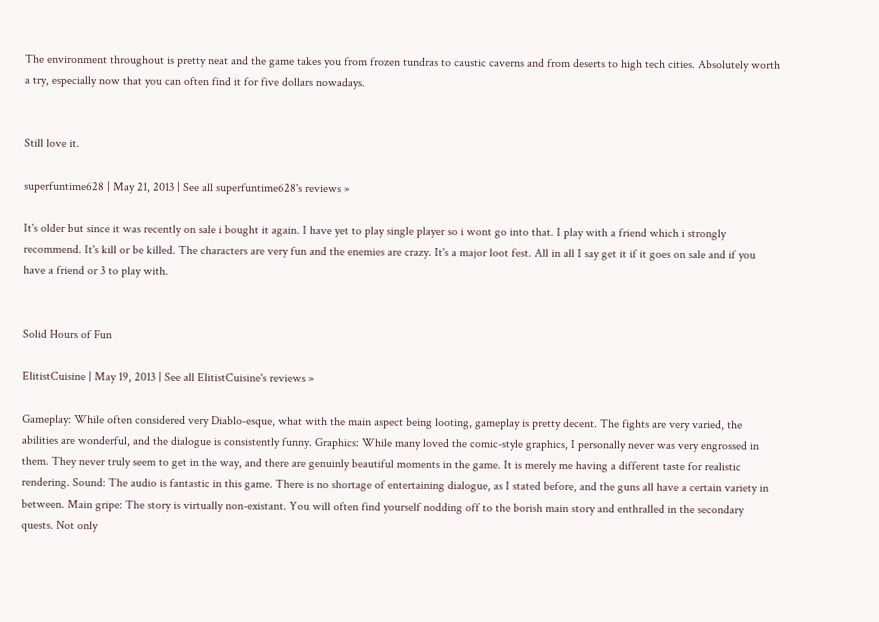The environment throughout is pretty neat and the game takes you from frozen tundras to caustic caverns and from deserts to high tech cities. Absolutely worth a try, especially now that you can often find it for five dollars nowadays.


Still love it.

superfuntime628 | May 21, 2013 | See all superfuntime628's reviews »

It's older but since it was recently on sale i bought it again. I have yet to play single player so i wont go into that. I play with a friend which i strongly recommend. It's kill or be killed. The characters are very fun and the enemies are crazy. It's a major loot fest. All in all I say get it if it goes on sale and if you have a friend or 3 to play with.


Solid Hours of Fun

ElitistCuisine | May 19, 2013 | See all ElitistCuisine's reviews »

Gameplay: While often considered very Diablo-esque, what with the main aspect being looting, gameplay is pretty decent. The fights are very varied, the abilities are wonderful, and the dialogue is consistently funny. Graphics: While many loved the comic-style graphics, I personally never was very engrossed in them. They never truly seem to get in the way, and there are genuinly beautiful moments in the game. It is merely me having a different taste for realistic rendering. Sound: The audio is fantastic in this game. There is no shortage of entertaining dialogue, as I stated before, and the guns all have a certain variety in between. Main gripe: The story is virtually non-existant. You will often find yourself nodding off to the borish main story and enthralled in the secondary quests. Not only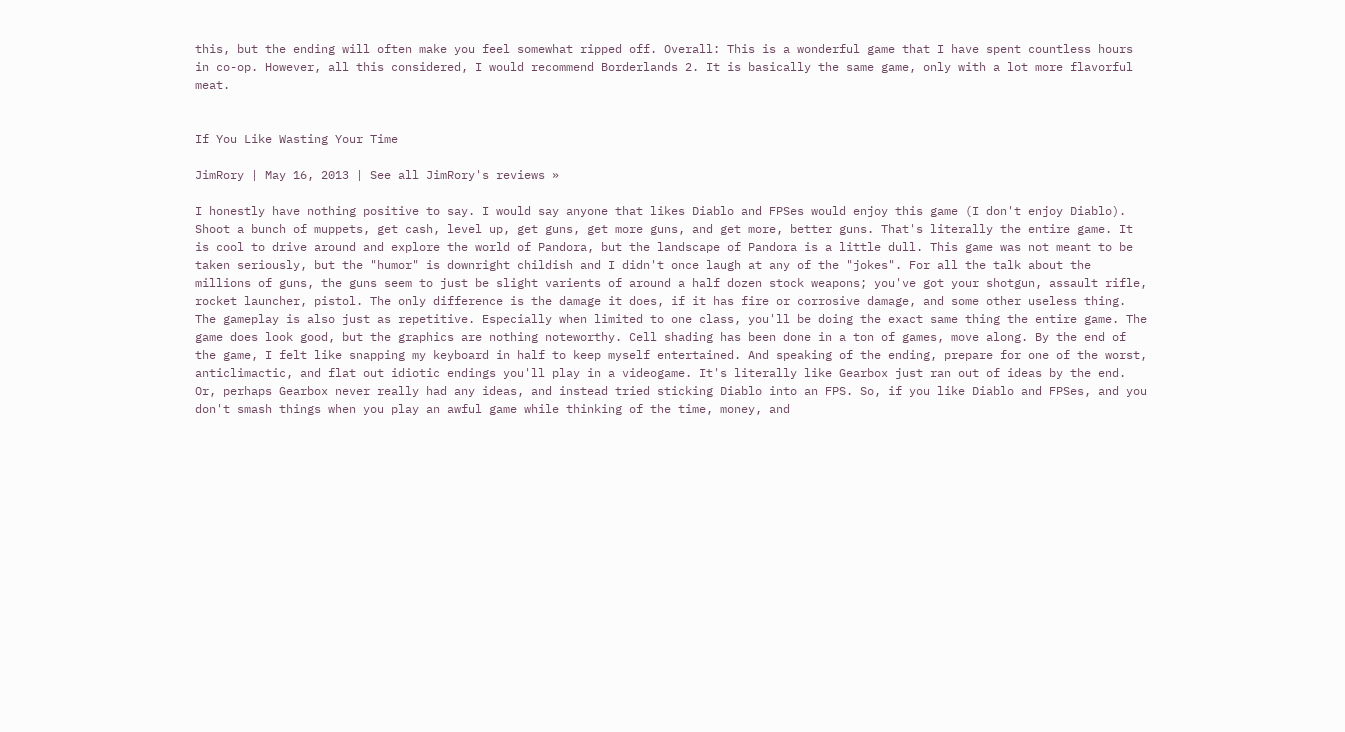this, but the ending will often make you feel somewhat ripped off. Overall: This is a wonderful game that I have spent countless hours in co-op. However, all this considered, I would recommend Borderlands 2. It is basically the same game, only with a lot more flavorful meat.


If You Like Wasting Your Time

JimRory | May 16, 2013 | See all JimRory's reviews »

I honestly have nothing positive to say. I would say anyone that likes Diablo and FPSes would enjoy this game (I don't enjoy Diablo). Shoot a bunch of muppets, get cash, level up, get guns, get more guns, and get more, better guns. That's literally the entire game. It is cool to drive around and explore the world of Pandora, but the landscape of Pandora is a little dull. This game was not meant to be taken seriously, but the "humor" is downright childish and I didn't once laugh at any of the "jokes". For all the talk about the millions of guns, the guns seem to just be slight varients of around a half dozen stock weapons; you've got your shotgun, assault rifle, rocket launcher, pistol. The only difference is the damage it does, if it has fire or corrosive damage, and some other useless thing. The gameplay is also just as repetitive. Especially when limited to one class, you'll be doing the exact same thing the entire game. The game does look good, but the graphics are nothing noteworthy. Cell shading has been done in a ton of games, move along. By the end of the game, I felt like snapping my keyboard in half to keep myself entertained. And speaking of the ending, prepare for one of the worst, anticlimactic, and flat out idiotic endings you'll play in a videogame. It's literally like Gearbox just ran out of ideas by the end. Or, perhaps Gearbox never really had any ideas, and instead tried sticking Diablo into an FPS. So, if you like Diablo and FPSes, and you don't smash things when you play an awful game while thinking of the time, money, and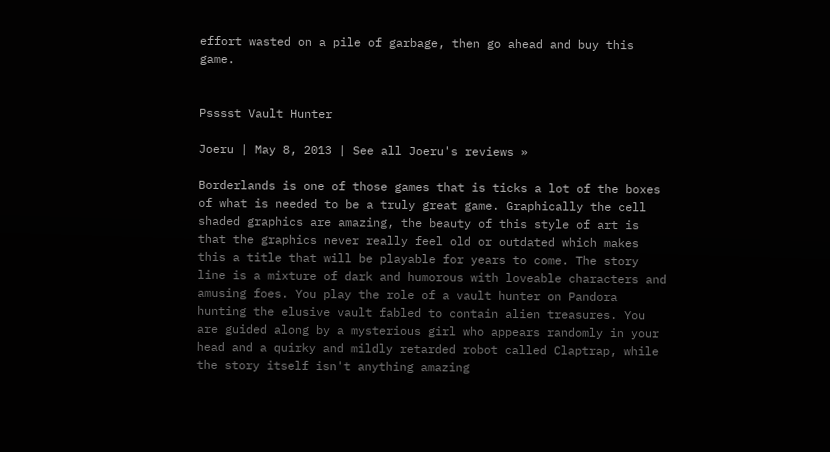effort wasted on a pile of garbage, then go ahead and buy this game.


Psssst Vault Hunter

Joeru | May 8, 2013 | See all Joeru's reviews »

Borderlands is one of those games that is ticks a lot of the boxes of what is needed to be a truly great game. Graphically the cell shaded graphics are amazing, the beauty of this style of art is that the graphics never really feel old or outdated which makes this a title that will be playable for years to come. The story line is a mixture of dark and humorous with loveable characters and amusing foes. You play the role of a vault hunter on Pandora hunting the elusive vault fabled to contain alien treasures. You are guided along by a mysterious girl who appears randomly in your head and a quirky and mildly retarded robot called Claptrap, while the story itself isn't anything amazing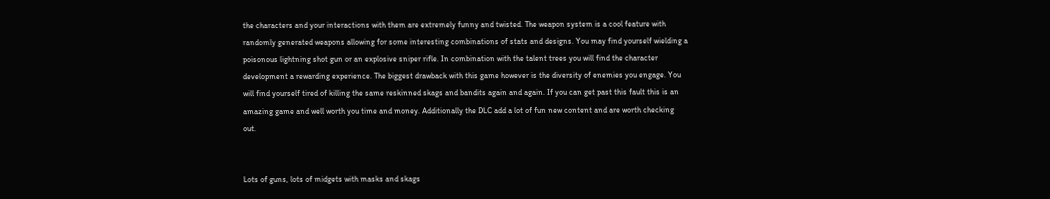the characters and your interactions with them are extremely funny and twisted. The weapon system is a cool feature with randomly generated weapons allowing for some interesting combinations of stats and designs. You may find yourself wielding a poisonous lightning shot gun or an explosive sniper rifle. In combination with the talent trees you will find the character development a rewarding experience. The biggest drawback with this game however is the diversity of enemies you engage. You will find yourself tired of killing the same reskinned skags and bandits again and again. If you can get past this fault this is an amazing game and well worth you time and money. Additionally the DLC add a lot of fun new content and are worth checking out.


Lots of guns, lots of midgets with masks and skags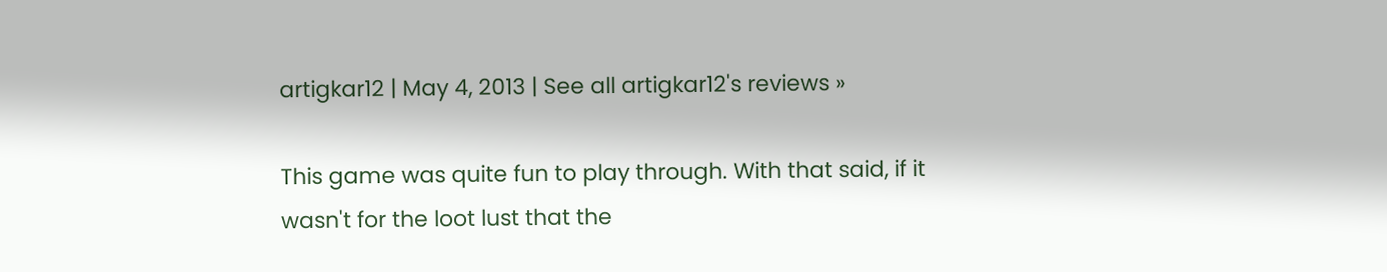artigkar12 | May 4, 2013 | See all artigkar12's reviews »

This game was quite fun to play through. With that said, if it wasn't for the loot lust that the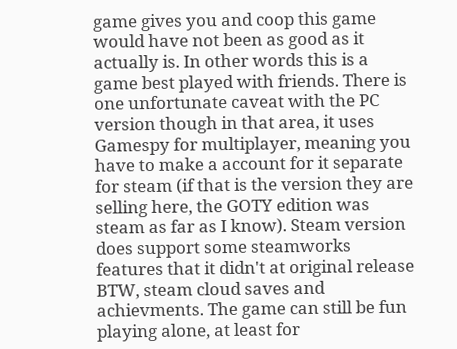game gives you and coop this game would have not been as good as it actually is. In other words this is a game best played with friends. There is one unfortunate caveat with the PC version though in that area, it uses Gamespy for multiplayer, meaning you have to make a account for it separate for steam (if that is the version they are selling here, the GOTY edition was steam as far as I know). Steam version does support some steamworks features that it didn't at original release BTW, steam cloud saves and achievments. The game can still be fun playing alone, at least for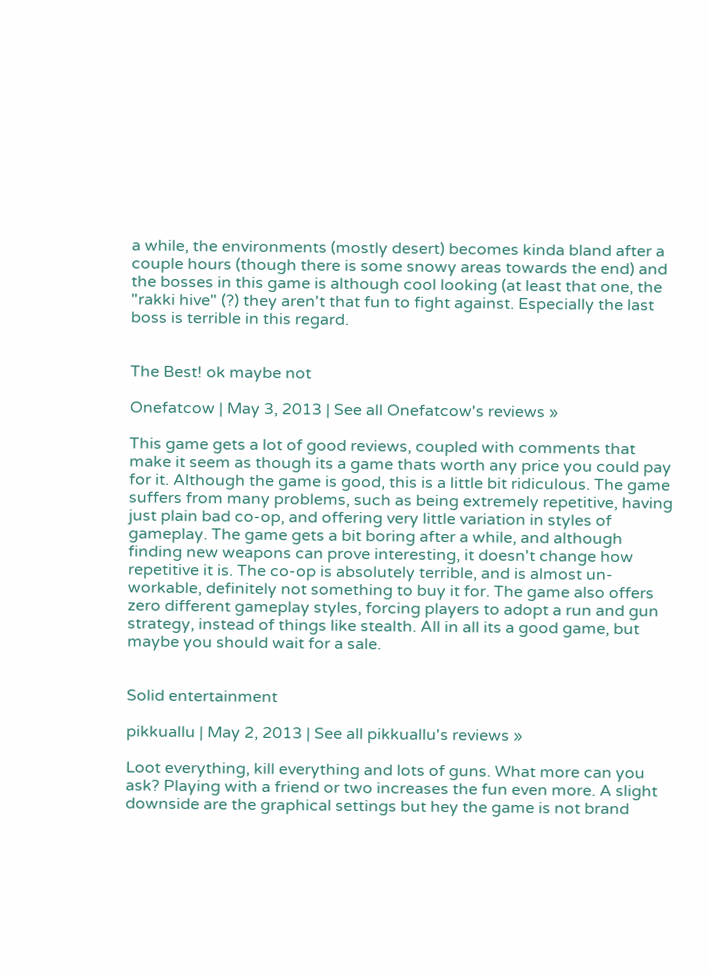a while, the environments (mostly desert) becomes kinda bland after a couple hours (though there is some snowy areas towards the end) and the bosses in this game is although cool looking (at least that one, the "rakki hive" (?) they aren't that fun to fight against. Especially the last boss is terrible in this regard.


The Best! ok maybe not

Onefatcow | May 3, 2013 | See all Onefatcow's reviews »

This game gets a lot of good reviews, coupled with comments that make it seem as though its a game thats worth any price you could pay for it. Although the game is good, this is a little bit ridiculous. The game suffers from many problems, such as being extremely repetitive, having just plain bad co-op, and offering very little variation in styles of gameplay. The game gets a bit boring after a while, and although finding new weapons can prove interesting, it doesn't change how repetitive it is. The co-op is absolutely terrible, and is almost un-workable, definitely not something to buy it for. The game also offers zero different gameplay styles, forcing players to adopt a run and gun strategy, instead of things like stealth. All in all its a good game, but maybe you should wait for a sale.


Solid entertainment

pikkuallu | May 2, 2013 | See all pikkuallu's reviews »

Loot everything, kill everything and lots of guns. What more can you ask? Playing with a friend or two increases the fun even more. A slight downside are the graphical settings but hey the game is not brand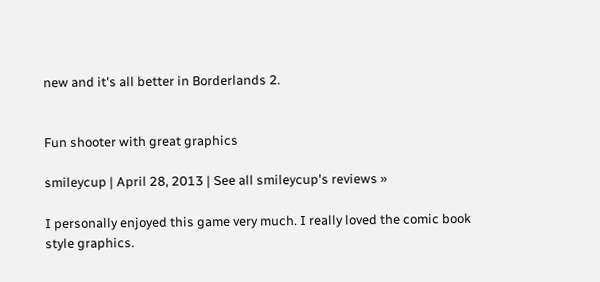new and it's all better in Borderlands 2.


Fun shooter with great graphics

smileycup | April 28, 2013 | See all smileycup's reviews »

I personally enjoyed this game very much. I really loved the comic book style graphics.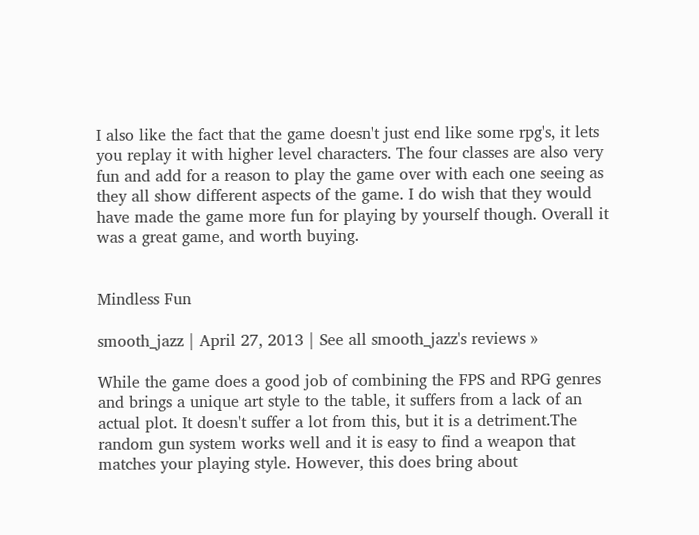I also like the fact that the game doesn't just end like some rpg's, it lets you replay it with higher level characters. The four classes are also very fun and add for a reason to play the game over with each one seeing as they all show different aspects of the game. I do wish that they would have made the game more fun for playing by yourself though. Overall it was a great game, and worth buying.


Mindless Fun

smooth_jazz | April 27, 2013 | See all smooth_jazz's reviews »

While the game does a good job of combining the FPS and RPG genres and brings a unique art style to the table, it suffers from a lack of an actual plot. It doesn't suffer a lot from this, but it is a detriment.The random gun system works well and it is easy to find a weapon that matches your playing style. However, this does bring about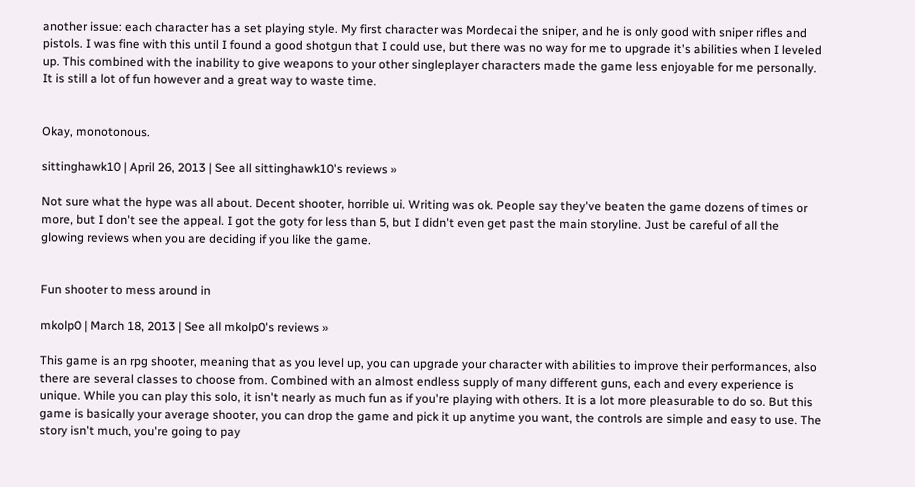another issue: each character has a set playing style. My first character was Mordecai the sniper, and he is only good with sniper rifles and pistols. I was fine with this until I found a good shotgun that I could use, but there was no way for me to upgrade it's abilities when I leveled up. This combined with the inability to give weapons to your other singleplayer characters made the game less enjoyable for me personally. It is still a lot of fun however and a great way to waste time.


Okay, monotonous.

sittinghawk10 | April 26, 2013 | See all sittinghawk10's reviews »

Not sure what the hype was all about. Decent shooter, horrible ui. Writing was ok. People say they've beaten the game dozens of times or more, but I don't see the appeal. I got the goty for less than 5, but I didn't even get past the main storyline. Just be careful of all the glowing reviews when you are deciding if you like the game.


Fun shooter to mess around in

mkolp0 | March 18, 2013 | See all mkolp0's reviews »

This game is an rpg shooter, meaning that as you level up, you can upgrade your character with abilities to improve their performances, also there are several classes to choose from. Combined with an almost endless supply of many different guns, each and every experience is unique. While you can play this solo, it isn't nearly as much fun as if you're playing with others. It is a lot more pleasurable to do so. But this game is basically your average shooter, you can drop the game and pick it up anytime you want, the controls are simple and easy to use. The story isn't much, you're going to pay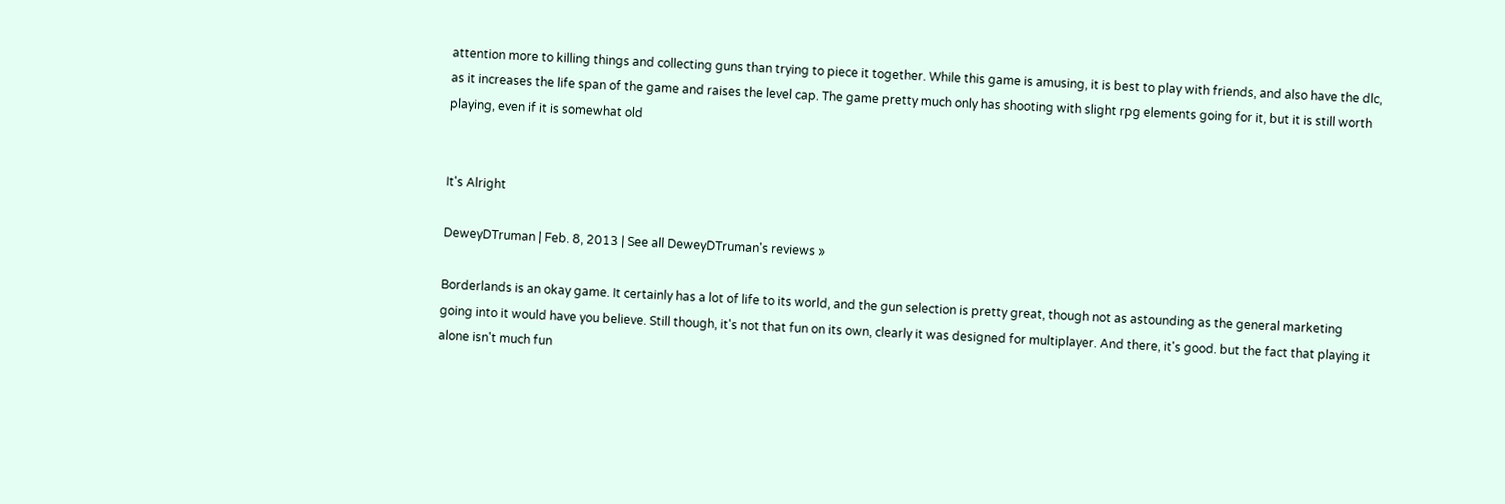attention more to killing things and collecting guns than trying to piece it together. While this game is amusing, it is best to play with friends, and also have the dlc, as it increases the life span of the game and raises the level cap. The game pretty much only has shooting with slight rpg elements going for it, but it is still worth playing, even if it is somewhat old


It's Alright

DeweyDTruman | Feb. 8, 2013 | See all DeweyDTruman's reviews »

Borderlands is an okay game. It certainly has a lot of life to its world, and the gun selection is pretty great, though not as astounding as the general marketing going into it would have you believe. Still though, it's not that fun on its own, clearly it was designed for multiplayer. And there, it's good. but the fact that playing it alone isn't much fun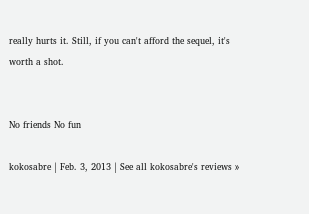really hurts it. Still, if you can't afford the sequel, it's worth a shot.


No friends No fun

kokosabre | Feb. 3, 2013 | See all kokosabre's reviews »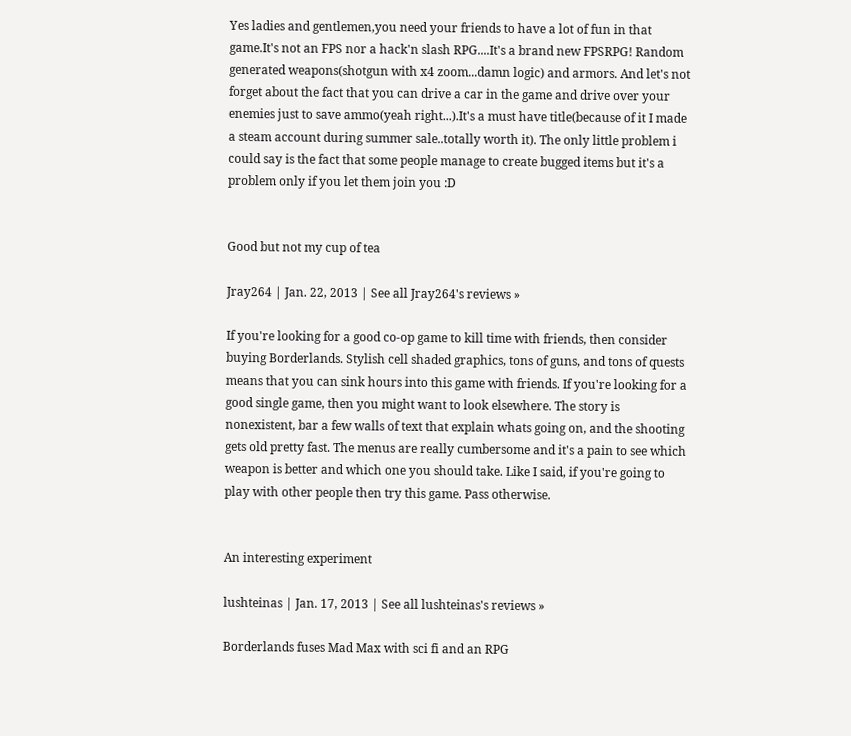Yes ladies and gentlemen,you need your friends to have a lot of fun in that game.It's not an FPS nor a hack'n slash RPG....It's a brand new FPSRPG! Random generated weapons(shotgun with x4 zoom...damn logic) and armors. And let's not forget about the fact that you can drive a car in the game and drive over your enemies just to save ammo(yeah right...).It's a must have title(because of it I made a steam account during summer sale..totally worth it). The only little problem i could say is the fact that some people manage to create bugged items but it's a problem only if you let them join you :D


Good but not my cup of tea

Jray264 | Jan. 22, 2013 | See all Jray264's reviews »

If you're looking for a good co-op game to kill time with friends, then consider buying Borderlands. Stylish cell shaded graphics, tons of guns, and tons of quests means that you can sink hours into this game with friends. If you're looking for a good single game, then you might want to look elsewhere. The story is nonexistent, bar a few walls of text that explain whats going on, and the shooting gets old pretty fast. The menus are really cumbersome and it's a pain to see which weapon is better and which one you should take. Like I said, if you're going to play with other people then try this game. Pass otherwise.


An interesting experiment

lushteinas | Jan. 17, 2013 | See all lushteinas's reviews »

Borderlands fuses Mad Max with sci fi and an RPG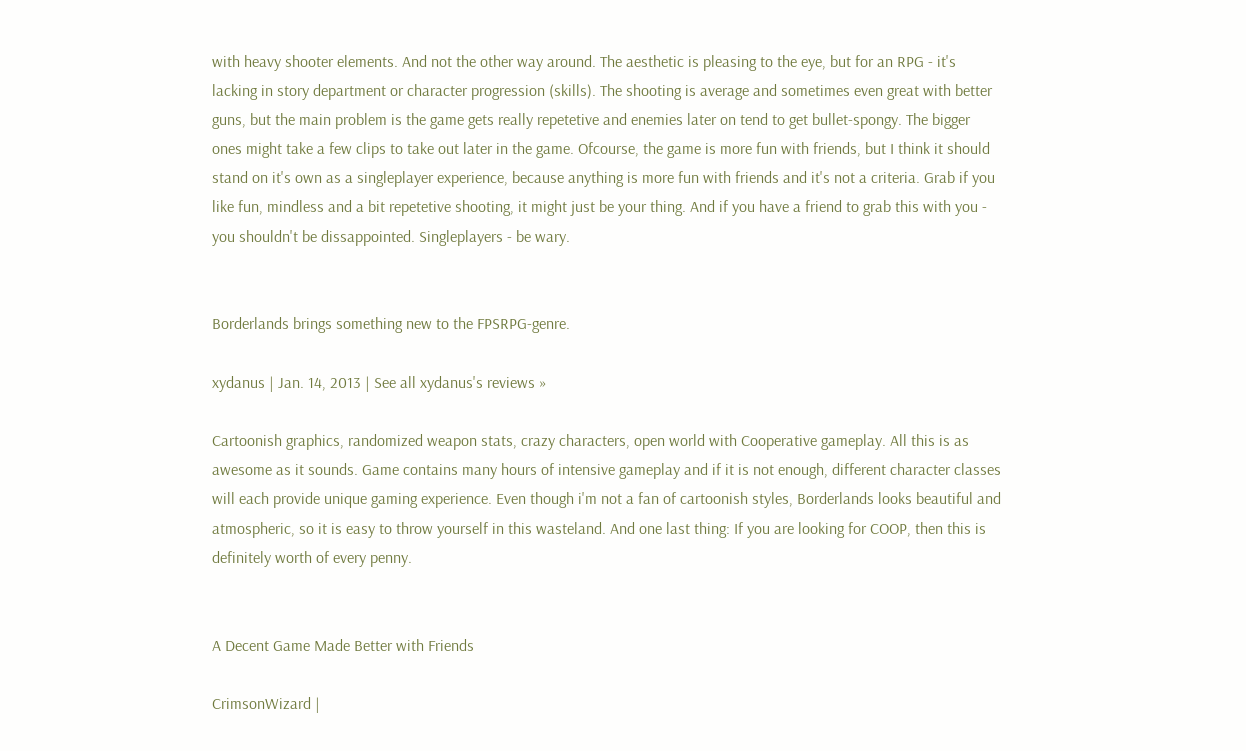with heavy shooter elements. And not the other way around. The aesthetic is pleasing to the eye, but for an RPG - it's lacking in story department or character progression (skills). The shooting is average and sometimes even great with better guns, but the main problem is the game gets really repetetive and enemies later on tend to get bullet-spongy. The bigger ones might take a few clips to take out later in the game. Ofcourse, the game is more fun with friends, but I think it should stand on it's own as a singleplayer experience, because anything is more fun with friends and it's not a criteria. Grab if you like fun, mindless and a bit repetetive shooting, it might just be your thing. And if you have a friend to grab this with you - you shouldn't be dissappointed. Singleplayers - be wary.


Borderlands brings something new to the FPSRPG-genre.

xydanus | Jan. 14, 2013 | See all xydanus's reviews »

Cartoonish graphics, randomized weapon stats, crazy characters, open world with Cooperative gameplay. All this is as awesome as it sounds. Game contains many hours of intensive gameplay and if it is not enough, different character classes will each provide unique gaming experience. Even though i'm not a fan of cartoonish styles, Borderlands looks beautiful and atmospheric, so it is easy to throw yourself in this wasteland. And one last thing: If you are looking for COOP, then this is definitely worth of every penny.


A Decent Game Made Better with Friends

CrimsonWizard |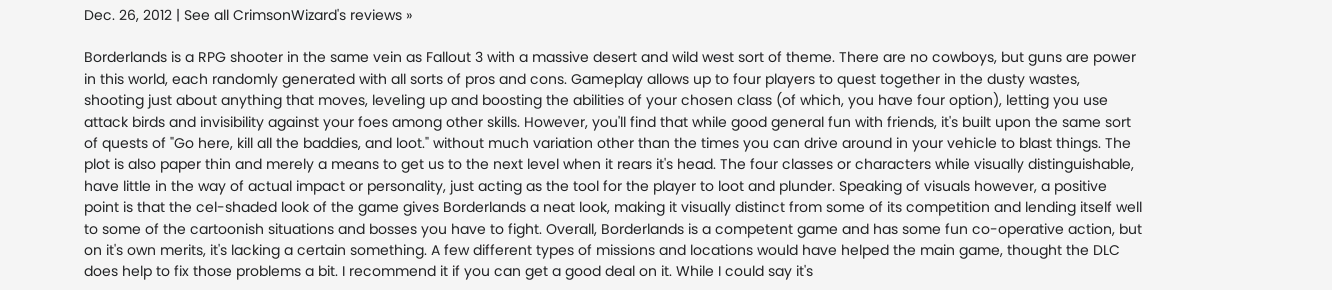Dec. 26, 2012 | See all CrimsonWizard's reviews »

Borderlands is a RPG shooter in the same vein as Fallout 3 with a massive desert and wild west sort of theme. There are no cowboys, but guns are power in this world, each randomly generated with all sorts of pros and cons. Gameplay allows up to four players to quest together in the dusty wastes, shooting just about anything that moves, leveling up and boosting the abilities of your chosen class (of which, you have four option), letting you use attack birds and invisibility against your foes among other skills. However, you'll find that while good general fun with friends, it's built upon the same sort of quests of "Go here, kill all the baddies, and loot." without much variation other than the times you can drive around in your vehicle to blast things. The plot is also paper thin and merely a means to get us to the next level when it rears it's head. The four classes or characters while visually distinguishable, have little in the way of actual impact or personality, just acting as the tool for the player to loot and plunder. Speaking of visuals however, a positive point is that the cel-shaded look of the game gives Borderlands a neat look, making it visually distinct from some of its competition and lending itself well to some of the cartoonish situations and bosses you have to fight. Overall, Borderlands is a competent game and has some fun co-operative action, but on it's own merits, it's lacking a certain something. A few different types of missions and locations would have helped the main game, thought the DLC does help to fix those problems a bit. I recommend it if you can get a good deal on it. While I could say it's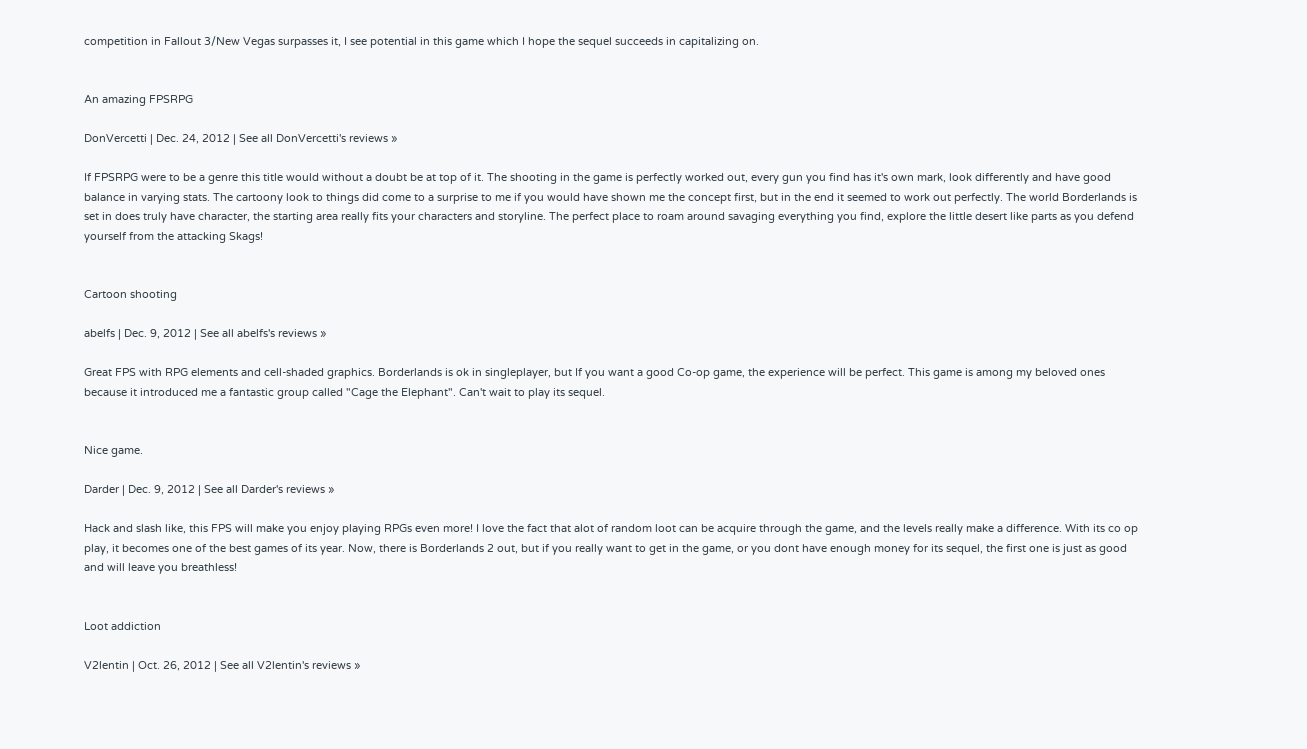competition in Fallout 3/New Vegas surpasses it, I see potential in this game which I hope the sequel succeeds in capitalizing on.


An amazing FPSRPG

DonVercetti | Dec. 24, 2012 | See all DonVercetti's reviews »

If FPSRPG were to be a genre this title would without a doubt be at top of it. The shooting in the game is perfectly worked out, every gun you find has it's own mark, look differently and have good balance in varying stats. The cartoony look to things did come to a surprise to me if you would have shown me the concept first, but in the end it seemed to work out perfectly. The world Borderlands is set in does truly have character, the starting area really fits your characters and storyline. The perfect place to roam around savaging everything you find, explore the little desert like parts as you defend yourself from the attacking Skags!


Cartoon shooting

abelfs | Dec. 9, 2012 | See all abelfs's reviews »

Great FPS with RPG elements and cell-shaded graphics. Borderlands is ok in singleplayer, but If you want a good Co-op game, the experience will be perfect. This game is among my beloved ones because it introduced me a fantastic group called "Cage the Elephant". Can't wait to play its sequel.


Nice game.

Darder | Dec. 9, 2012 | See all Darder's reviews »

Hack and slash like, this FPS will make you enjoy playing RPGs even more! I love the fact that alot of random loot can be acquire through the game, and the levels really make a difference. With its co op play, it becomes one of the best games of its year. Now, there is Borderlands 2 out, but if you really want to get in the game, or you dont have enough money for its sequel, the first one is just as good and will leave you breathless!


Loot addiction

V2lentin | Oct. 26, 2012 | See all V2lentin's reviews »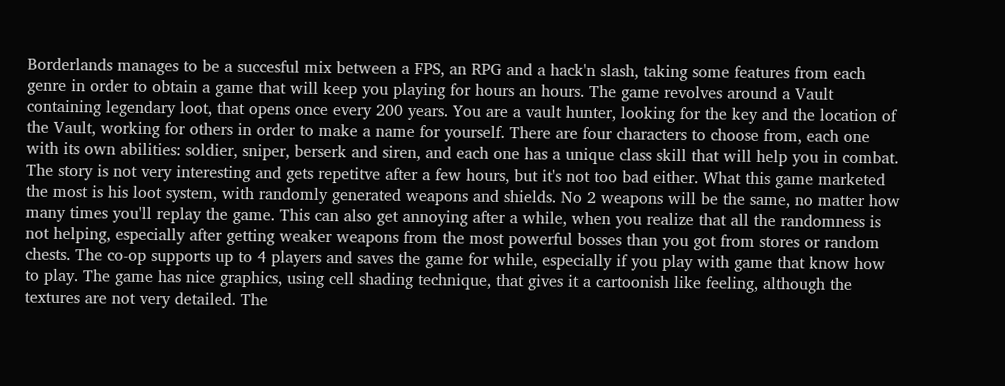Borderlands manages to be a succesful mix between a FPS, an RPG and a hack'n slash, taking some features from each genre in order to obtain a game that will keep you playing for hours an hours. The game revolves around a Vault containing legendary loot, that opens once every 200 years. You are a vault hunter, looking for the key and the location of the Vault, working for others in order to make a name for yourself. There are four characters to choose from, each one with its own abilities: soldier, sniper, berserk and siren, and each one has a unique class skill that will help you in combat. The story is not very interesting and gets repetitve after a few hours, but it's not too bad either. What this game marketed the most is his loot system, with randomly generated weapons and shields. No 2 weapons will be the same, no matter how many times you'll replay the game. This can also get annoying after a while, when you realize that all the randomness is not helping, especially after getting weaker weapons from the most powerful bosses than you got from stores or random chests. The co-op supports up to 4 players and saves the game for while, especially if you play with game that know how to play. The game has nice graphics, using cell shading technique, that gives it a cartoonish like feeling, although the textures are not very detailed. The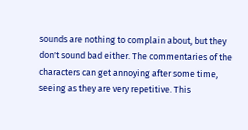sounds are nothing to complain about, but they don't sound bad either. The commentaries of the characters can get annoying after some time, seeing as they are very repetitive. This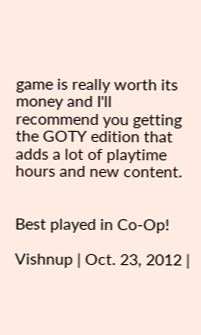game is really worth its money and I'll recommend you getting the GOTY edition that adds a lot of playtime hours and new content.


Best played in Co-Op!

Vishnup | Oct. 23, 2012 |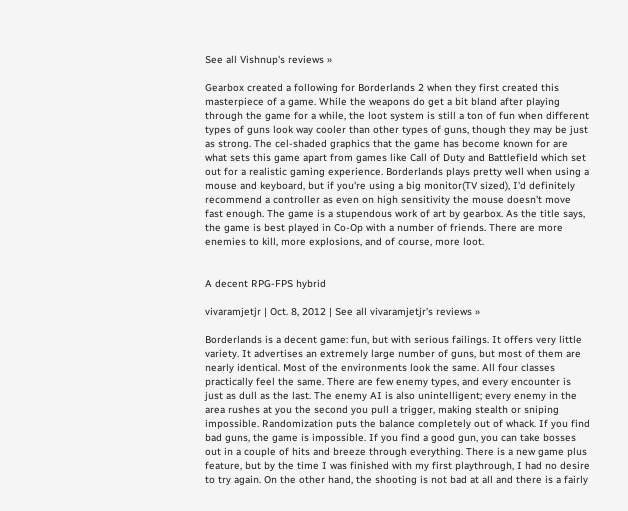See all Vishnup's reviews »

Gearbox created a following for Borderlands 2 when they first created this masterpiece of a game. While the weapons do get a bit bland after playing through the game for a while, the loot system is still a ton of fun when different types of guns look way cooler than other types of guns, though they may be just as strong. The cel-shaded graphics that the game has become known for are what sets this game apart from games like Call of Duty and Battlefield which set out for a realistic gaming experience. Borderlands plays pretty well when using a mouse and keyboard, but if you're using a big monitor(TV sized), I'd definitely recommend a controller as even on high sensitivity the mouse doesn't move fast enough. The game is a stupendous work of art by gearbox. As the title says, the game is best played in Co-Op with a number of friends. There are more enemies to kill, more explosions, and of course, more loot.


A decent RPG-FPS hybrid

vivaramjetjr | Oct. 8, 2012 | See all vivaramjetjr's reviews »

Borderlands is a decent game: fun, but with serious failings. It offers very little variety. It advertises an extremely large number of guns, but most of them are nearly identical. Most of the environments look the same. All four classes practically feel the same. There are few enemy types, and every encounter is just as dull as the last. The enemy AI is also unintelligent; every enemy in the area rushes at you the second you pull a trigger, making stealth or sniping impossible. Randomization puts the balance completely out of whack. If you find bad guns, the game is impossible. If you find a good gun, you can take bosses out in a couple of hits and breeze through everything. There is a new game plus feature, but by the time I was finished with my first playthrough, I had no desire to try again. On the other hand, the shooting is not bad at all and there is a fairly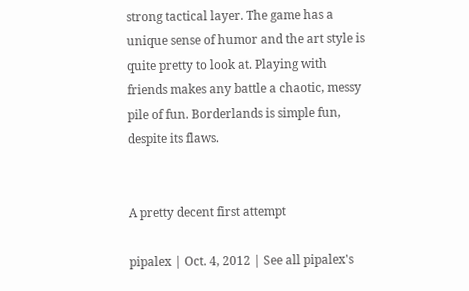strong tactical layer. The game has a unique sense of humor and the art style is quite pretty to look at. Playing with friends makes any battle a chaotic, messy pile of fun. Borderlands is simple fun, despite its flaws.


A pretty decent first attempt

pipalex | Oct. 4, 2012 | See all pipalex's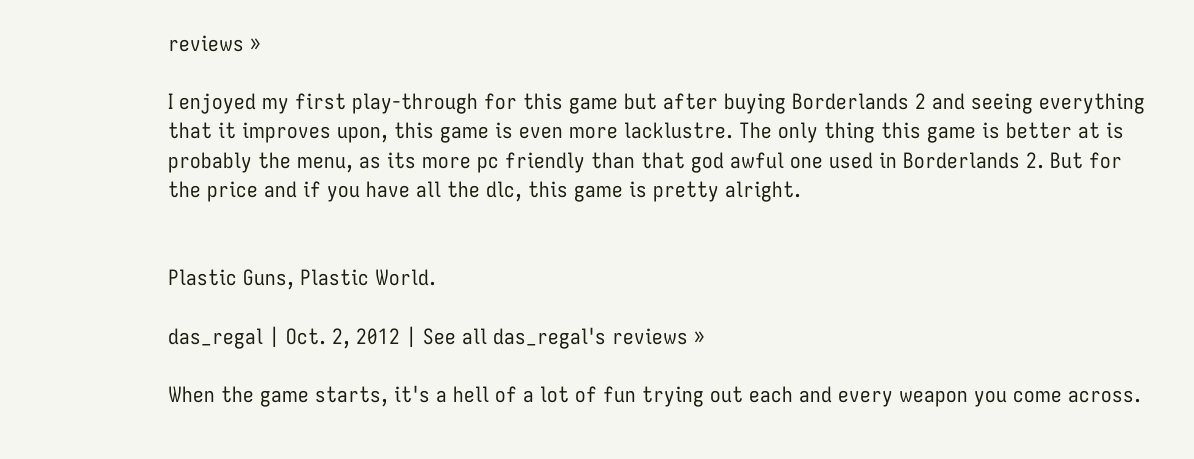reviews »

I enjoyed my first play-through for this game but after buying Borderlands 2 and seeing everything that it improves upon, this game is even more lacklustre. The only thing this game is better at is probably the menu, as its more pc friendly than that god awful one used in Borderlands 2. But for the price and if you have all the dlc, this game is pretty alright.


Plastic Guns, Plastic World.

das_regal | Oct. 2, 2012 | See all das_regal's reviews »

When the game starts, it's a hell of a lot of fun trying out each and every weapon you come across.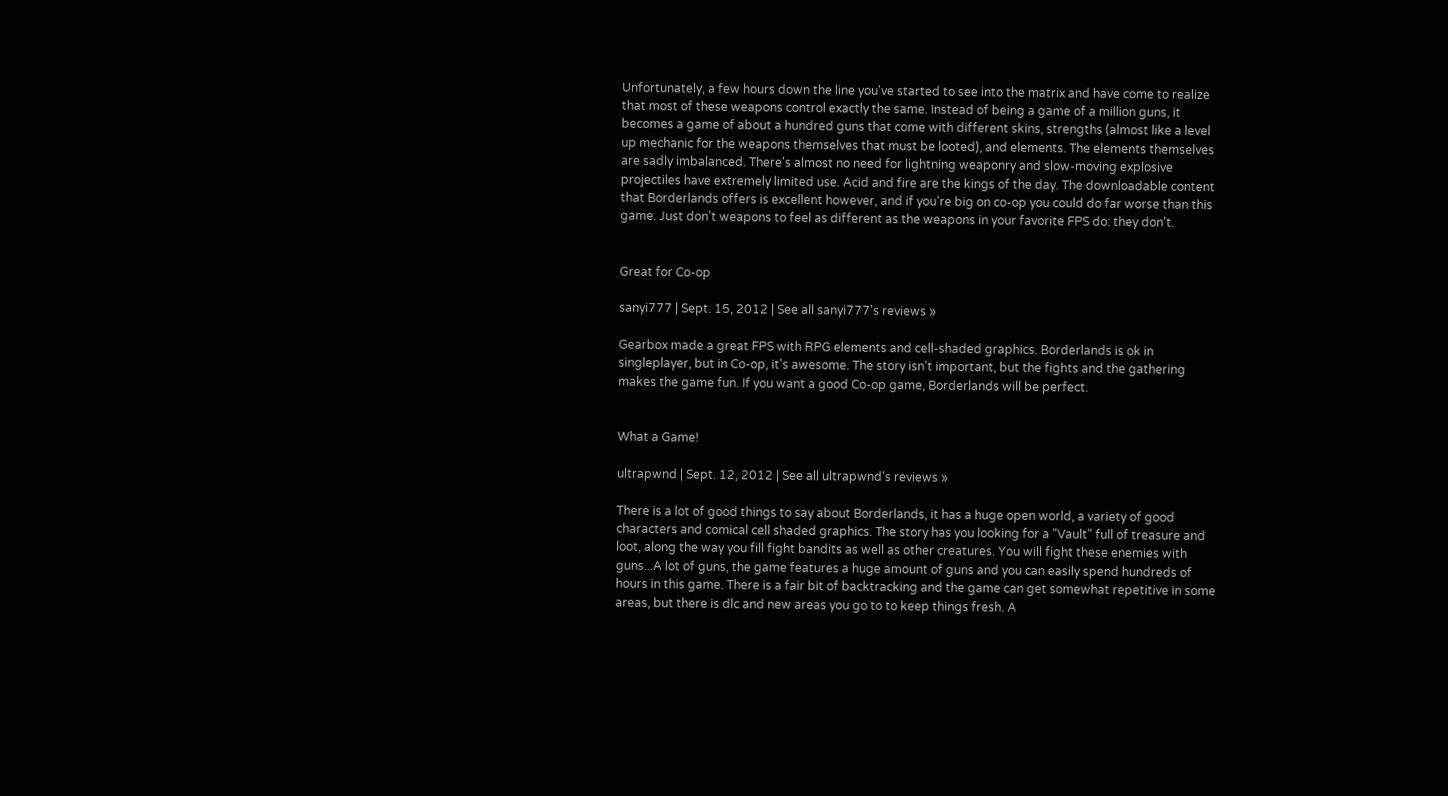Unfortunately, a few hours down the line you've started to see into the matrix and have come to realize that most of these weapons control exactly the same. Instead of being a game of a million guns, it becomes a game of about a hundred guns that come with different skins, strengths (almost like a level up mechanic for the weapons themselves that must be looted), and elements. The elements themselves are sadly imbalanced. There's almost no need for lightning weaponry and slow-moving explosive projectiles have extremely limited use. Acid and fire are the kings of the day. The downloadable content that Borderlands offers is excellent however, and if you're big on co-op you could do far worse than this game. Just don't weapons to feel as different as the weapons in your favorite FPS do: they don't.


Great for Co-op

sanyi777 | Sept. 15, 2012 | See all sanyi777's reviews »

Gearbox made a great FPS with RPG elements and cell-shaded graphics. Borderlands is ok in singleplayer, but in Co-op, it's awesome. The story isn't important, but the fights and the gathering makes the game fun. If you want a good Co-op game, Borderlands will be perfect.


What a Game!

ultrapwnd | Sept. 12, 2012 | See all ultrapwnd's reviews »

There is a lot of good things to say about Borderlands, it has a huge open world, a variety of good characters and comical cell shaded graphics. The story has you looking for a "Vault" full of treasure and loot, along the way you fill fight bandits as well as other creatures. You will fight these enemies with guns...A lot of guns, the game features a huge amount of guns and you can easily spend hundreds of hours in this game. There is a fair bit of backtracking and the game can get somewhat repetitive in some areas, but there is dlc and new areas you go to to keep things fresh. A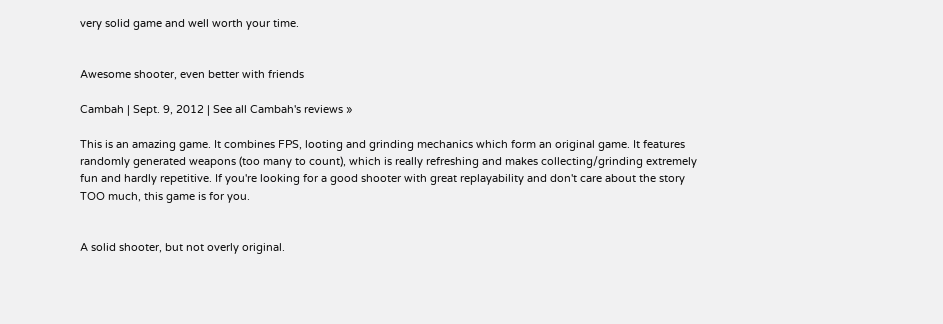very solid game and well worth your time.


Awesome shooter, even better with friends

Cambah | Sept. 9, 2012 | See all Cambah's reviews »

This is an amazing game. It combines FPS, looting and grinding mechanics which form an original game. It features randomly generated weapons (too many to count), which is really refreshing and makes collecting/grinding extremely fun and hardly repetitive. If you're looking for a good shooter with great replayability and don't care about the story TOO much, this game is for you.


A solid shooter, but not overly original.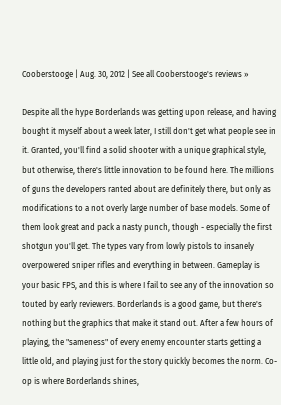Cooberstooge | Aug. 30, 2012 | See all Cooberstooge's reviews »

Despite all the hype Borderlands was getting upon release, and having bought it myself about a week later, I still don't get what people see in it. Granted, you'll find a solid shooter with a unique graphical style, but otherwise, there's little innovation to be found here. The millions of guns the developers ranted about are definitely there, but only as modifications to a not overly large number of base models. Some of them look great and pack a nasty punch, though - especially the first shotgun you'll get. The types vary from lowly pistols to insanely overpowered sniper rifles and everything in between. Gameplay is your basic FPS, and this is where I fail to see any of the innovation so touted by early reviewers. Borderlands is a good game, but there's nothing but the graphics that make it stand out. After a few hours of playing, the "sameness" of every enemy encounter starts getting a little old, and playing just for the story quickly becomes the norm. Co-op is where Borderlands shines,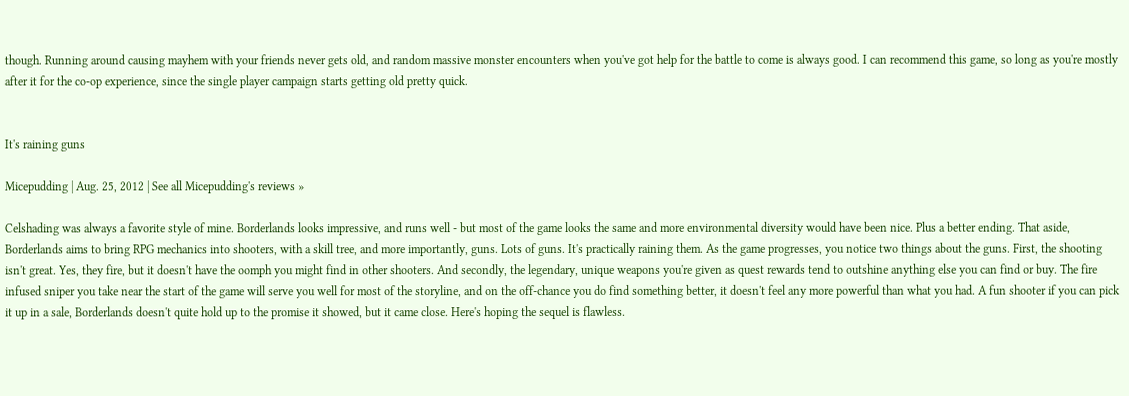though. Running around causing mayhem with your friends never gets old, and random massive monster encounters when you've got help for the battle to come is always good. I can recommend this game, so long as you're mostly after it for the co-op experience, since the single player campaign starts getting old pretty quick.


It's raining guns

Micepudding | Aug. 25, 2012 | See all Micepudding's reviews »

Celshading was always a favorite style of mine. Borderlands looks impressive, and runs well - but most of the game looks the same and more environmental diversity would have been nice. Plus a better ending. That aside, Borderlands aims to bring RPG mechanics into shooters, with a skill tree, and more importantly, guns. Lots of guns. It's practically raining them. As the game progresses, you notice two things about the guns. First, the shooting isn't great. Yes, they fire, but it doesn't have the oomph you might find in other shooters. And secondly, the legendary, unique weapons you're given as quest rewards tend to outshine anything else you can find or buy. The fire infused sniper you take near the start of the game will serve you well for most of the storyline, and on the off-chance you do find something better, it doesn't feel any more powerful than what you had. A fun shooter if you can pick it up in a sale, Borderlands doesn't quite hold up to the promise it showed, but it came close. Here's hoping the sequel is flawless.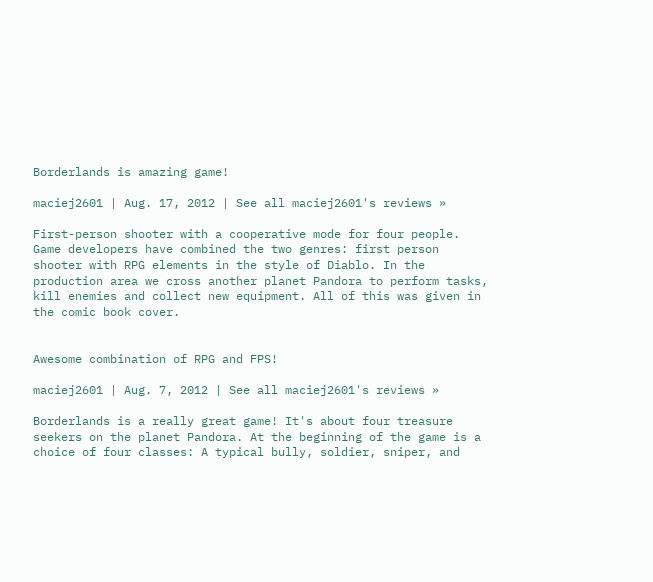Borderlands is amazing game!

maciej2601 | Aug. 17, 2012 | See all maciej2601's reviews »

First-person shooter with a cooperative mode for four people. Game developers have combined the two genres: first person shooter with RPG elements in the style of Diablo. In the production area we cross another planet Pandora to perform tasks, kill enemies and collect new equipment. All of this was given in the comic book cover.


Awesome combination of RPG and FPS!

maciej2601 | Aug. 7, 2012 | See all maciej2601's reviews »

Borderlands is a really great game! It's about four treasure seekers on the planet Pandora. At the beginning of the game is a choice of four classes: A typical bully, soldier, sniper, and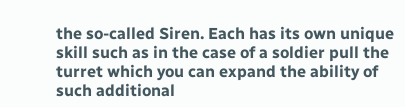the so-called Siren. Each has its own unique skill such as in the case of a soldier pull the turret which you can expand the ability of such additional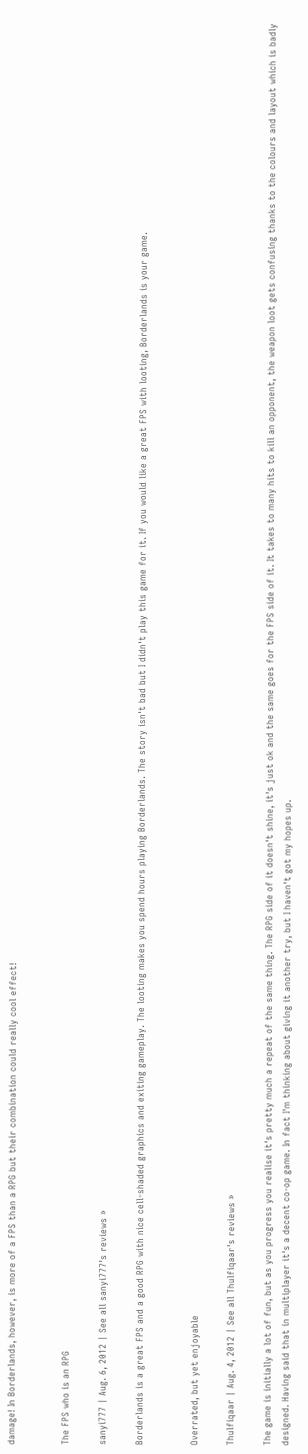damage! In Borderlands, however, is more of a FPS than a RPG but their combination could really cool effect!


The FPS who is an RPG

sanyi777 | Aug. 6, 2012 | See all sanyi777's reviews »

Borderlands is a great FPS and a good RPG with nice cell-shaded graphics and exiting gameplay. The looting makes you spend hours playing Borderlands. The story isn't bad but I didn't play this game for it. If you would like a great FPS with looting, Borderlands is your game.


Overrated, but yet enjoyable

Thulfiqaar | Aug. 4, 2012 | See all Thulfiqaar's reviews »

The game is initially a lot of fun, but as you progress you realise it's pretty much a repeat of the same thing. The RPG side of it doesn't shine, it's just ok and the same goes for the FPS side of it. It takes to many hits to kill an opponent, the weapon loot gets confusing thanks to the colours and layout which is badly designed. Having said that in multiplayer it's a decent co-op game. In fact I'm thinking about giving it another try, but I haven't got my hopes up.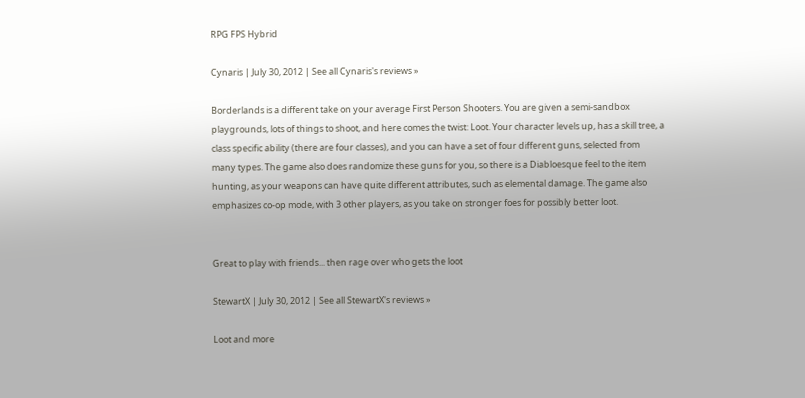RPG FPS Hybrid

Cynaris | July 30, 2012 | See all Cynaris's reviews »

Borderlands is a different take on your average First Person Shooters. You are given a semi-sandbox playgrounds, lots of things to shoot, and here comes the twist: Loot. Your character levels up, has a skill tree, a class specific ability (there are four classes), and you can have a set of four different guns, selected from many types. The game also does randomize these guns for you, so there is a Diabloesque feel to the item hunting, as your weapons can have quite different attributes, such as elemental damage. The game also emphasizes co-op mode, with 3 other players, as you take on stronger foes for possibly better loot.


Great to play with friends... then rage over who gets the loot

StewartX | July 30, 2012 | See all StewartX's reviews »

Loot and more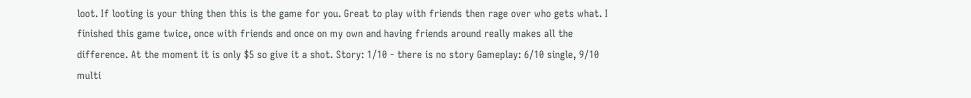loot. If looting is your thing then this is the game for you. Great to play with friends then rage over who gets what. I finished this game twice, once with friends and once on my own and having friends around really makes all the difference. At the moment it is only $5 so give it a shot. Story: 1/10 - there is no story Gameplay: 6/10 single, 9/10 multi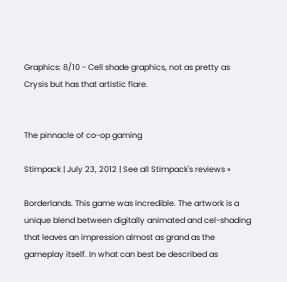Graphics: 8/10 - Cell shade graphics, not as pretty as Crysis but has that artistic flare.


The pinnacle of co-op gaming

Stimpack | July 23, 2012 | See all Stimpack's reviews »

Borderlands. This game was incredible. The artwork is a unique blend between digitally animated and cel-shading that leaves an impression almost as grand as the gameplay itself. In what can best be described as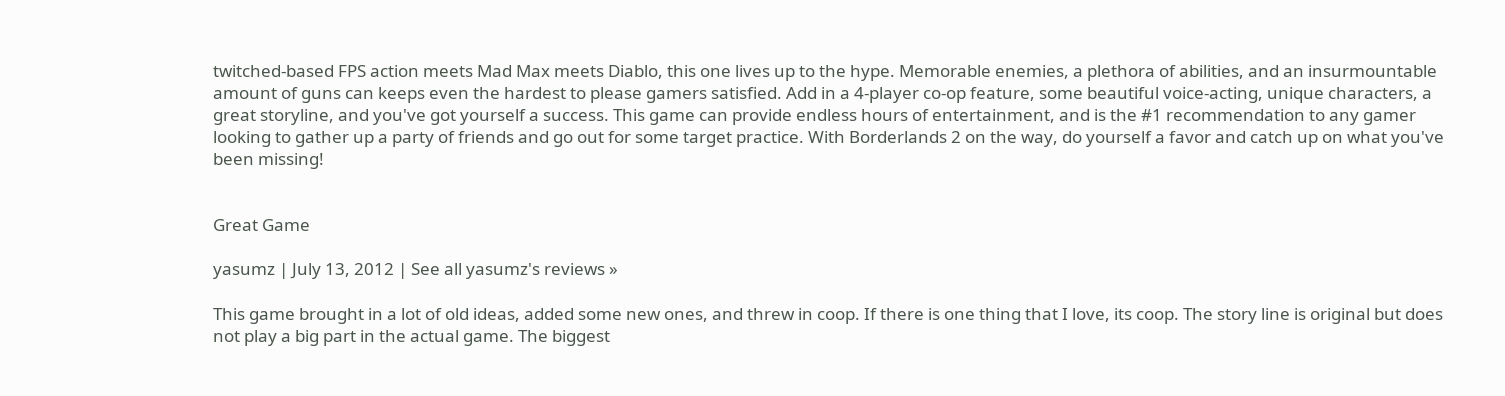twitched-based FPS action meets Mad Max meets Diablo, this one lives up to the hype. Memorable enemies, a plethora of abilities, and an insurmountable amount of guns can keeps even the hardest to please gamers satisfied. Add in a 4-player co-op feature, some beautiful voice-acting, unique characters, a great storyline, and you've got yourself a success. This game can provide endless hours of entertainment, and is the #1 recommendation to any gamer looking to gather up a party of friends and go out for some target practice. With Borderlands 2 on the way, do yourself a favor and catch up on what you've been missing!


Great Game

yasumz | July 13, 2012 | See all yasumz's reviews »

This game brought in a lot of old ideas, added some new ones, and threw in coop. If there is one thing that I love, its coop. The story line is original but does not play a big part in the actual game. The biggest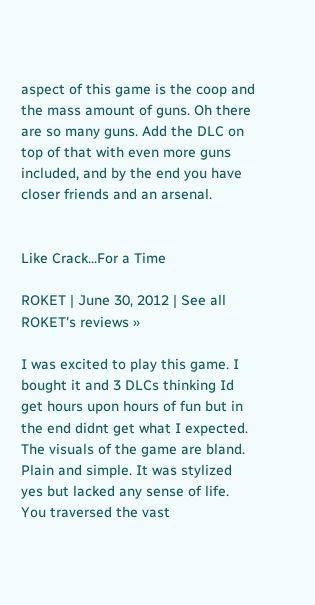aspect of this game is the coop and the mass amount of guns. Oh there are so many guns. Add the DLC on top of that with even more guns included, and by the end you have closer friends and an arsenal.


Like Crack...For a Time

ROKET | June 30, 2012 | See all ROKET's reviews »

I was excited to play this game. I bought it and 3 DLCs thinking Id get hours upon hours of fun but in the end didnt get what I expected. The visuals of the game are bland. Plain and simple. It was stylized yes but lacked any sense of life. You traversed the vast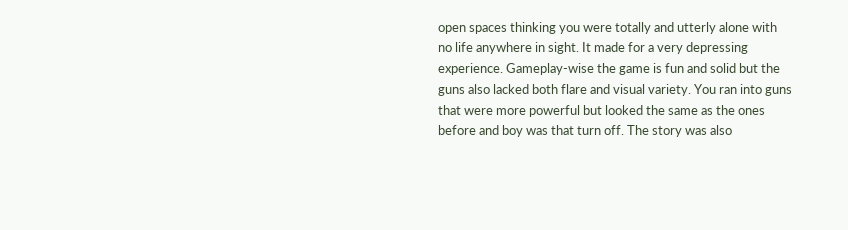open spaces thinking you were totally and utterly alone with no life anywhere in sight. It made for a very depressing experience. Gameplay-wise the game is fun and solid but the guns also lacked both flare and visual variety. You ran into guns that were more powerful but looked the same as the ones before and boy was that turn off. The story was also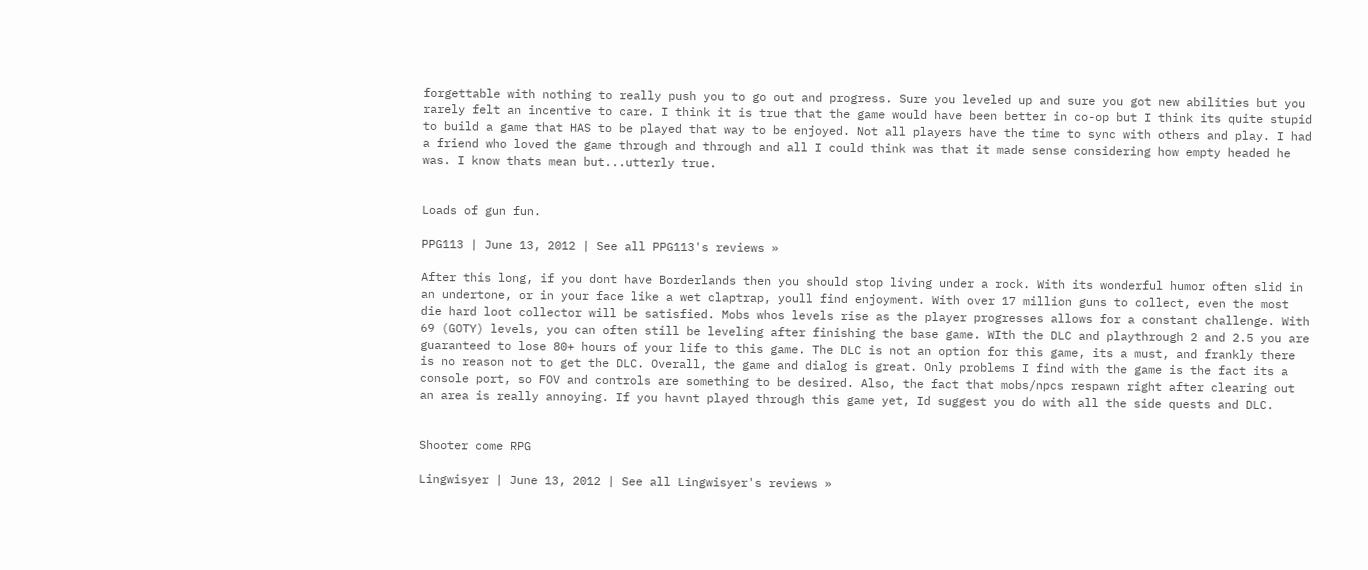forgettable with nothing to really push you to go out and progress. Sure you leveled up and sure you got new abilities but you rarely felt an incentive to care. I think it is true that the game would have been better in co-op but I think its quite stupid to build a game that HAS to be played that way to be enjoyed. Not all players have the time to sync with others and play. I had a friend who loved the game through and through and all I could think was that it made sense considering how empty headed he was. I know thats mean but...utterly true.


Loads of gun fun.

PPG113 | June 13, 2012 | See all PPG113's reviews »

After this long, if you dont have Borderlands then you should stop living under a rock. With its wonderful humor often slid in an undertone, or in your face like a wet claptrap, youll find enjoyment. With over 17 million guns to collect, even the most die hard loot collector will be satisfied. Mobs whos levels rise as the player progresses allows for a constant challenge. With 69 (GOTY) levels, you can often still be leveling after finishing the base game. WIth the DLC and playthrough 2 and 2.5 you are guaranteed to lose 80+ hours of your life to this game. The DLC is not an option for this game, its a must, and frankly there is no reason not to get the DLC. Overall, the game and dialog is great. Only problems I find with the game is the fact its a console port, so FOV and controls are something to be desired. Also, the fact that mobs/npcs respawn right after clearing out an area is really annoying. If you havnt played through this game yet, Id suggest you do with all the side quests and DLC.


Shooter come RPG

Lingwisyer | June 13, 2012 | See all Lingwisyer's reviews »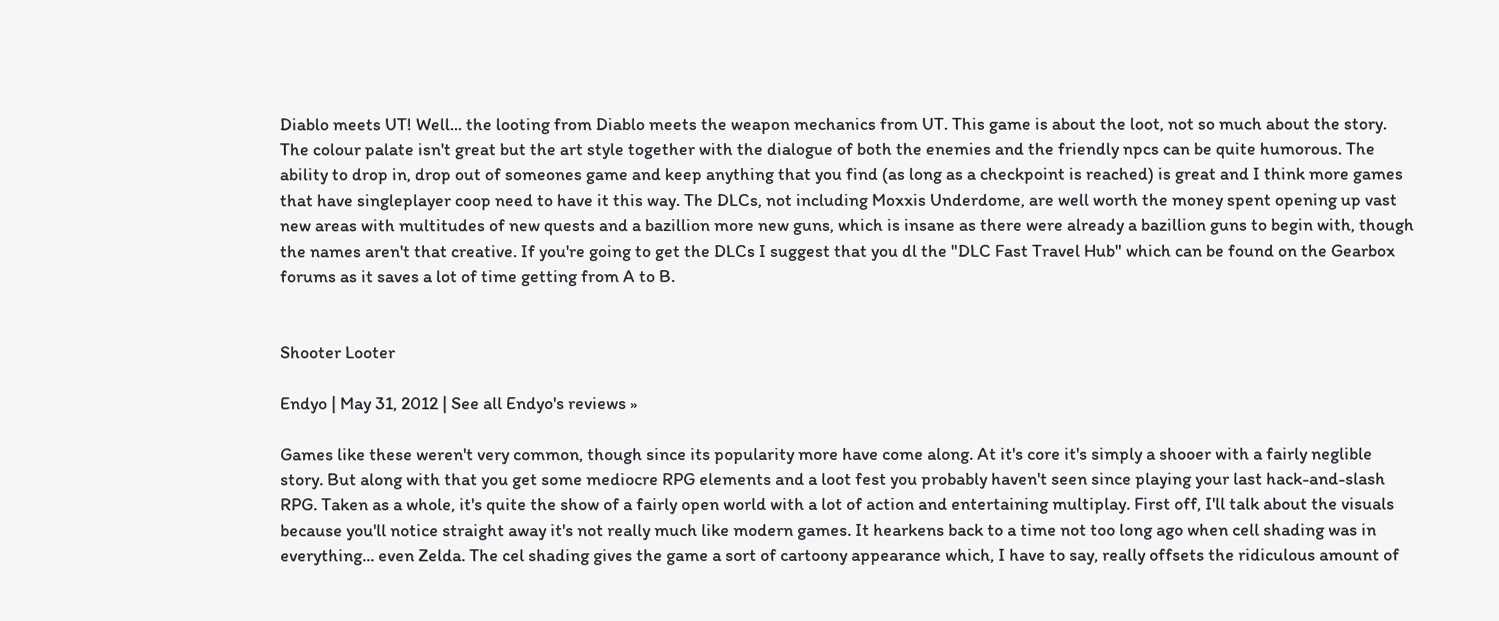Diablo meets UT! Well... the looting from Diablo meets the weapon mechanics from UT. This game is about the loot, not so much about the story. The colour palate isn't great but the art style together with the dialogue of both the enemies and the friendly npcs can be quite humorous. The ability to drop in, drop out of someones game and keep anything that you find (as long as a checkpoint is reached) is great and I think more games that have singleplayer coop need to have it this way. The DLCs, not including Moxxis Underdome, are well worth the money spent opening up vast new areas with multitudes of new quests and a bazillion more new guns, which is insane as there were already a bazillion guns to begin with, though the names aren't that creative. If you're going to get the DLCs I suggest that you dl the "DLC Fast Travel Hub" which can be found on the Gearbox forums as it saves a lot of time getting from A to B.


Shooter Looter

Endyo | May 31, 2012 | See all Endyo's reviews »

Games like these weren't very common, though since its popularity more have come along. At it's core it's simply a shooer with a fairly neglible story. But along with that you get some mediocre RPG elements and a loot fest you probably haven't seen since playing your last hack-and-slash RPG. Taken as a whole, it's quite the show of a fairly open world with a lot of action and entertaining multiplay. First off, I'll talk about the visuals because you'll notice straight away it's not really much like modern games. It hearkens back to a time not too long ago when cell shading was in everything... even Zelda. The cel shading gives the game a sort of cartoony appearance which, I have to say, really offsets the ridiculous amount of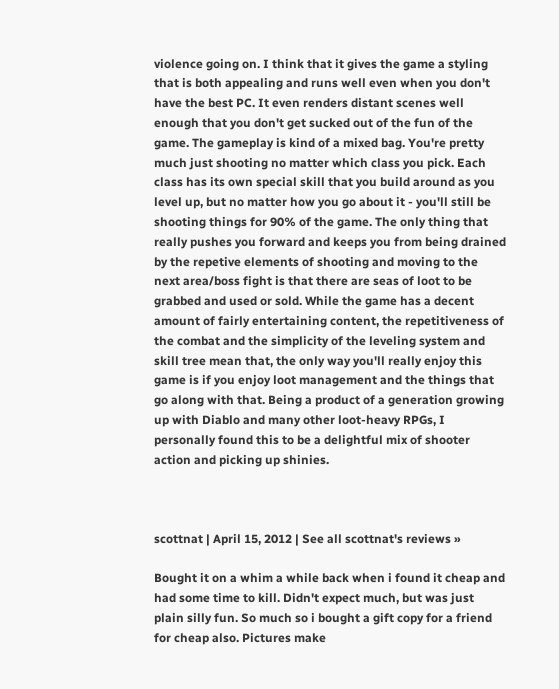violence going on. I think that it gives the game a styling that is both appealing and runs well even when you don't have the best PC. It even renders distant scenes well enough that you don't get sucked out of the fun of the game. The gameplay is kind of a mixed bag. You're pretty much just shooting no matter which class you pick. Each class has its own special skill that you build around as you level up, but no matter how you go about it - you'll still be shooting things for 90% of the game. The only thing that really pushes you forward and keeps you from being drained by the repetive elements of shooting and moving to the next area/boss fight is that there are seas of loot to be grabbed and used or sold. While the game has a decent amount of fairly entertaining content, the repetitiveness of the combat and the simplicity of the leveling system and skill tree mean that, the only way you'll really enjoy this game is if you enjoy loot management and the things that go along with that. Being a product of a generation growing up with Diablo and many other loot-heavy RPGs, I personally found this to be a delightful mix of shooter action and picking up shinies.



scottnat | April 15, 2012 | See all scottnat's reviews »

Bought it on a whim a while back when i found it cheap and had some time to kill. Didn't expect much, but was just plain silly fun. So much so i bought a gift copy for a friend for cheap also. Pictures make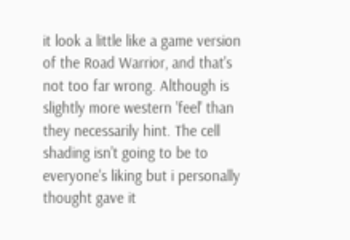it look a little like a game version of the Road Warrior, and that's not too far wrong. Although is slightly more western 'feel' than they necessarily hint. The cell shading isn't going to be to everyone's liking but i personally thought gave it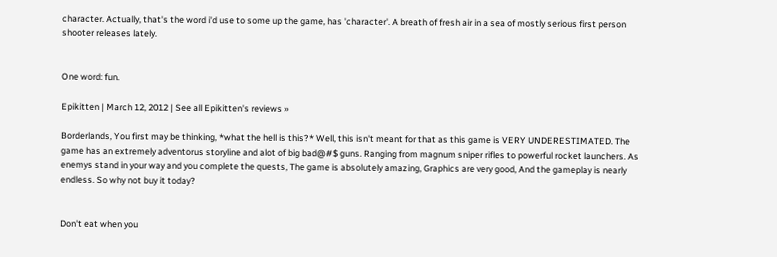character. Actually, that's the word i'd use to some up the game, has 'character'. A breath of fresh air in a sea of mostly serious first person shooter releases lately.


One word: fun.

Epikitten | March 12, 2012 | See all Epikitten's reviews »

Borderlands, You first may be thinking, *what the hell is this?* Well, this isn't meant for that as this game is VERY UNDERESTIMATED. The game has an extremely adventorus storyline and alot of big bad@#$ guns. Ranging from magnum sniper rifles to powerful rocket launchers. As enemys stand in your way and you complete the quests, The game is absolutely amazing, Graphics are very good, And the gameplay is nearly endless. So why not buy it today?


Don't eat when you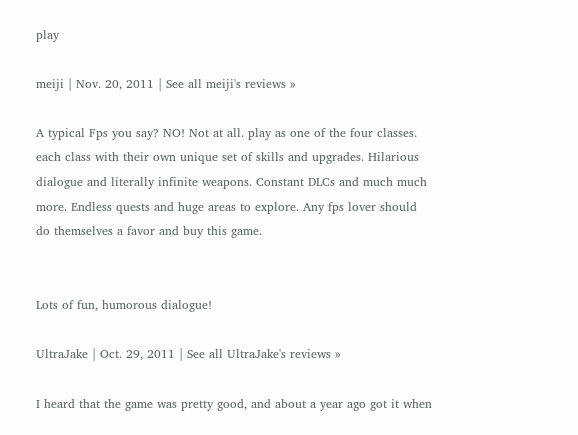play

meiji | Nov. 20, 2011 | See all meiji's reviews »

A typical Fps you say? NO! Not at all. play as one of the four classes. each class with their own unique set of skills and upgrades. Hilarious dialogue and literally infinite weapons. Constant DLCs and much much more. Endless quests and huge areas to explore. Any fps lover should do themselves a favor and buy this game.


Lots of fun, humorous dialogue!

UltraJake | Oct. 29, 2011 | See all UltraJake's reviews »

I heard that the game was pretty good, and about a year ago got it when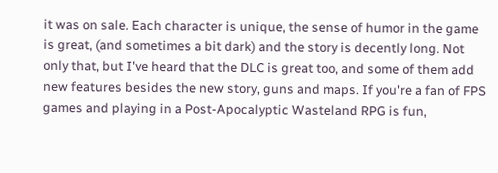it was on sale. Each character is unique, the sense of humor in the game is great, (and sometimes a bit dark) and the story is decently long. Not only that, but I've heard that the DLC is great too, and some of them add new features besides the new story, guns and maps. If you're a fan of FPS games and playing in a Post-Apocalyptic Wasteland RPG is fun,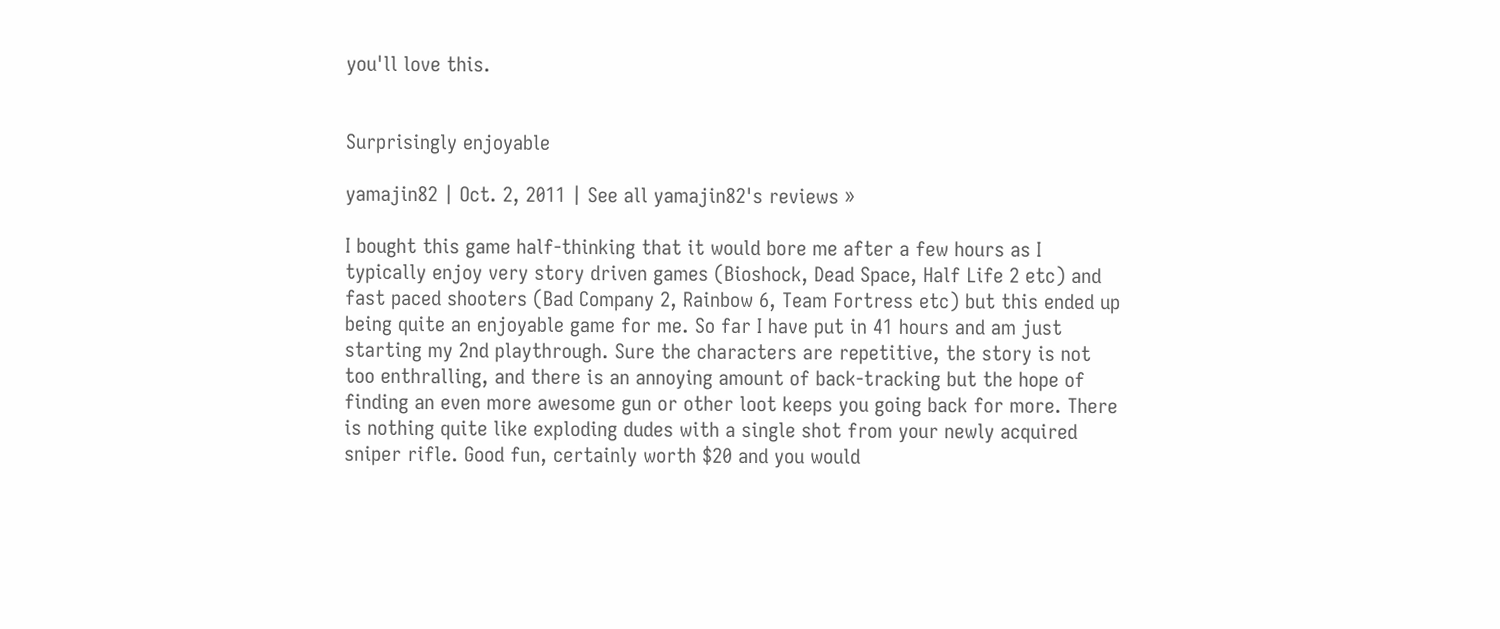you'll love this.


Surprisingly enjoyable

yamajin82 | Oct. 2, 2011 | See all yamajin82's reviews »

I bought this game half-thinking that it would bore me after a few hours as I typically enjoy very story driven games (Bioshock, Dead Space, Half Life 2 etc) and fast paced shooters (Bad Company 2, Rainbow 6, Team Fortress etc) but this ended up being quite an enjoyable game for me. So far I have put in 41 hours and am just starting my 2nd playthrough. Sure the characters are repetitive, the story is not too enthralling, and there is an annoying amount of back-tracking but the hope of finding an even more awesome gun or other loot keeps you going back for more. There is nothing quite like exploding dudes with a single shot from your newly acquired sniper rifle. Good fun, certainly worth $20 and you would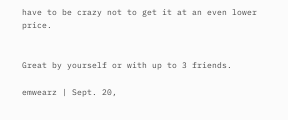have to be crazy not to get it at an even lower price.


Great by yourself or with up to 3 friends.

emwearz | Sept. 20,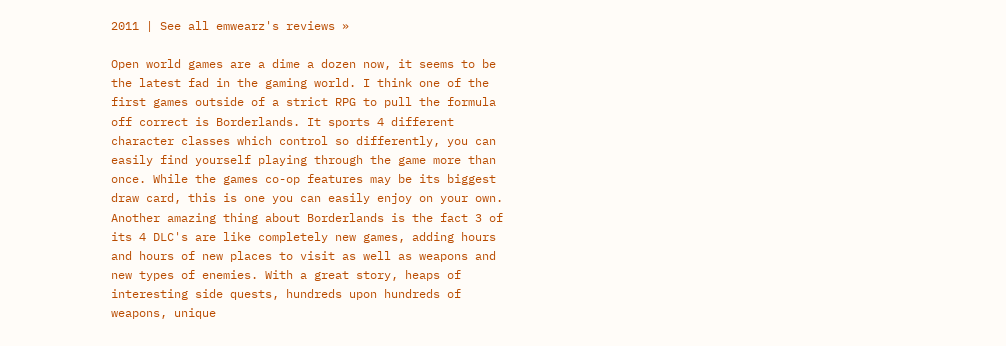2011 | See all emwearz's reviews »

Open world games are a dime a dozen now, it seems to be the latest fad in the gaming world. I think one of the first games outside of a strict RPG to pull the formula off correct is Borderlands. It sports 4 different character classes which control so differently, you can easily find yourself playing through the game more than once. While the games co-op features may be its biggest draw card, this is one you can easily enjoy on your own. Another amazing thing about Borderlands is the fact 3 of its 4 DLC's are like completely new games, adding hours and hours of new places to visit as well as weapons and new types of enemies. With a great story, heaps of interesting side quests, hundreds upon hundreds of weapons, unique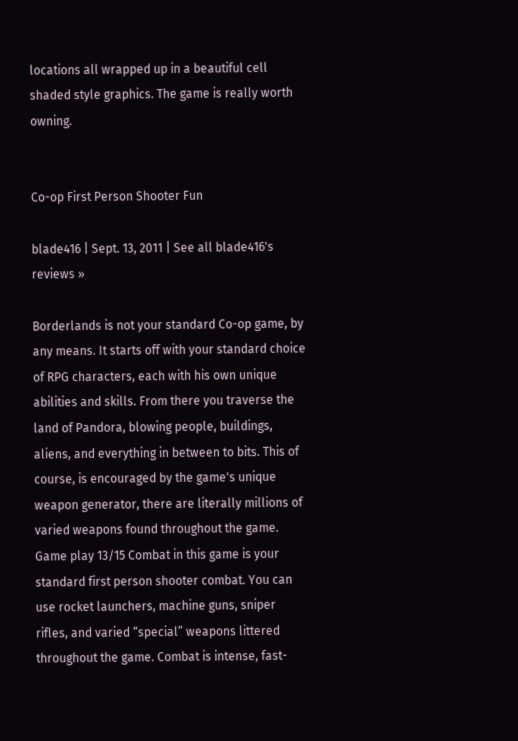locations all wrapped up in a beautiful cell shaded style graphics. The game is really worth owning.


Co-op First Person Shooter Fun

blade416 | Sept. 13, 2011 | See all blade416's reviews »

Borderlands is not your standard Co-op game, by any means. It starts off with your standard choice of RPG characters, each with his own unique abilities and skills. From there you traverse the land of Pandora, blowing people, buildings, aliens, and everything in between to bits. This of course, is encouraged by the game's unique weapon generator, there are literally millions of varied weapons found throughout the game. Game play 13/15 Combat in this game is your standard first person shooter combat. You can use rocket launchers, machine guns, sniper rifles, and varied “special” weapons littered throughout the game. Combat is intense, fast-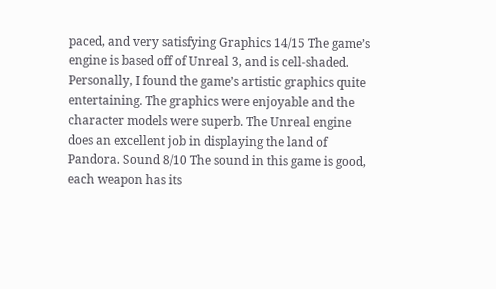paced, and very satisfying Graphics 14/15 The game’s engine is based off of Unreal 3, and is cell-shaded. Personally, I found the game’s artistic graphics quite entertaining. The graphics were enjoyable and the character models were superb. The Unreal engine does an excellent job in displaying the land of Pandora. Sound 8/10 The sound in this game is good, each weapon has its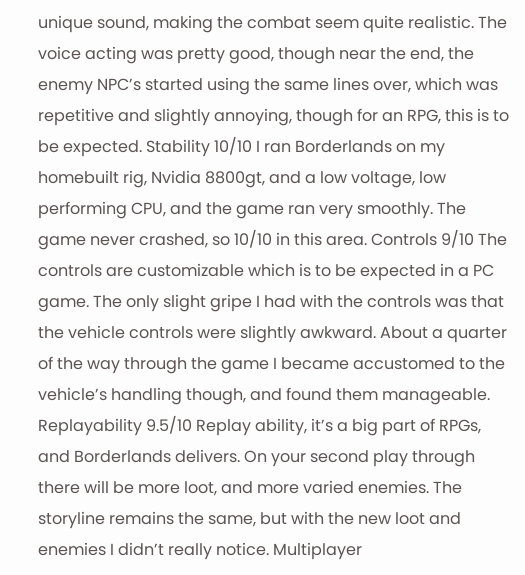unique sound, making the combat seem quite realistic. The voice acting was pretty good, though near the end, the enemy NPC’s started using the same lines over, which was repetitive and slightly annoying, though for an RPG, this is to be expected. Stability 10/10 I ran Borderlands on my homebuilt rig, Nvidia 8800gt, and a low voltage, low performing CPU, and the game ran very smoothly. The game never crashed, so 10/10 in this area. Controls 9/10 The controls are customizable which is to be expected in a PC game. The only slight gripe I had with the controls was that the vehicle controls were slightly awkward. About a quarter of the way through the game I became accustomed to the vehicle’s handling though, and found them manageable. Replayability 9.5/10 Replay ability, it’s a big part of RPGs, and Borderlands delivers. On your second play through there will be more loot, and more varied enemies. The storyline remains the same, but with the new loot and enemies I didn’t really notice. Multiplayer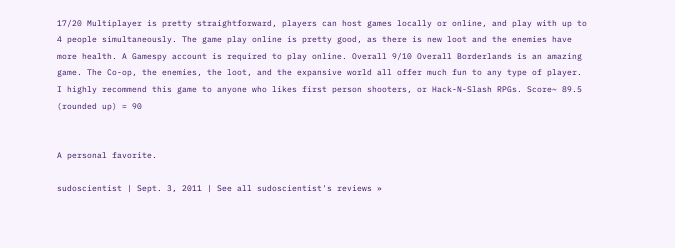17/20 Multiplayer is pretty straightforward, players can host games locally or online, and play with up to 4 people simultaneously. The game play online is pretty good, as there is new loot and the enemies have more health. A Gamespy account is required to play online. Overall 9/10 Overall Borderlands is an amazing game. The Co-op, the enemies, the loot, and the expansive world all offer much fun to any type of player. I highly recommend this game to anyone who likes first person shooters, or Hack-N-Slash RPGs. Score~ 89.5 (rounded up) = 90


A personal favorite.

sudoscientist | Sept. 3, 2011 | See all sudoscientist's reviews »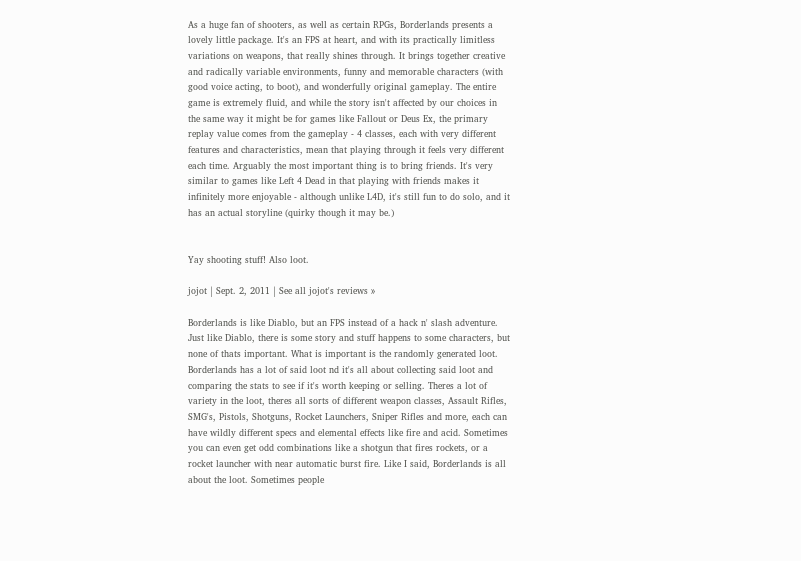As a huge fan of shooters, as well as certain RPGs, Borderlands presents a lovely little package. It's an FPS at heart, and with its practically limitless variations on weapons, that really shines through. It brings together creative and radically variable environments, funny and memorable characters (with good voice acting, to boot), and wonderfully original gameplay. The entire game is extremely fluid, and while the story isn't affected by our choices in the same way it might be for games like Fallout or Deus Ex, the primary replay value comes from the gameplay - 4 classes, each with very different features and characteristics, mean that playing through it feels very different each time. Arguably the most important thing is to bring friends. It's very similar to games like Left 4 Dead in that playing with friends makes it infinitely more enjoyable - although unlike L4D, it's still fun to do solo, and it has an actual storyline (quirky though it may be.)


Yay shooting stuff! Also loot.

jojot | Sept. 2, 2011 | See all jojot's reviews »

Borderlands is like Diablo, but an FPS instead of a hack n' slash adventure. Just like Diablo, there is some story and stuff happens to some characters, but none of thats important. What is important is the randomly generated loot. Borderlands has a lot of said loot nd it's all about collecting said loot and comparing the stats to see if it's worth keeping or selling. Theres a lot of variety in the loot, theres all sorts of different weapon classes, Assault Rifles, SMG's, Pistols, Shotguns, Rocket Launchers, Sniper Rifles and more, each can have wildly different specs and elemental effects like fire and acid. Sometimes you can even get odd combinations like a shotgun that fires rockets, or a rocket launcher with near automatic burst fire. Like I said, Borderlands is all about the loot. Sometimes people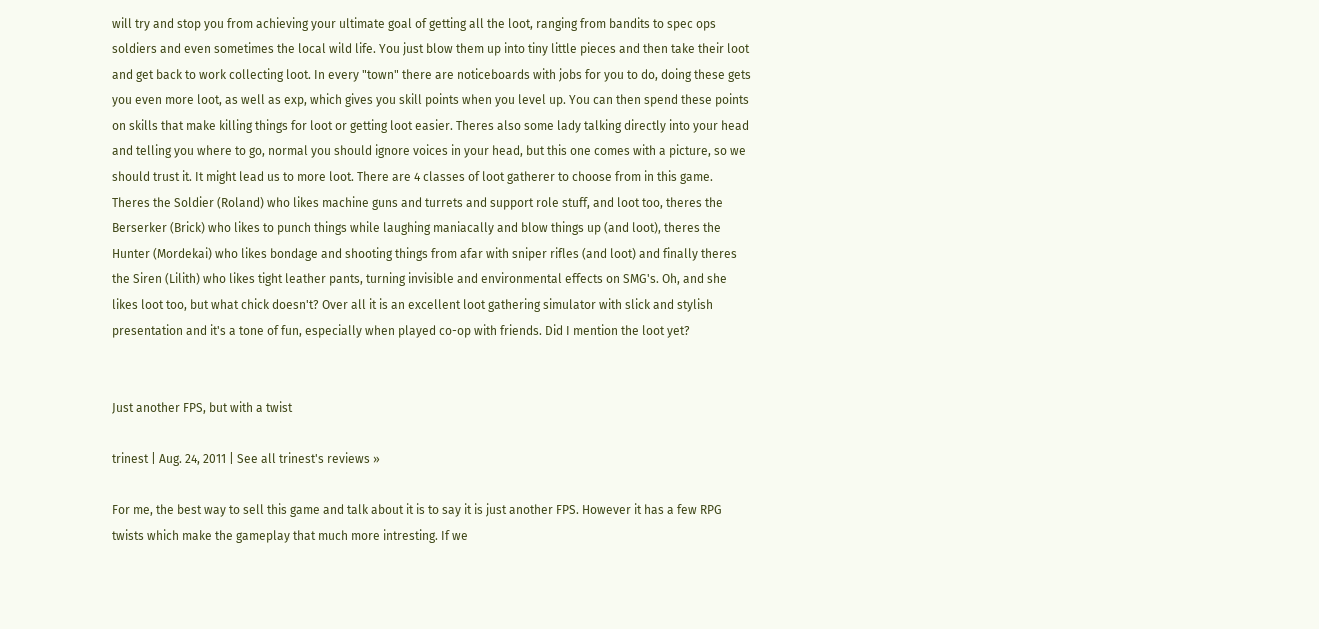will try and stop you from achieving your ultimate goal of getting all the loot, ranging from bandits to spec ops soldiers and even sometimes the local wild life. You just blow them up into tiny little pieces and then take their loot and get back to work collecting loot. In every "town" there are noticeboards with jobs for you to do, doing these gets you even more loot, as well as exp, which gives you skill points when you level up. You can then spend these points on skills that make killing things for loot or getting loot easier. Theres also some lady talking directly into your head and telling you where to go, normal you should ignore voices in your head, but this one comes with a picture, so we should trust it. It might lead us to more loot. There are 4 classes of loot gatherer to choose from in this game. Theres the Soldier (Roland) who likes machine guns and turrets and support role stuff, and loot too, theres the Berserker (Brick) who likes to punch things while laughing maniacally and blow things up (and loot), theres the Hunter (Mordekai) who likes bondage and shooting things from afar with sniper rifles (and loot) and finally theres the Siren (Lilith) who likes tight leather pants, turning invisible and environmental effects on SMG's. Oh, and she likes loot too, but what chick doesn't? Over all it is an excellent loot gathering simulator with slick and stylish presentation and it's a tone of fun, especially when played co-op with friends. Did I mention the loot yet?


Just another FPS, but with a twist

trinest | Aug. 24, 2011 | See all trinest's reviews »

For me, the best way to sell this game and talk about it is to say it is just another FPS. However it has a few RPG twists which make the gameplay that much more intresting. If we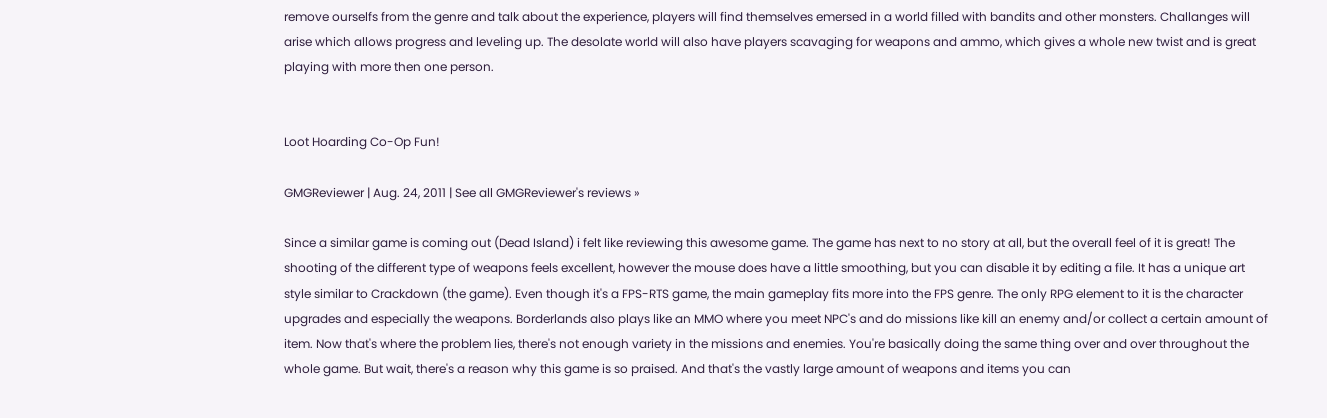remove ourselfs from the genre and talk about the experience, players will find themselves emersed in a world filled with bandits and other monsters. Challanges will arise which allows progress and leveling up. The desolate world will also have players scavaging for weapons and ammo, which gives a whole new twist and is great playing with more then one person.


Loot Hoarding Co-Op Fun!

GMGReviewer | Aug. 24, 2011 | See all GMGReviewer's reviews »

Since a similar game is coming out (Dead Island) i felt like reviewing this awesome game. The game has next to no story at all, but the overall feel of it is great! The shooting of the different type of weapons feels excellent, however the mouse does have a little smoothing, but you can disable it by editing a file. It has a unique art style similar to Crackdown (the game). Even though it's a FPS-RTS game, the main gameplay fits more into the FPS genre. The only RPG element to it is the character upgrades and especially the weapons. Borderlands also plays like an MMO where you meet NPC's and do missions like kill an enemy and/or collect a certain amount of item. Now that's where the problem lies, there's not enough variety in the missions and enemies. You're basically doing the same thing over and over throughout the whole game. But wait, there's a reason why this game is so praised. And that's the vastly large amount of weapons and items you can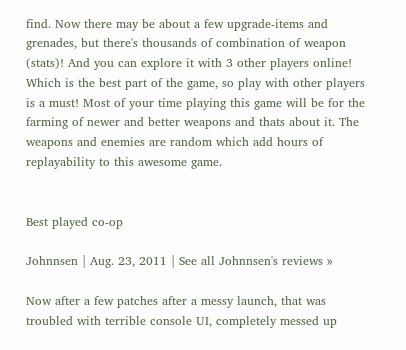find. Now there may be about a few upgrade-items and grenades, but there's thousands of combination of weapon (stats)! And you can explore it with 3 other players online! Which is the best part of the game, so play with other players is a must! Most of your time playing this game will be for the farming of newer and better weapons and thats about it. The weapons and enemies are random which add hours of replayability to this awesome game.


Best played co-op

Johnnsen | Aug. 23, 2011 | See all Johnnsen's reviews »

Now after a few patches after a messy launch, that was troubled with terrible console UI, completely messed up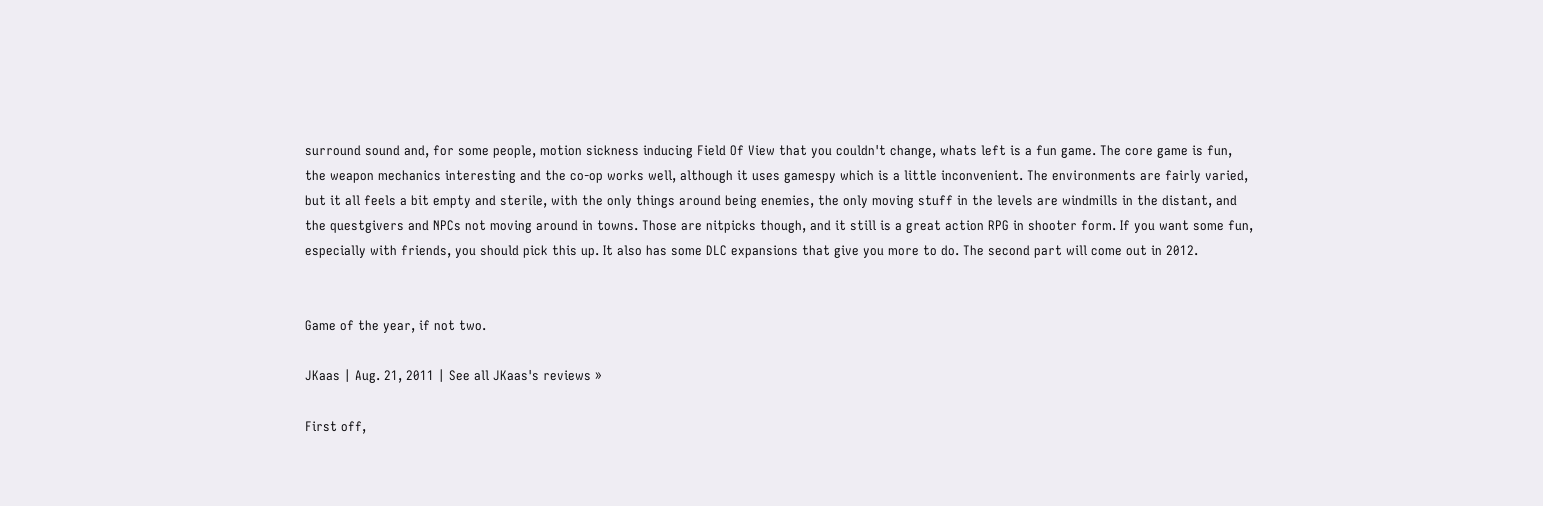surround sound and, for some people, motion sickness inducing Field Of View that you couldn't change, whats left is a fun game. The core game is fun, the weapon mechanics interesting and the co-op works well, although it uses gamespy which is a little inconvenient. The environments are fairly varied, but it all feels a bit empty and sterile, with the only things around being enemies, the only moving stuff in the levels are windmills in the distant, and the questgivers and NPCs not moving around in towns. Those are nitpicks though, and it still is a great action RPG in shooter form. If you want some fun, especially with friends, you should pick this up. It also has some DLC expansions that give you more to do. The second part will come out in 2012.


Game of the year, if not two.

JKaas | Aug. 21, 2011 | See all JKaas's reviews »

First off,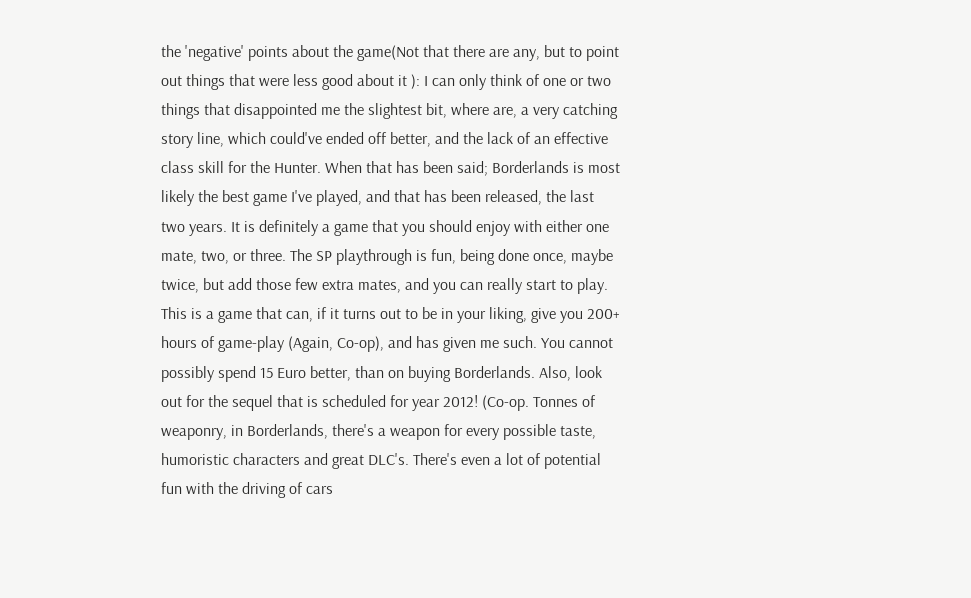the 'negative' points about the game(Not that there are any, but to point out things that were less good about it ): I can only think of one or two things that disappointed me the slightest bit, where are, a very catching story line, which could've ended off better, and the lack of an effective class skill for the Hunter. When that has been said; Borderlands is most likely the best game I've played, and that has been released, the last two years. It is definitely a game that you should enjoy with either one mate, two, or three. The SP playthrough is fun, being done once, maybe twice, but add those few extra mates, and you can really start to play. This is a game that can, if it turns out to be in your liking, give you 200+ hours of game-play (Again, Co-op), and has given me such. You cannot possibly spend 15 Euro better, than on buying Borderlands. Also, look out for the sequel that is scheduled for year 2012! (Co-op. Tonnes of weaponry, in Borderlands, there's a weapon for every possible taste, humoristic characters and great DLC's. There's even a lot of potential fun with the driving of cars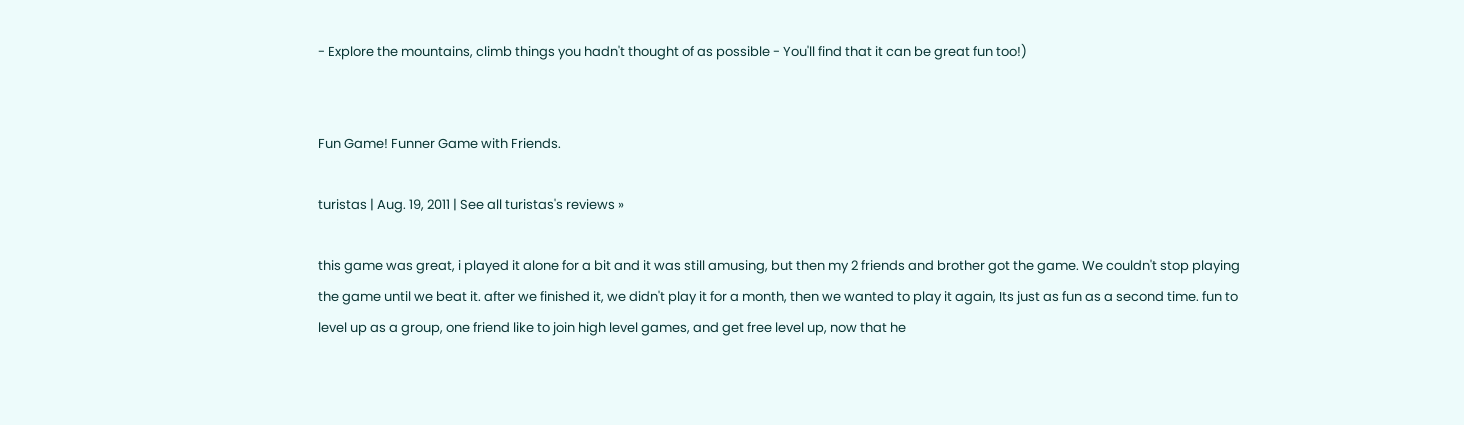- Explore the mountains, climb things you hadn't thought of as possible - You'll find that it can be great fun too!)


Fun Game! Funner Game with Friends.

turistas | Aug. 19, 2011 | See all turistas's reviews »

this game was great, i played it alone for a bit and it was still amusing, but then my 2 friends and brother got the game. We couldn't stop playing the game until we beat it. after we finished it, we didn't play it for a month, then we wanted to play it again, Its just as fun as a second time. fun to level up as a group, one friend like to join high level games, and get free level up, now that he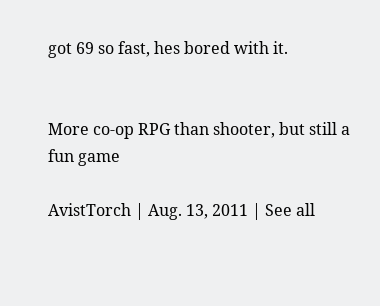got 69 so fast, hes bored with it.


More co-op RPG than shooter, but still a fun game

AvistTorch | Aug. 13, 2011 | See all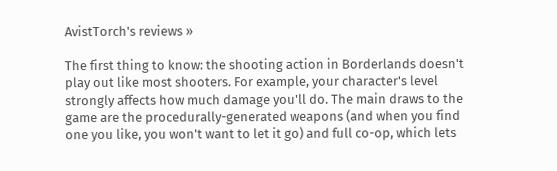AvistTorch's reviews »

The first thing to know: the shooting action in Borderlands doesn't play out like most shooters. For example, your character's level strongly affects how much damage you'll do. The main draws to the game are the procedurally-generated weapons (and when you find one you like, you won't want to let it go) and full co-op, which lets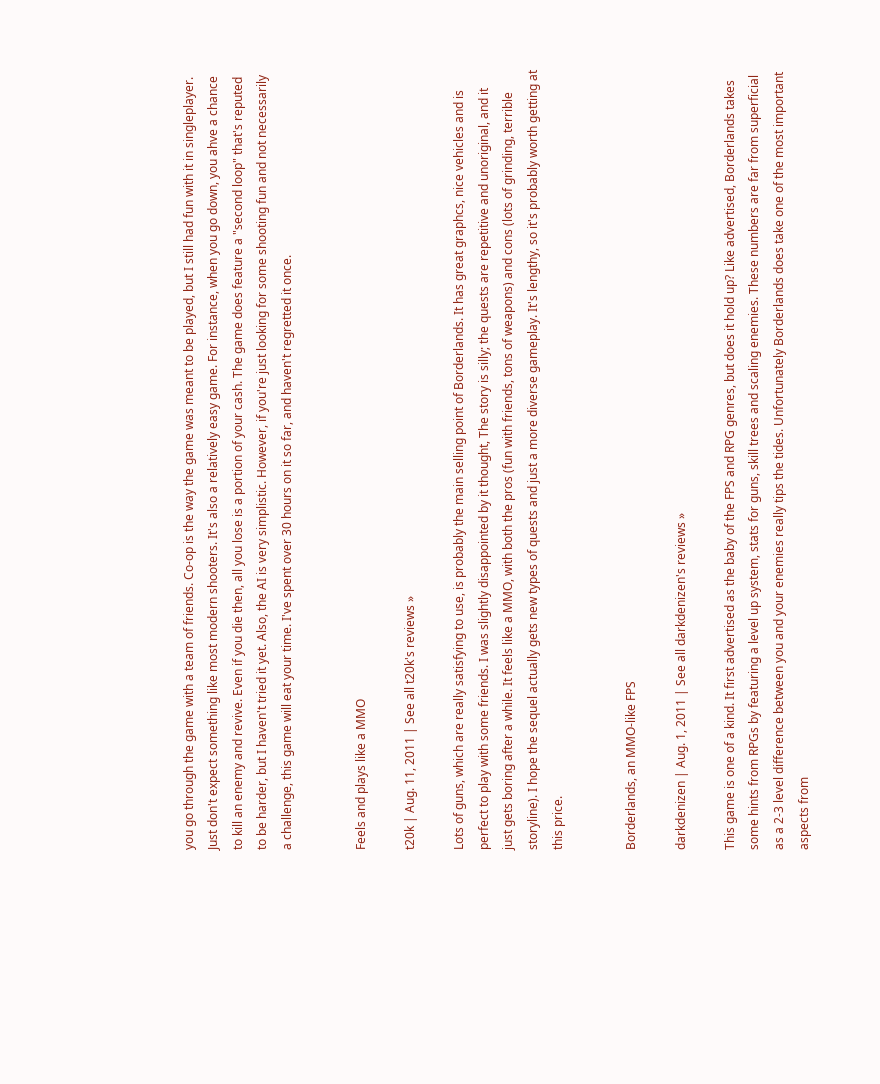you go through the game with a team of friends. Co-op is the way the game was meant to be played, but I still had fun with it in singleplayer. Just don't expect something like most modern shooters. It's also a relatively easy game. For instance, when you go down, you ahve a chance to kill an enemy and revive. Even if you die then, all you lose is a portion of your cash. The game does feature a "second loop" that's reputed to be harder, but I haven't tried it yet. Also, the AI is very simplistic. However, if you're just looking for some shooting fun and not necessarily a challenge, this game will eat your time. I've spent over 30 hours on it so far, and haven't regretted it once.


Feels and plays like a MMO

t20k | Aug. 11, 2011 | See all t20k's reviews »

Lots of guns, which are really satisfying to use, is probably the main selling point of Borderlands. It has great graphcs, nice vehicles and is perfect to play with some friends. I was slightly disappointed by it thought, The story is silly; the quests are repetitive and unoriginal, and it just gets boring after a while. It feels like a MMO, with both the pros (fun with friends, tons of weapons) and cons (lots of grinding, terrible storyline). I hope the sequel actually gets new types of quests and just a more diverse gameplay. It's lengthy, so it's probably worth getting at this price.


Borderlands, an MMO-like FPS

darkdenizen | Aug. 1, 2011 | See all darkdenizen's reviews »

This game is one of a kind. It first advertised as the baby of the FPS and RPG genres, but does it hold up? Like advertised, Borderlands takes some hints from RPGs by featuring a level up system, stats for guns, skill trees and scaling enemies. These numbers are far from superficial as a 2-3 level difference between you and your enemies really tips the tides. Unfortunately Borderlands does take one of the most important aspects from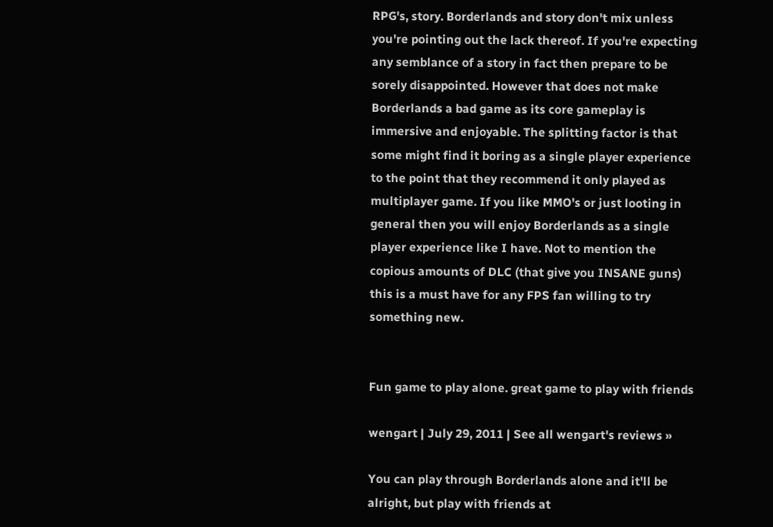RPG's, story. Borderlands and story don't mix unless you're pointing out the lack thereof. If you're expecting any semblance of a story in fact then prepare to be sorely disappointed. However that does not make Borderlands a bad game as its core gameplay is immersive and enjoyable. The splitting factor is that some might find it boring as a single player experience to the point that they recommend it only played as multiplayer game. If you like MMO's or just looting in general then you will enjoy Borderlands as a single player experience like I have. Not to mention the copious amounts of DLC (that give you INSANE guns) this is a must have for any FPS fan willing to try something new.


Fun game to play alone. great game to play with friends

wengart | July 29, 2011 | See all wengart's reviews »

You can play through Borderlands alone and it'll be alright, but play with friends at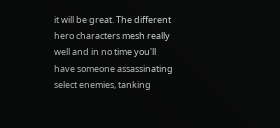it will be great. The different hero characters mesh really well and in no time you'll have someone assassinating select enemies, tanking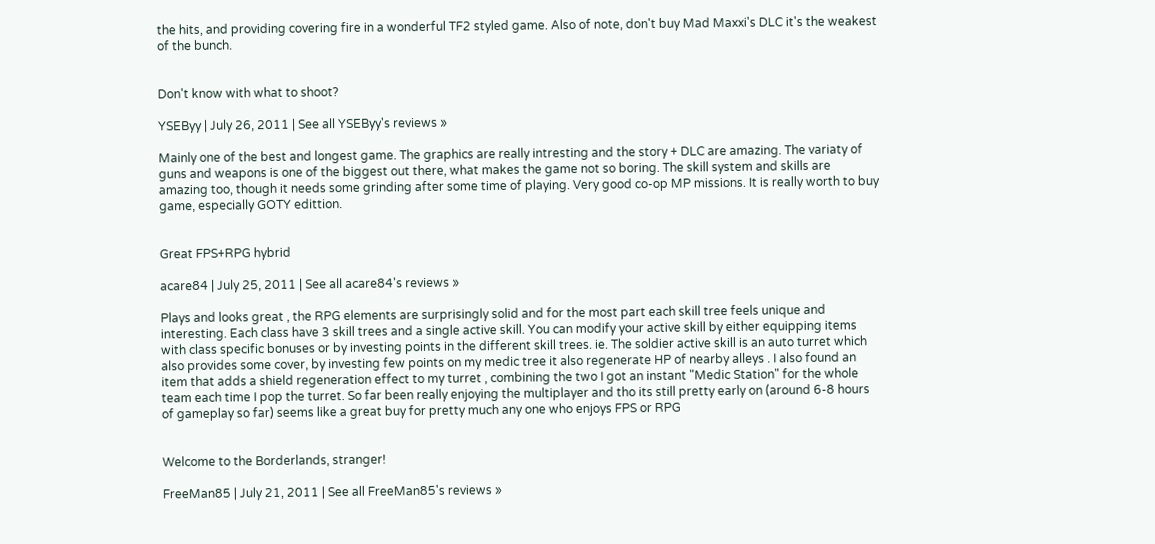the hits, and providing covering fire in a wonderful TF2 styled game. Also of note, don't buy Mad Maxxi's DLC it's the weakest of the bunch.


Don't know with what to shoot?

YSEByy | July 26, 2011 | See all YSEByy's reviews »

Mainly one of the best and longest game. The graphics are really intresting and the story + DLC are amazing. The variaty of guns and weapons is one of the biggest out there, what makes the game not so boring. The skill system and skills are amazing too, though it needs some grinding after some time of playing. Very good co-op MP missions. It is really worth to buy game, especially GOTY edittion.


Great FPS+RPG hybrid

acare84 | July 25, 2011 | See all acare84's reviews »

Plays and looks great , the RPG elements are surprisingly solid and for the most part each skill tree feels unique and interesting. Each class have 3 skill trees and a single active skill. You can modify your active skill by either equipping items with class specific bonuses or by investing points in the different skill trees. ie. The soldier active skill is an auto turret which also provides some cover, by investing few points on my medic tree it also regenerate HP of nearby alleys . I also found an item that adds a shield regeneration effect to my turret , combining the two I got an instant "Medic Station" for the whole team each time I pop the turret. So far been really enjoying the multiplayer and tho its still pretty early on (around 6-8 hours of gameplay so far) seems like a great buy for pretty much any one who enjoys FPS or RPG


Welcome to the Borderlands, stranger!

FreeMan85 | July 21, 2011 | See all FreeMan85's reviews »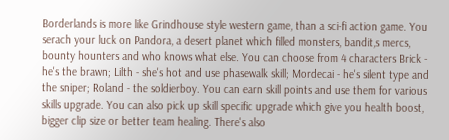Borderlands is more like Grindhouse style western game, than a sci-fi action game. You serach your luck on Pandora, a desert planet which filled monsters, bandit,s mercs, bounty hounters and who knows what else. You can choose from 4 characters Brick - he's the brawn; Lilth - she's hot and use phasewalk skill; Mordecai - he's silent type and the sniper; Roland - the soldierboy. You can earn skill points and use them for various skills upgrade. You can also pick up skill specific upgrade which give you health boost, bigger clip size or better team healing. There's also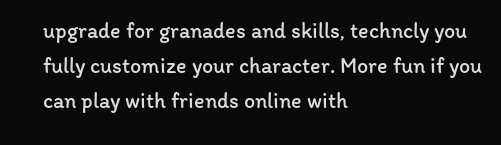upgrade for granades and skills, techncly you fully customize your character. More fun if you can play with friends online with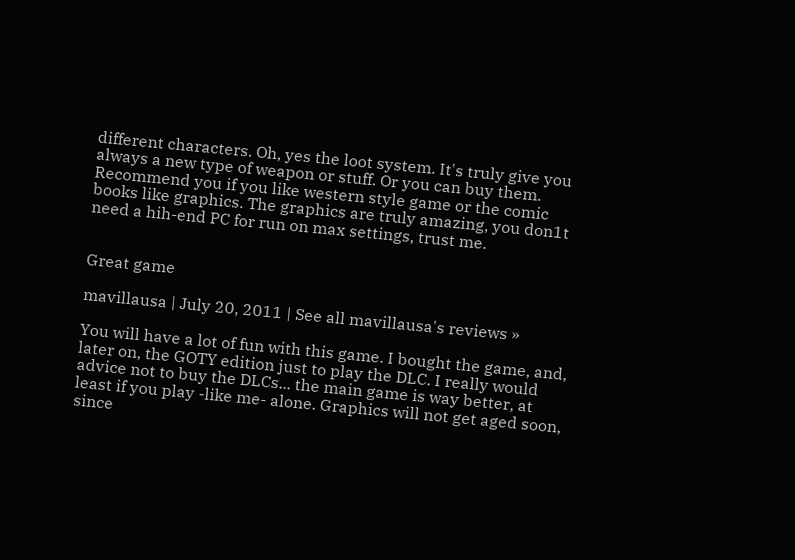different characters. Oh, yes the loot system. It's truly give you always a new type of weapon or stuff. Or you can buy them. Recommend you if you like western style game or the comic books like graphics. The graphics are truly amazing, you don1t need a hih-end PC for run on max settings, trust me.


Great game

mavillausa | July 20, 2011 | See all mavillausa's reviews »

You will have a lot of fun with this game. I bought the game, and, later on, the GOTY edition just to play the DLC. I really would advice not to buy the DLCs... the main game is way better, at least if you play -like me- alone. Graphics will not get aged soon, since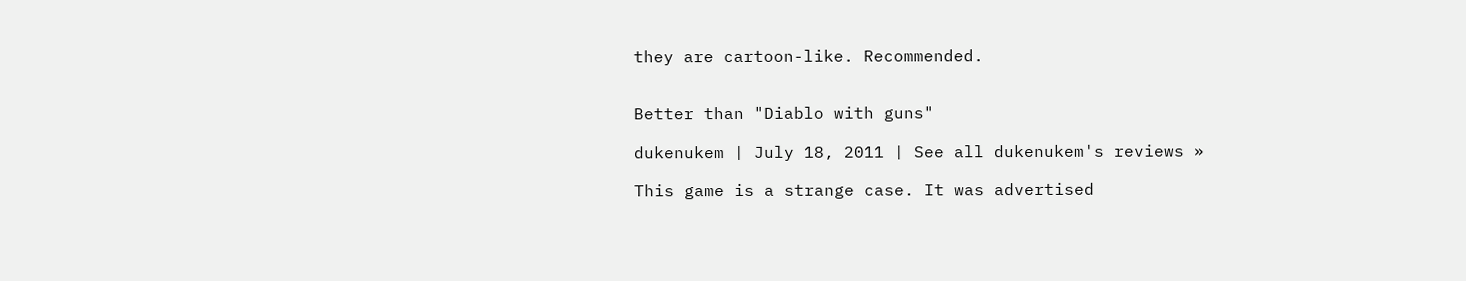they are cartoon-like. Recommended.


Better than "Diablo with guns"

dukenukem | July 18, 2011 | See all dukenukem's reviews »

This game is a strange case. It was advertised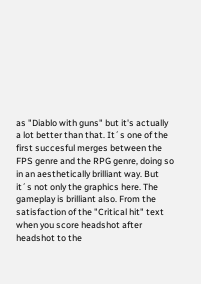as "Diablo with guns" but it's actually a lot better than that. It´s one of the first succesful merges between the FPS genre and the RPG genre, doing so in an aesthetically brilliant way. But it´s not only the graphics here. The gameplay is brilliant also. From the satisfaction of the "Critical hit" text when you score headshot after headshot to the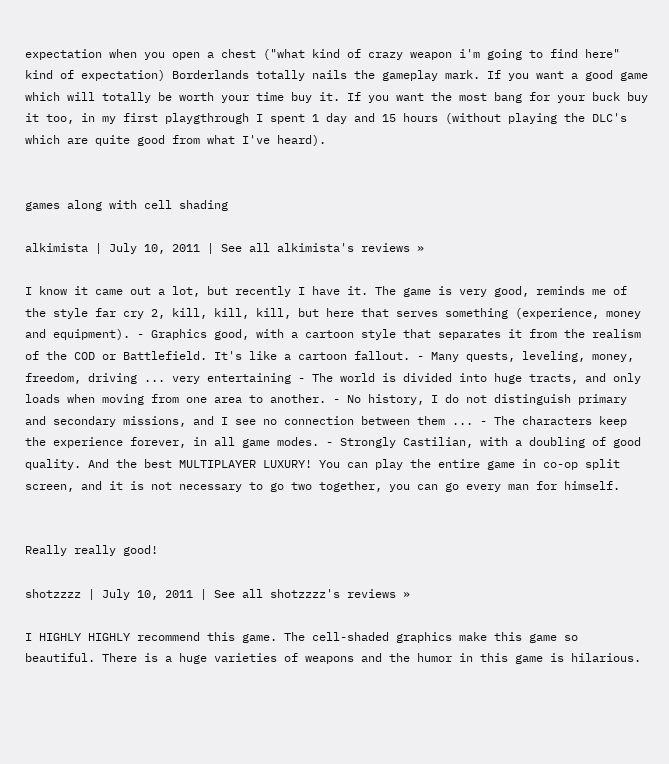expectation when you open a chest ("what kind of crazy weapon i'm going to find here" kind of expectation) Borderlands totally nails the gameplay mark. If you want a good game which will totally be worth your time buy it. If you want the most bang for your buck buy it too, in my first playgthrough I spent 1 day and 15 hours (without playing the DLC's which are quite good from what I've heard).


games along with cell shading

alkimista | July 10, 2011 | See all alkimista's reviews »

I know it came out a lot, but recently I have it. The game is very good, reminds me of the style far cry 2, kill, kill, kill, but here that serves something (experience, money and equipment). - Graphics good, with a cartoon style that separates it from the realism of the COD or Battlefield. It's like a cartoon fallout. - Many quests, leveling, money, freedom, driving ... very entertaining - The world is divided into huge tracts, and only loads when moving from one area to another. - No history, I do not distinguish primary and secondary missions, and I see no connection between them ... - The characters keep the experience forever, in all game modes. - Strongly Castilian, with a doubling of good quality. And the best MULTIPLAYER LUXURY! You can play the entire game in co-op split screen, and it is not necessary to go two together, you can go every man for himself.


Really really good!

shotzzzz | July 10, 2011 | See all shotzzzz's reviews »

I HIGHLY HIGHLY recommend this game. The cell-shaded graphics make this game so beautiful. There is a huge varieties of weapons and the humor in this game is hilarious.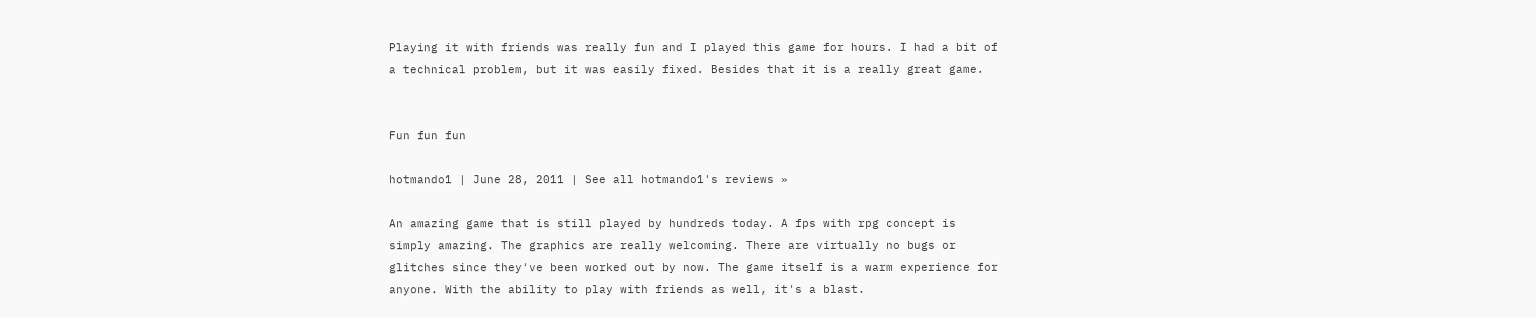Playing it with friends was really fun and I played this game for hours. I had a bit of a technical problem, but it was easily fixed. Besides that it is a really great game.


Fun fun fun

hotmando1 | June 28, 2011 | See all hotmando1's reviews »

An amazing game that is still played by hundreds today. A fps with rpg concept is simply amazing. The graphics are really welcoming. There are virtually no bugs or glitches since they've been worked out by now. The game itself is a warm experience for anyone. With the ability to play with friends as well, it's a blast.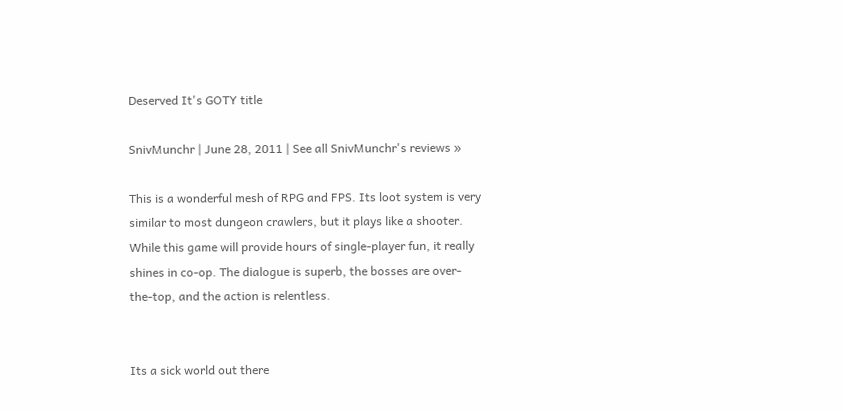Deserved It's GOTY title

SnivMunchr | June 28, 2011 | See all SnivMunchr's reviews »

This is a wonderful mesh of RPG and FPS. Its loot system is very similar to most dungeon crawlers, but it plays like a shooter. While this game will provide hours of single-player fun, it really shines in co-op. The dialogue is superb, the bosses are over-the-top, and the action is relentless.


Its a sick world out there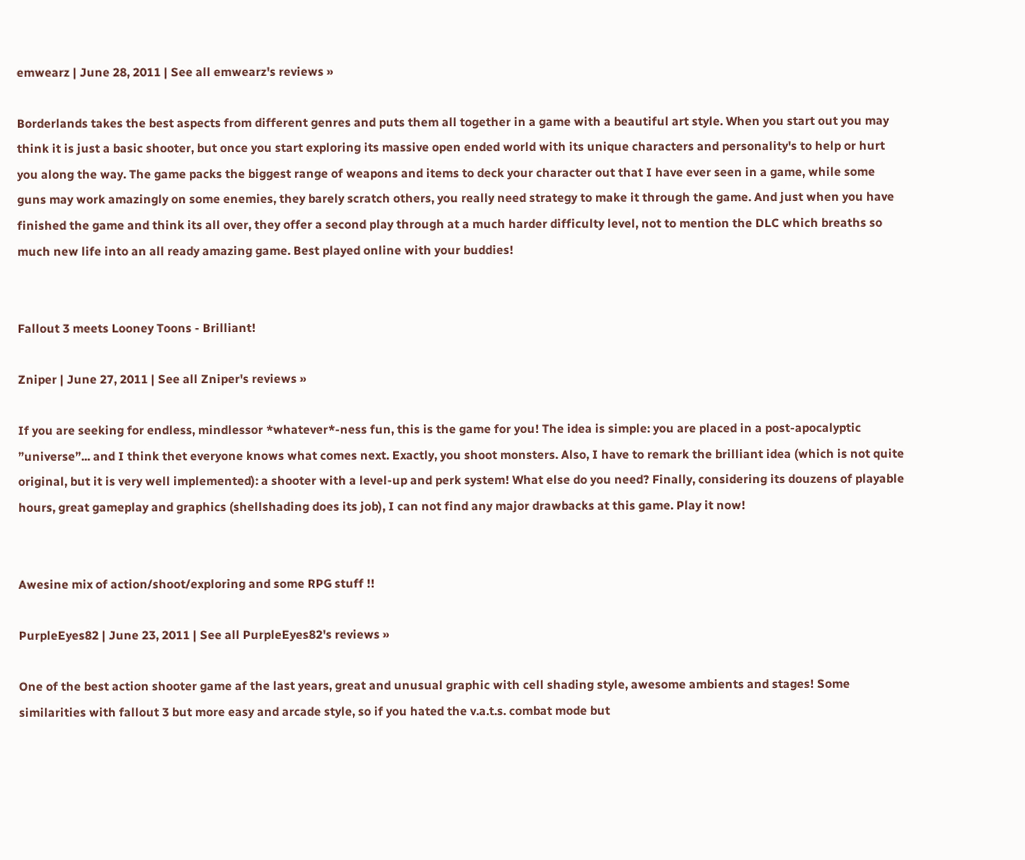emwearz | June 28, 2011 | See all emwearz's reviews »

Borderlands takes the best aspects from different genres and puts them all together in a game with a beautiful art style. When you start out you may think it is just a basic shooter, but once you start exploring its massive open ended world with its unique characters and personality's to help or hurt you along the way. The game packs the biggest range of weapons and items to deck your character out that I have ever seen in a game, while some guns may work amazingly on some enemies, they barely scratch others, you really need strategy to make it through the game. And just when you have finished the game and think its all over, they offer a second play through at a much harder difficulty level, not to mention the DLC which breaths so much new life into an all ready amazing game. Best played online with your buddies!


Fallout 3 meets Looney Toons - Brilliant!

Zniper | June 27, 2011 | See all Zniper's reviews »

If you are seeking for endless, mindlessor *whatever*-ness fun, this is the game for you! The idea is simple: you are placed in a post-apocalyptic ”universe”... and I think thet everyone knows what comes next. Exactly, you shoot monsters. Also, I have to remark the brilliant idea (which is not quite original, but it is very well implemented): a shooter with a level-up and perk system! What else do you need? Finally, considering its douzens of playable hours, great gameplay and graphics (shellshading does its job), I can not find any major drawbacks at this game. Play it now!


Awesine mix of action/shoot/exploring and some RPG stuff !!

PurpleEyes82 | June 23, 2011 | See all PurpleEyes82's reviews »

One of the best action shooter game af the last years, great and unusual graphic with cell shading style, awesome ambients and stages! Some similarities with fallout 3 but more easy and arcade style, so if you hated the v.a.t.s. combat mode but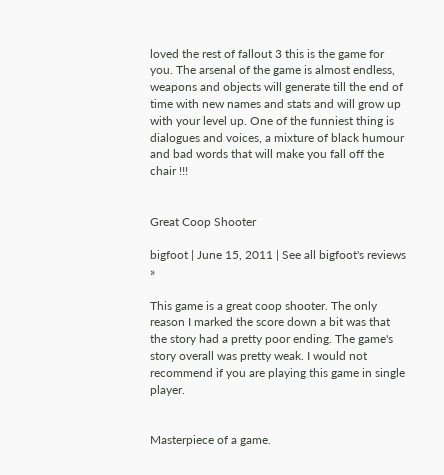loved the rest of fallout 3 this is the game for you. The arsenal of the game is almost endless, weapons and objects will generate till the end of time with new names and stats and will grow up with your level up. One of the funniest thing is dialogues and voices, a mixture of black humour and bad words that will make you fall off the chair !!!


Great Coop Shooter

bigfoot | June 15, 2011 | See all bigfoot's reviews »

This game is a great coop shooter. The only reason I marked the score down a bit was that the story had a pretty poor ending. The game's story overall was pretty weak. I would not recommend if you are playing this game in single player.


Masterpiece of a game.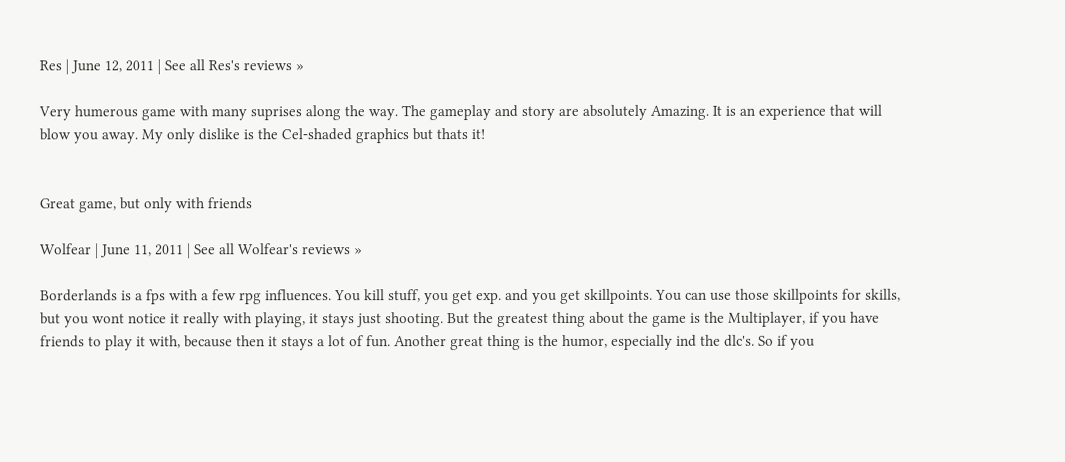Res | June 12, 2011 | See all Res's reviews »

Very humerous game with many suprises along the way. The gameplay and story are absolutely Amazing. It is an experience that will blow you away. My only dislike is the Cel-shaded graphics but thats it!


Great game, but only with friends

Wolfear | June 11, 2011 | See all Wolfear's reviews »

Borderlands is a fps with a few rpg influences. You kill stuff, you get exp. and you get skillpoints. You can use those skillpoints for skills, but you wont notice it really with playing, it stays just shooting. But the greatest thing about the game is the Multiplayer, if you have friends to play it with, because then it stays a lot of fun. Another great thing is the humor, especially ind the dlc's. So if you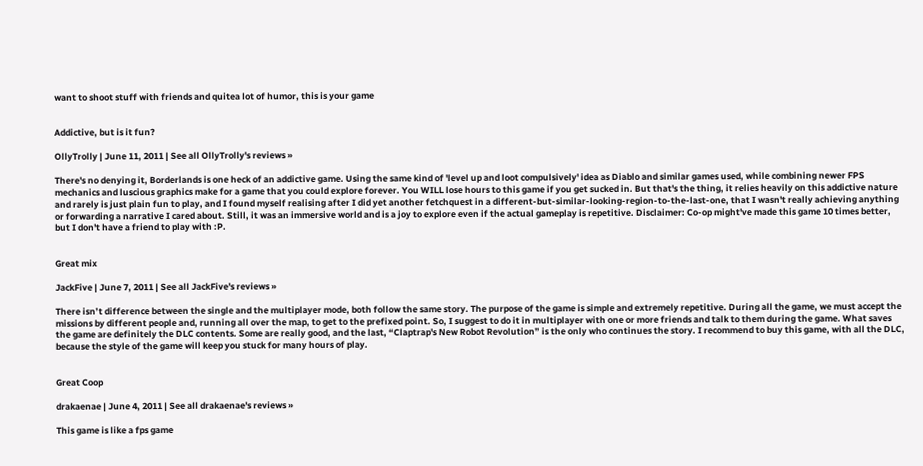want to shoot stuff with friends and quitea lot of humor, this is your game


Addictive, but is it fun?

OllyTrolly | June 11, 2011 | See all OllyTrolly's reviews »

There's no denying it, Borderlands is one heck of an addictive game. Using the same kind of 'level up and loot compulsively' idea as Diablo and similar games used, while combining newer FPS mechanics and luscious graphics make for a game that you could explore forever. You WILL lose hours to this game if you get sucked in. But that's the thing, it relies heavily on this addictive nature and rarely is just plain fun to play, and I found myself realising after I did yet another fetchquest in a different-but-similar-looking-region-to-the-last-one, that I wasn't really achieving anything or forwarding a narrative I cared about. Still, it was an immersive world and is a joy to explore even if the actual gameplay is repetitive. Disclaimer: Co-op might've made this game 10 times better, but I don't have a friend to play with :P.


Great mix

JackFive | June 7, 2011 | See all JackFive's reviews »

There isn’t difference between the single and the multiplayer mode, both follow the same story. The purpose of the game is simple and extremely repetitive. During all the game, we must accept the missions by different people and, running all over the map, to get to the prefixed point. So, I suggest to do it in multiplayer with one or more friends and talk to them during the game. What saves the game are definitely the DLC contents. Some are really good, and the last, “Claptrap's New Robot Revolution” is the only who continues the story. I recommend to buy this game, with all the DLC, because the style of the game will keep you stuck for many hours of play.


Great Coop

drakaenae | June 4, 2011 | See all drakaenae's reviews »

This game is like a fps game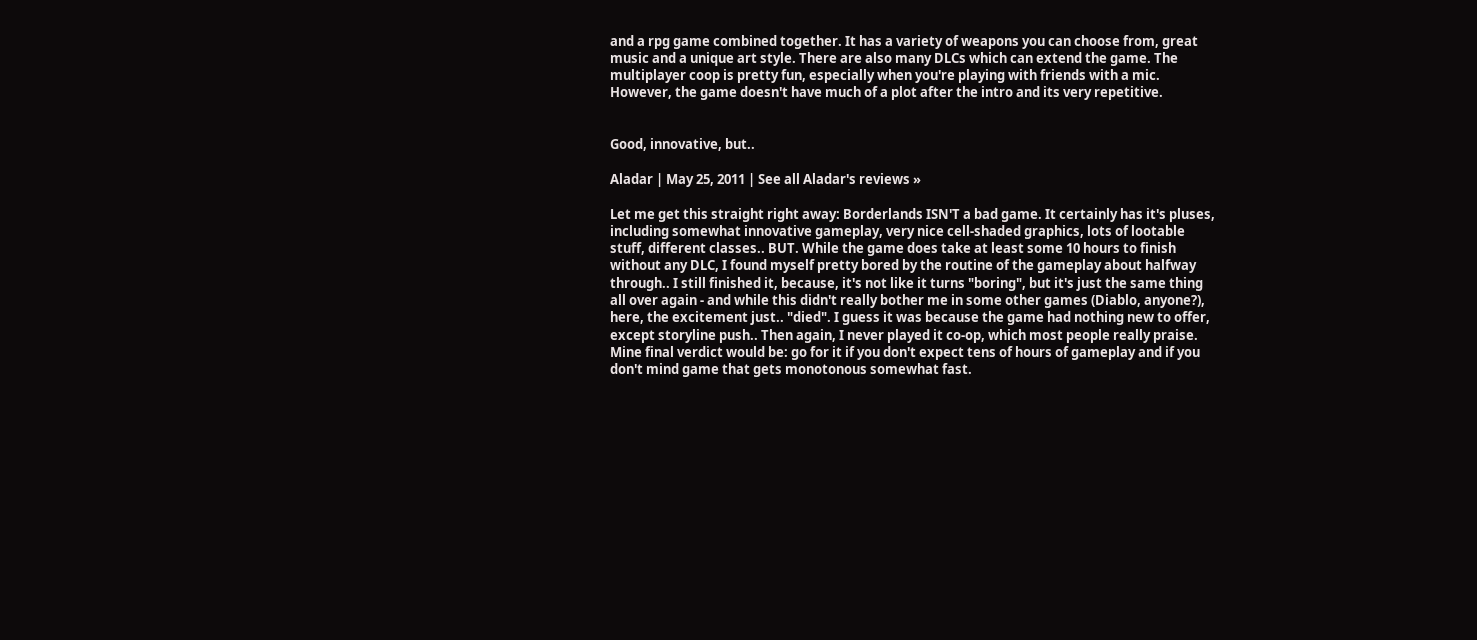and a rpg game combined together. It has a variety of weapons you can choose from, great music and a unique art style. There are also many DLCs which can extend the game. The multiplayer coop is pretty fun, especially when you're playing with friends with a mic. However, the game doesn't have much of a plot after the intro and its very repetitive.


Good, innovative, but..

Aladar | May 25, 2011 | See all Aladar's reviews »

Let me get this straight right away: Borderlands ISN'T a bad game. It certainly has it's pluses, including somewhat innovative gameplay, very nice cell-shaded graphics, lots of lootable stuff, different classes.. BUT. While the game does take at least some 10 hours to finish without any DLC, I found myself pretty bored by the routine of the gameplay about halfway through.. I still finished it, because, it's not like it turns "boring", but it's just the same thing all over again - and while this didn't really bother me in some other games (Diablo, anyone?), here, the excitement just.. "died". I guess it was because the game had nothing new to offer, except storyline push.. Then again, I never played it co-op, which most people really praise. Mine final verdict would be: go for it if you don't expect tens of hours of gameplay and if you don't mind game that gets monotonous somewhat fast.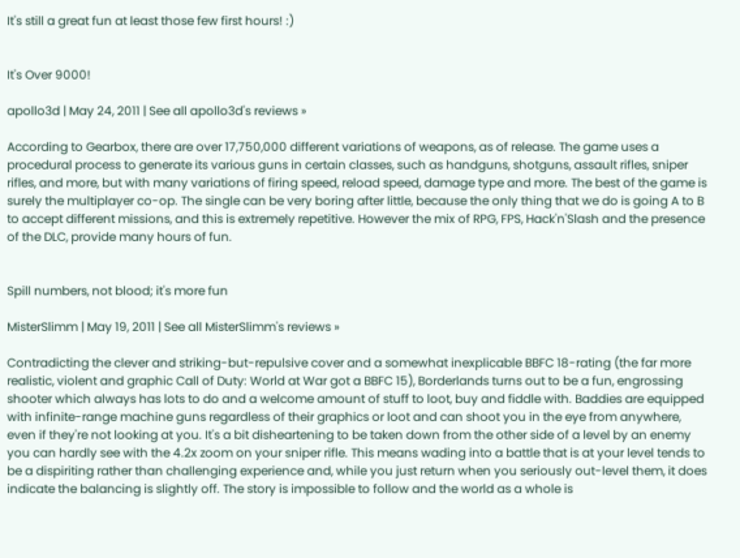It's still a great fun at least those few first hours! :)


It's Over 9000!

apollo3d | May 24, 2011 | See all apollo3d's reviews »

According to Gearbox, there are over 17,750,000 different variations of weapons, as of release. The game uses a procedural process to generate its various guns in certain classes, such as handguns, shotguns, assault rifles, sniper rifles, and more, but with many variations of firing speed, reload speed, damage type and more. The best of the game is surely the multiplayer co-op. The single can be very boring after little, because the only thing that we do is going A to B to accept different missions, and this is extremely repetitive. However the mix of RPG, FPS, Hack'n'Slash and the presence of the DLC, provide many hours of fun.


Spill numbers, not blood; it's more fun

MisterSlimm | May 19, 2011 | See all MisterSlimm's reviews »

Contradicting the clever and striking-but-repulsive cover and a somewhat inexplicable BBFC 18-rating (the far more realistic, violent and graphic Call of Duty: World at War got a BBFC 15), Borderlands turns out to be a fun, engrossing shooter which always has lots to do and a welcome amount of stuff to loot, buy and fiddle with. Baddies are equipped with infinite-range machine guns regardless of their graphics or loot and can shoot you in the eye from anywhere, even if they're not looking at you. It's a bit disheartening to be taken down from the other side of a level by an enemy you can hardly see with the 4.2x zoom on your sniper rifle. This means wading into a battle that is at your level tends to be a dispiriting rather than challenging experience and, while you just return when you seriously out-level them, it does indicate the balancing is slightly off. The story is impossible to follow and the world as a whole is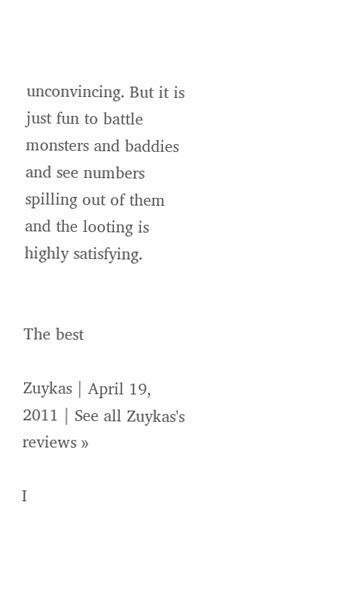unconvincing. But it is just fun to battle monsters and baddies and see numbers spilling out of them and the looting is highly satisfying.


The best

Zuykas | April 19, 2011 | See all Zuykas's reviews »

I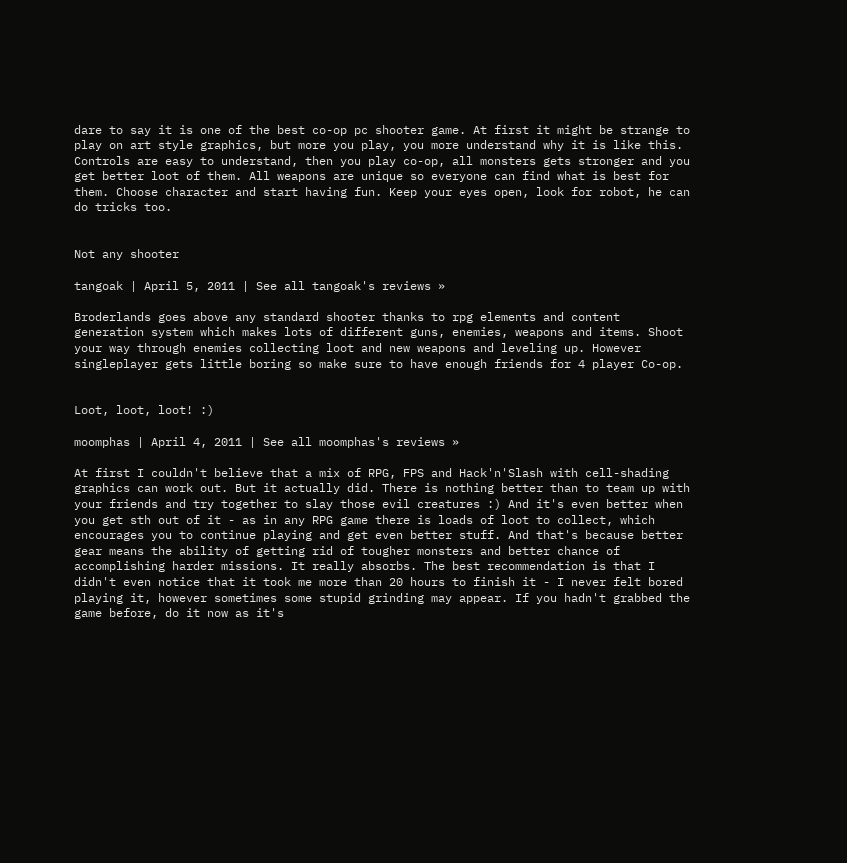dare to say it is one of the best co-op pc shooter game. At first it might be strange to play on art style graphics, but more you play, you more understand why it is like this. Controls are easy to understand, then you play co-op, all monsters gets stronger and you get better loot of them. All weapons are unique so everyone can find what is best for them. Choose character and start having fun. Keep your eyes open, look for robot, he can do tricks too.


Not any shooter

tangoak | April 5, 2011 | See all tangoak's reviews »

Broderlands goes above any standard shooter thanks to rpg elements and content generation system which makes lots of different guns, enemies, weapons and items. Shoot your way through enemies collecting loot and new weapons and leveling up. However singleplayer gets little boring so make sure to have enough friends for 4 player Co-op.


Loot, loot, loot! :)

moomphas | April 4, 2011 | See all moomphas's reviews »

At first I couldn't believe that a mix of RPG, FPS and Hack'n'Slash with cell-shading graphics can work out. But it actually did. There is nothing better than to team up with your friends and try together to slay those evil creatures :) And it's even better when you get sth out of it - as in any RPG game there is loads of loot to collect, which encourages you to continue playing and get even better stuff. And that's because better gear means the ability of getting rid of tougher monsters and better chance of accomplishing harder missions. It really absorbs. The best recommendation is that I didn't even notice that it took me more than 20 hours to finish it - I never felt bored playing it, however sometimes some stupid grinding may appear. If you hadn't grabbed the game before, do it now as it's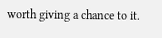worth giving a chance to it.